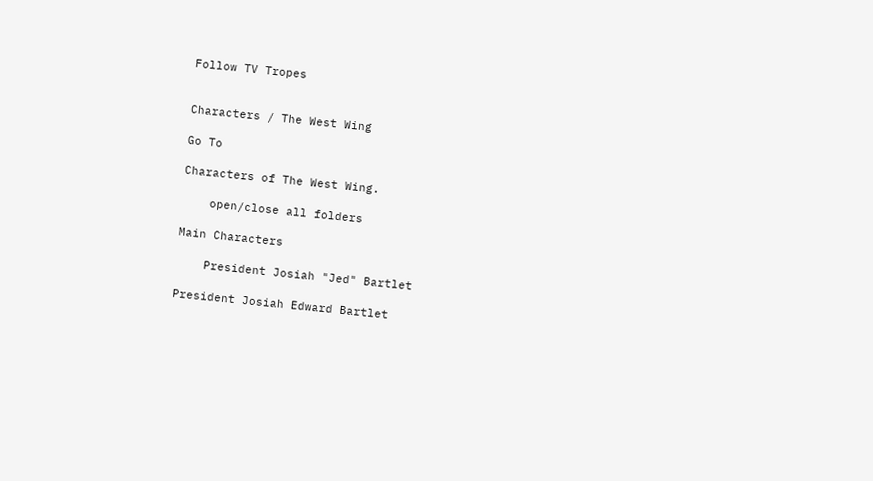Follow TV Tropes


Characters / The West Wing

Go To

Characters of The West Wing.

    open/close all folders

Main Characters

    President Josiah "Jed" Bartlet

President Josiah Edward Bartlet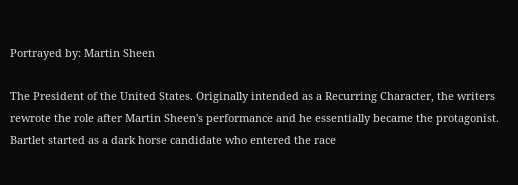Portrayed by: Martin Sheen

The President of the United States. Originally intended as a Recurring Character, the writers rewrote the role after Martin Sheen's performance and he essentially became the protagonist. Bartlet started as a dark horse candidate who entered the race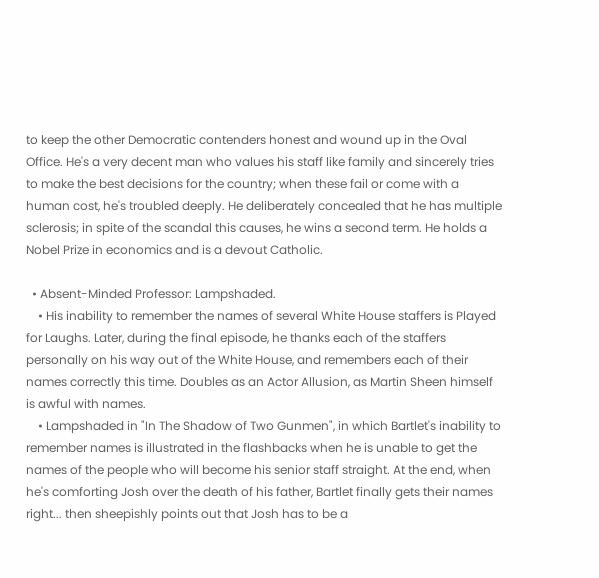to keep the other Democratic contenders honest and wound up in the Oval Office. He's a very decent man who values his staff like family and sincerely tries to make the best decisions for the country; when these fail or come with a human cost, he's troubled deeply. He deliberately concealed that he has multiple sclerosis; in spite of the scandal this causes, he wins a second term. He holds a Nobel Prize in economics and is a devout Catholic.

  • Absent-Minded Professor: Lampshaded.
    • His inability to remember the names of several White House staffers is Played for Laughs. Later, during the final episode, he thanks each of the staffers personally on his way out of the White House, and remembers each of their names correctly this time. Doubles as an Actor Allusion, as Martin Sheen himself is awful with names.
    • Lampshaded in "In The Shadow of Two Gunmen", in which Bartlet's inability to remember names is illustrated in the flashbacks when he is unable to get the names of the people who will become his senior staff straight. At the end, when he's comforting Josh over the death of his father, Bartlet finally gets their names right... then sheepishly points out that Josh has to be a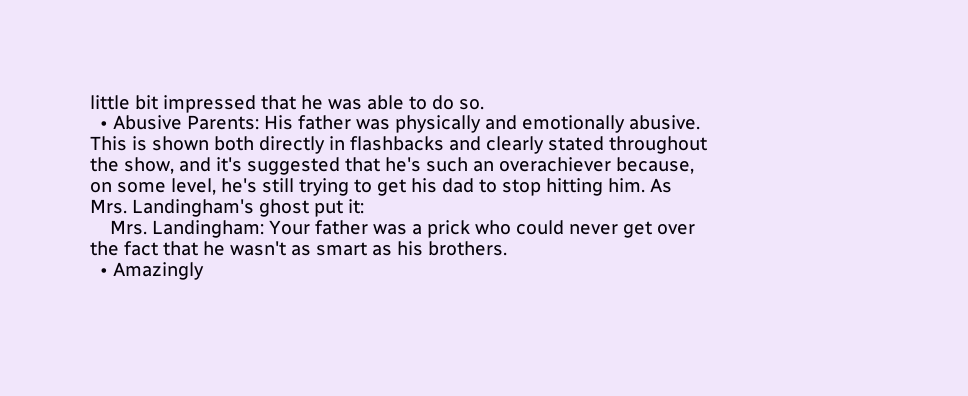little bit impressed that he was able to do so.
  • Abusive Parents: His father was physically and emotionally abusive. This is shown both directly in flashbacks and clearly stated throughout the show, and it's suggested that he's such an overachiever because, on some level, he's still trying to get his dad to stop hitting him. As Mrs. Landingham's ghost put it:
    Mrs. Landingham: Your father was a prick who could never get over the fact that he wasn't as smart as his brothers.
  • Amazingly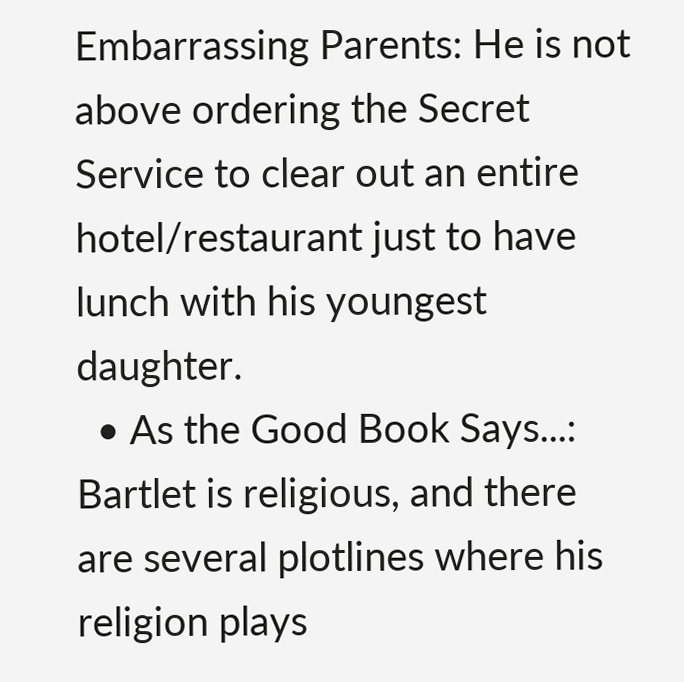Embarrassing Parents: He is not above ordering the Secret Service to clear out an entire hotel/restaurant just to have lunch with his youngest daughter.
  • As the Good Book Says...: Bartlet is religious, and there are several plotlines where his religion plays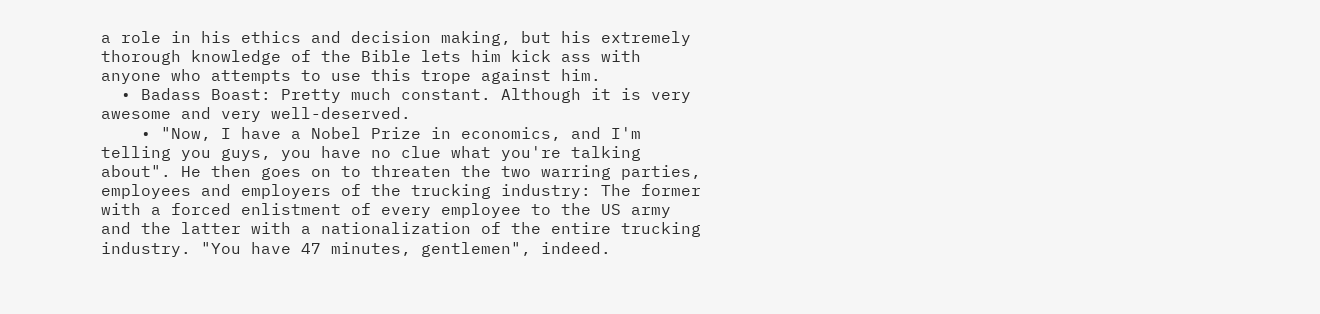a role in his ethics and decision making, but his extremely thorough knowledge of the Bible lets him kick ass with anyone who attempts to use this trope against him.
  • Badass Boast: Pretty much constant. Although it is very awesome and very well-deserved.
    • "Now, I have a Nobel Prize in economics, and I'm telling you guys, you have no clue what you're talking about". He then goes on to threaten the two warring parties, employees and employers of the trucking industry: The former with a forced enlistment of every employee to the US army and the latter with a nationalization of the entire trucking industry. "You have 47 minutes, gentlemen", indeed.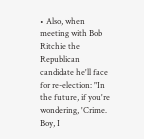• Also, when meeting with Bob Ritchie the Republican candidate he'll face for re-election: "In the future, if you're wondering, 'Crime. Boy, I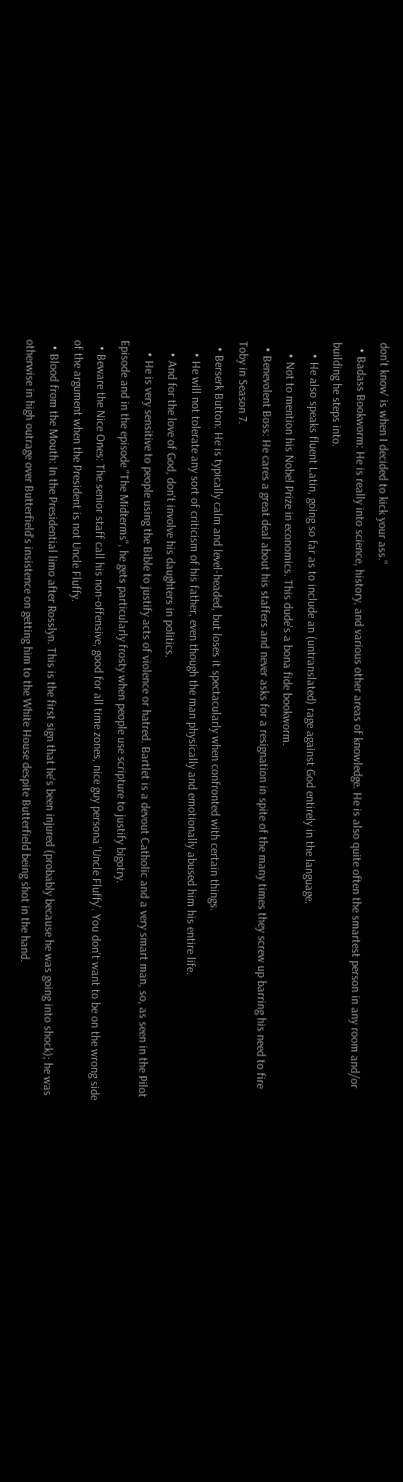don't know' is when I decided to kick your ass."
  • Badass Bookworm: He is really into science, history, and various other areas of knowledge. He is also quite often the smartest person in any room and/or building he steps into.
    • He also speaks fluent Latin, going so far as to include an (untranslated) rage against God entirely in the language.
    • Not to mention his Nobel Prize in economics. This dude's a bona fide bookworm.
  • Benevolent Boss: He cares a great deal about his staffers and never asks for a resignation in spite of the many times they screw up barring his need to fire Toby in Season 7.
  • Berserk Button: He is typically calm and level-headed, but loses it spectacularly when confronted with certain things.
    • He will not tolerate any sort of criticism of his father, even though the man physically and emotionally abused him his entire life.
    • And for the love of God, don't involve his daughters in politics.
    • He is very sensitive to people using the Bible to justify acts of violence or hatred. Bartlet is a devout Catholic and a very smart man, so, as seen in the Pilot Episode and in the episode "The Midterms", he gets particularly frosty when people use scripture to justify bigotry.
  • Beware the Nice Ones: The senior staff call his non-offensive, good for all time zones, nice guy persona 'Uncle Fluffy'. You don't want to be on the wrong side of the argument when the President is not Uncle Fluffy.
  • Blood from the Mouth: In the Presidential limo after Rosslyn. This is the first sign that he's been injured (probably because he was going into shock); he was otherwise in high outrage over Butterfield's insistence on getting him to the White House despite Butterfield being shot in the hand.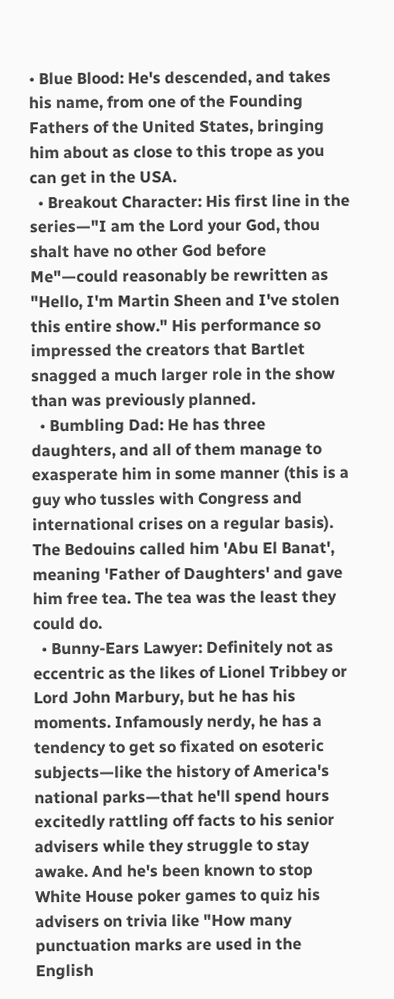• Blue Blood: He's descended, and takes his name, from one of the Founding Fathers of the United States, bringing him about as close to this trope as you can get in the USA.
  • Breakout Character: His first line in the series—"I am the Lord your God, thou shalt have no other God before Me"—could reasonably be rewritten as "Hello, I'm Martin Sheen and I've stolen this entire show." His performance so impressed the creators that Bartlet snagged a much larger role in the show than was previously planned.
  • Bumbling Dad: He has three daughters, and all of them manage to exasperate him in some manner (this is a guy who tussles with Congress and international crises on a regular basis). The Bedouins called him 'Abu El Banat', meaning 'Father of Daughters' and gave him free tea. The tea was the least they could do.
  • Bunny-Ears Lawyer: Definitely not as eccentric as the likes of Lionel Tribbey or Lord John Marbury, but he has his moments. Infamously nerdy, he has a tendency to get so fixated on esoteric subjects—like the history of America's national parks—that he'll spend hours excitedly rattling off facts to his senior advisers while they struggle to stay awake. And he's been known to stop White House poker games to quiz his advisers on trivia like "How many punctuation marks are used in the English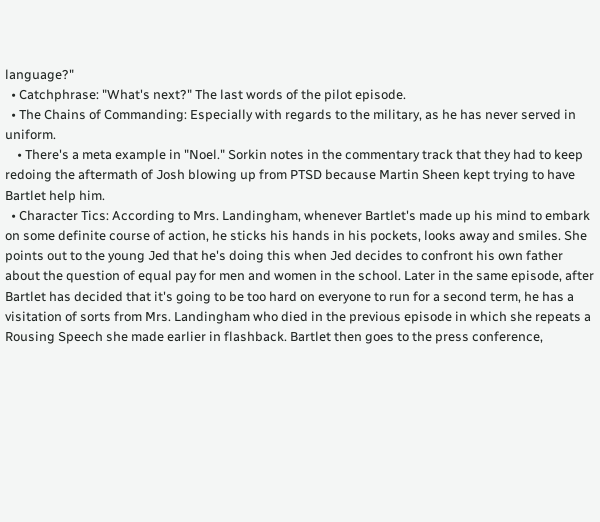language?"
  • Catchphrase: "What's next?" The last words of the pilot episode.
  • The Chains of Commanding: Especially with regards to the military, as he has never served in uniform.
    • There's a meta example in "Noel." Sorkin notes in the commentary track that they had to keep redoing the aftermath of Josh blowing up from PTSD because Martin Sheen kept trying to have Bartlet help him.
  • Character Tics: According to Mrs. Landingham, whenever Bartlet's made up his mind to embark on some definite course of action, he sticks his hands in his pockets, looks away and smiles. She points out to the young Jed that he's doing this when Jed decides to confront his own father about the question of equal pay for men and women in the school. Later in the same episode, after Bartlet has decided that it's going to be too hard on everyone to run for a second term, he has a visitation of sorts from Mrs. Landingham who died in the previous episode in which she repeats a Rousing Speech she made earlier in flashback. Bartlet then goes to the press conference,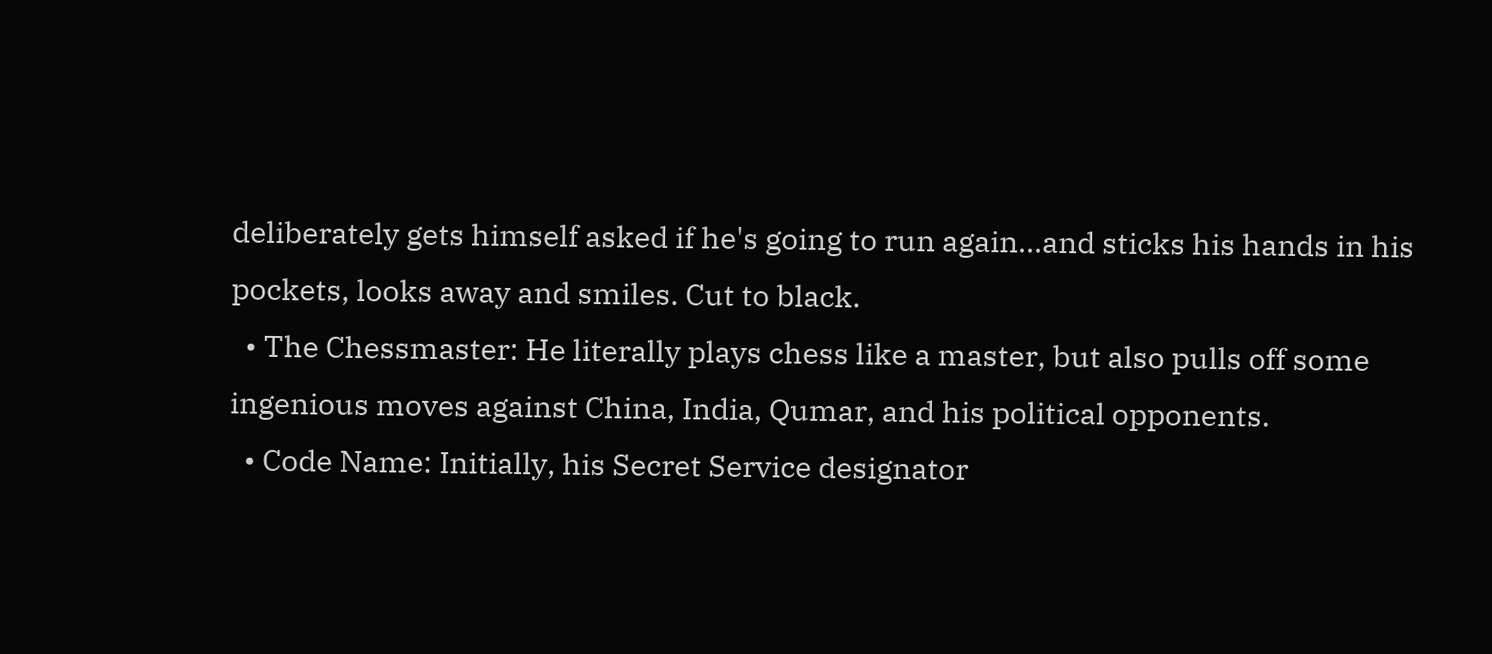deliberately gets himself asked if he's going to run again...and sticks his hands in his pockets, looks away and smiles. Cut to black.
  • The Chessmaster: He literally plays chess like a master, but also pulls off some ingenious moves against China, India, Qumar, and his political opponents.
  • Code Name: Initially, his Secret Service designator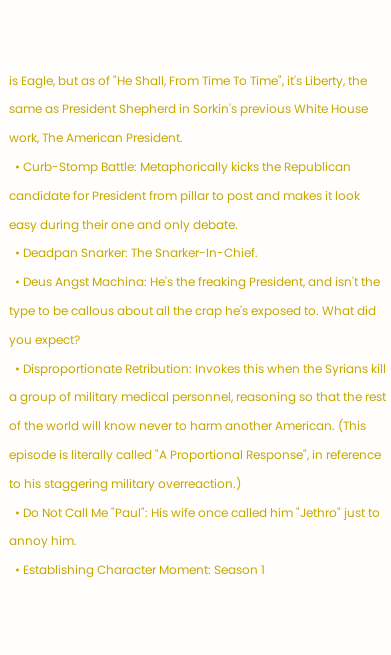is Eagle, but as of "He Shall, From Time To Time", it's Liberty, the same as President Shepherd in Sorkin's previous White House work, The American President.
  • Curb-Stomp Battle: Metaphorically kicks the Republican candidate for President from pillar to post and makes it look easy during their one and only debate.
  • Deadpan Snarker: The Snarker-In-Chief.
  • Deus Angst Machina: He's the freaking President, and isn't the type to be callous about all the crap he's exposed to. What did you expect?
  • Disproportionate Retribution: Invokes this when the Syrians kill a group of military medical personnel, reasoning so that the rest of the world will know never to harm another American. (This episode is literally called "A Proportional Response", in reference to his staggering military overreaction.)
  • Do Not Call Me "Paul": His wife once called him "Jethro" just to annoy him.
  • Establishing Character Moment: Season 1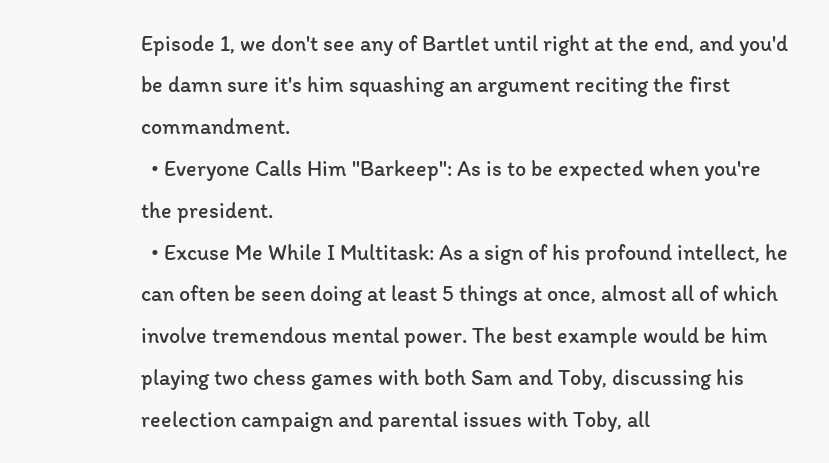Episode 1, we don't see any of Bartlet until right at the end, and you'd be damn sure it's him squashing an argument reciting the first commandment.
  • Everyone Calls Him "Barkeep": As is to be expected when you're the president.
  • Excuse Me While I Multitask: As a sign of his profound intellect, he can often be seen doing at least 5 things at once, almost all of which involve tremendous mental power. The best example would be him playing two chess games with both Sam and Toby, discussing his reelection campaign and parental issues with Toby, all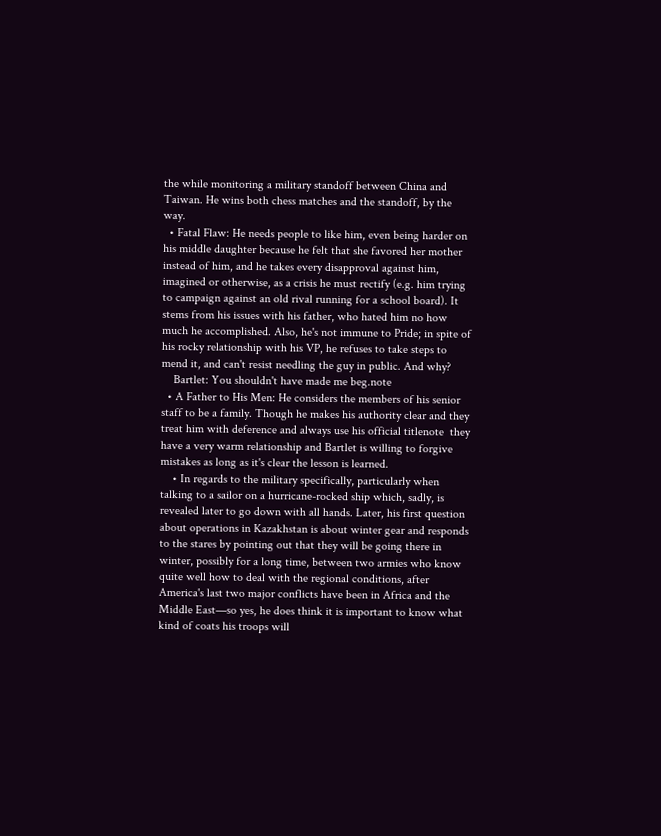the while monitoring a military standoff between China and Taiwan. He wins both chess matches and the standoff, by the way.
  • Fatal Flaw: He needs people to like him, even being harder on his middle daughter because he felt that she favored her mother instead of him, and he takes every disapproval against him, imagined or otherwise, as a crisis he must rectify (e.g. him trying to campaign against an old rival running for a school board). It stems from his issues with his father, who hated him no how much he accomplished. Also, he's not immune to Pride; in spite of his rocky relationship with his VP, he refuses to take steps to mend it, and can't resist needling the guy in public. And why?
    Bartlet: You shouldn't have made me beg.note
  • A Father to His Men: He considers the members of his senior staff to be a family. Though he makes his authority clear and they treat him with deference and always use his official titlenote  they have a very warm relationship and Bartlet is willing to forgive mistakes as long as it's clear the lesson is learned.
    • In regards to the military specifically, particularly when talking to a sailor on a hurricane-rocked ship which, sadly, is revealed later to go down with all hands. Later, his first question about operations in Kazakhstan is about winter gear and responds to the stares by pointing out that they will be going there in winter, possibly for a long time, between two armies who know quite well how to deal with the regional conditions, after America's last two major conflicts have been in Africa and the Middle East—so yes, he does think it is important to know what kind of coats his troops will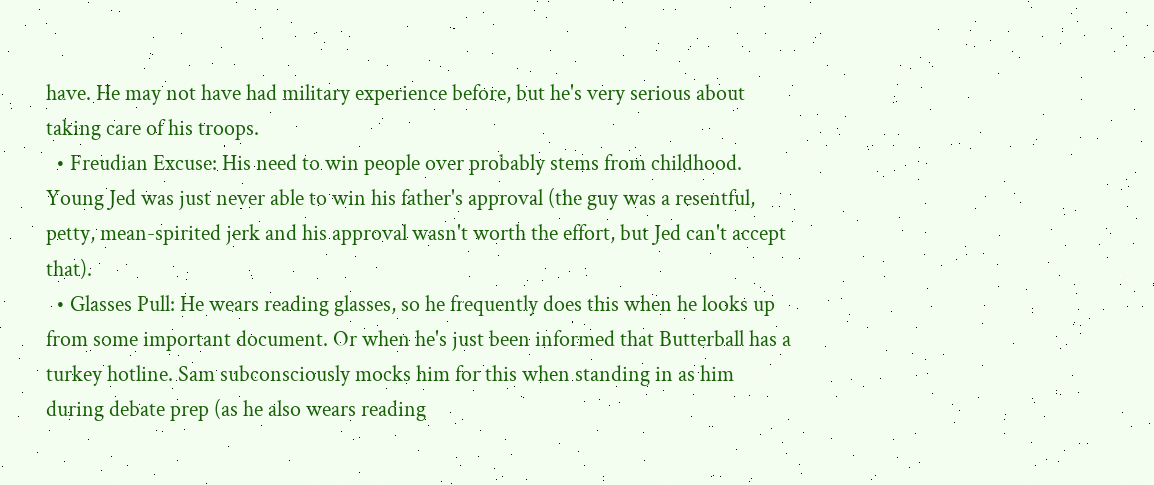have. He may not have had military experience before, but he's very serious about taking care of his troops.
  • Freudian Excuse: His need to win people over probably stems from childhood. Young Jed was just never able to win his father's approval (the guy was a resentful, petty, mean-spirited jerk and his approval wasn't worth the effort, but Jed can't accept that).
  • Glasses Pull: He wears reading glasses, so he frequently does this when he looks up from some important document. Or when he's just been informed that Butterball has a turkey hotline. Sam subconsciously mocks him for this when standing in as him during debate prep (as he also wears reading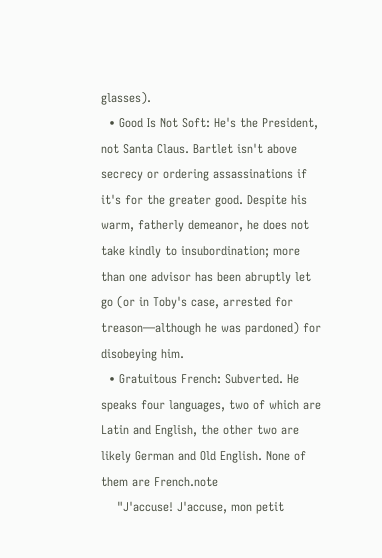glasses).
  • Good Is Not Soft: He's the President, not Santa Claus. Bartlet isn't above secrecy or ordering assassinations if it's for the greater good. Despite his warm, fatherly demeanor, he does not take kindly to insubordination; more than one advisor has been abruptly let go (or in Toby's case, arrested for treason—although he was pardoned) for disobeying him.
  • Gratuitous French: Subverted. He speaks four languages, two of which are Latin and English, the other two are likely German and Old English. None of them are French.note
    "J'accuse! J'accuse, mon petit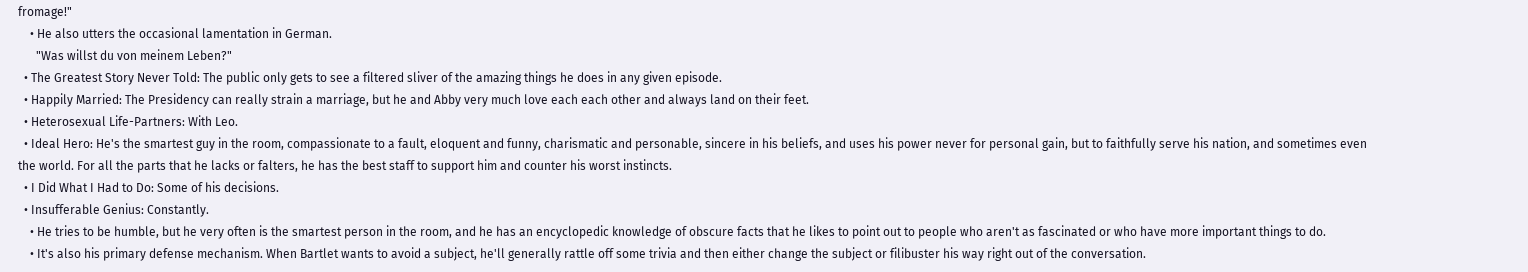fromage!"
    • He also utters the occasional lamentation in German.
      "Was willst du von meinem Leben?"
  • The Greatest Story Never Told: The public only gets to see a filtered sliver of the amazing things he does in any given episode.
  • Happily Married: The Presidency can really strain a marriage, but he and Abby very much love each each other and always land on their feet.
  • Heterosexual Life-Partners: With Leo.
  • Ideal Hero: He's the smartest guy in the room, compassionate to a fault, eloquent and funny, charismatic and personable, sincere in his beliefs, and uses his power never for personal gain, but to faithfully serve his nation, and sometimes even the world. For all the parts that he lacks or falters, he has the best staff to support him and counter his worst instincts.
  • I Did What I Had to Do: Some of his decisions.
  • Insufferable Genius: Constantly.
    • He tries to be humble, but he very often is the smartest person in the room, and he has an encyclopedic knowledge of obscure facts that he likes to point out to people who aren't as fascinated or who have more important things to do.
    • It's also his primary defense mechanism. When Bartlet wants to avoid a subject, he'll generally rattle off some trivia and then either change the subject or filibuster his way right out of the conversation.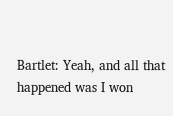Bartlet: Yeah, and all that happened was I won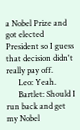a Nobel Prize and got elected President so I guess that decision didn't really pay off.
      Leo: Yeah.
      Bartlet: Should I run back and get my Nobel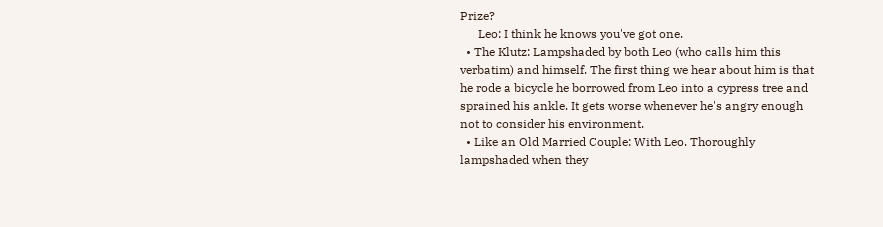Prize?
      Leo: I think he knows you've got one.
  • The Klutz: Lampshaded by both Leo (who calls him this verbatim) and himself. The first thing we hear about him is that he rode a bicycle he borrowed from Leo into a cypress tree and sprained his ankle. It gets worse whenever he's angry enough not to consider his environment.
  • Like an Old Married Couple: With Leo. Thoroughly lampshaded when they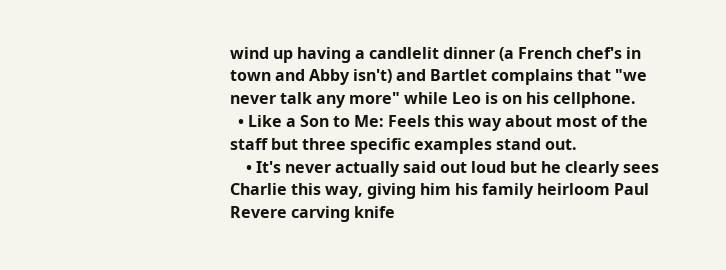wind up having a candlelit dinner (a French chef's in town and Abby isn't) and Bartlet complains that "we never talk any more" while Leo is on his cellphone.
  • Like a Son to Me: Feels this way about most of the staff but three specific examples stand out.
    • It's never actually said out loud but he clearly sees Charlie this way, giving him his family heirloom Paul Revere carving knife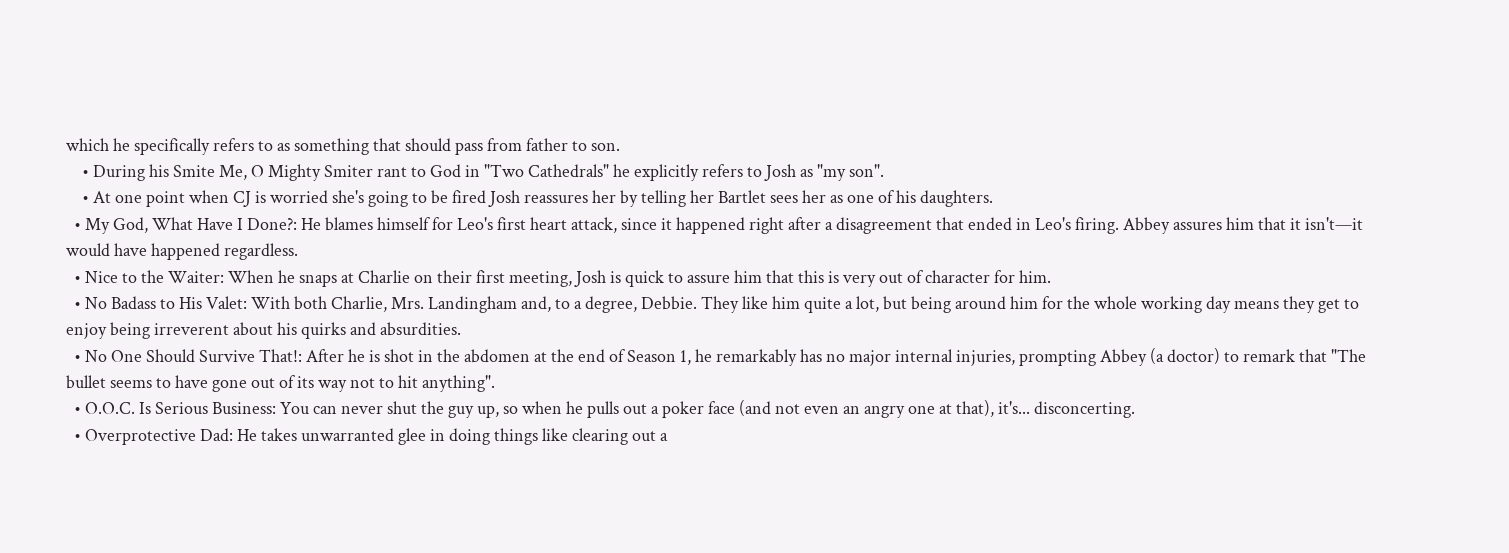which he specifically refers to as something that should pass from father to son.
    • During his Smite Me, O Mighty Smiter rant to God in "Two Cathedrals" he explicitly refers to Josh as "my son".
    • At one point when CJ is worried she's going to be fired Josh reassures her by telling her Bartlet sees her as one of his daughters.
  • My God, What Have I Done?: He blames himself for Leo's first heart attack, since it happened right after a disagreement that ended in Leo's firing. Abbey assures him that it isn't—it would have happened regardless.
  • Nice to the Waiter: When he snaps at Charlie on their first meeting, Josh is quick to assure him that this is very out of character for him.
  • No Badass to His Valet: With both Charlie, Mrs. Landingham and, to a degree, Debbie. They like him quite a lot, but being around him for the whole working day means they get to enjoy being irreverent about his quirks and absurdities.
  • No One Should Survive That!: After he is shot in the abdomen at the end of Season 1, he remarkably has no major internal injuries, prompting Abbey (a doctor) to remark that "The bullet seems to have gone out of its way not to hit anything".
  • O.O.C. Is Serious Business: You can never shut the guy up, so when he pulls out a poker face (and not even an angry one at that), it's... disconcerting.
  • Overprotective Dad: He takes unwarranted glee in doing things like clearing out a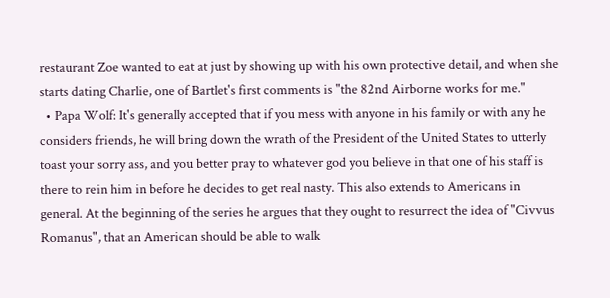restaurant Zoe wanted to eat at just by showing up with his own protective detail, and when she starts dating Charlie, one of Bartlet's first comments is "the 82nd Airborne works for me."
  • Papa Wolf: It's generally accepted that if you mess with anyone in his family or with any he considers friends, he will bring down the wrath of the President of the United States to utterly toast your sorry ass, and you better pray to whatever god you believe in that one of his staff is there to rein him in before he decides to get real nasty. This also extends to Americans in general. At the beginning of the series he argues that they ought to resurrect the idea of "Civvus Romanus", that an American should be able to walk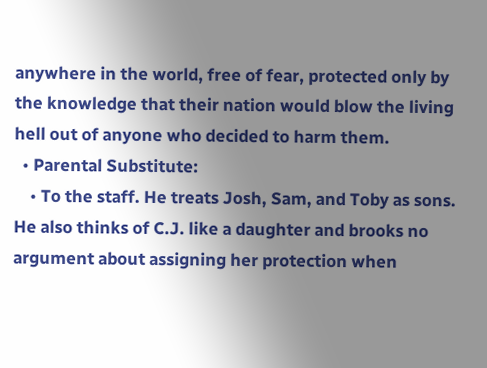anywhere in the world, free of fear, protected only by the knowledge that their nation would blow the living hell out of anyone who decided to harm them.
  • Parental Substitute:
    • To the staff. He treats Josh, Sam, and Toby as sons. He also thinks of C.J. like a daughter and brooks no argument about assigning her protection when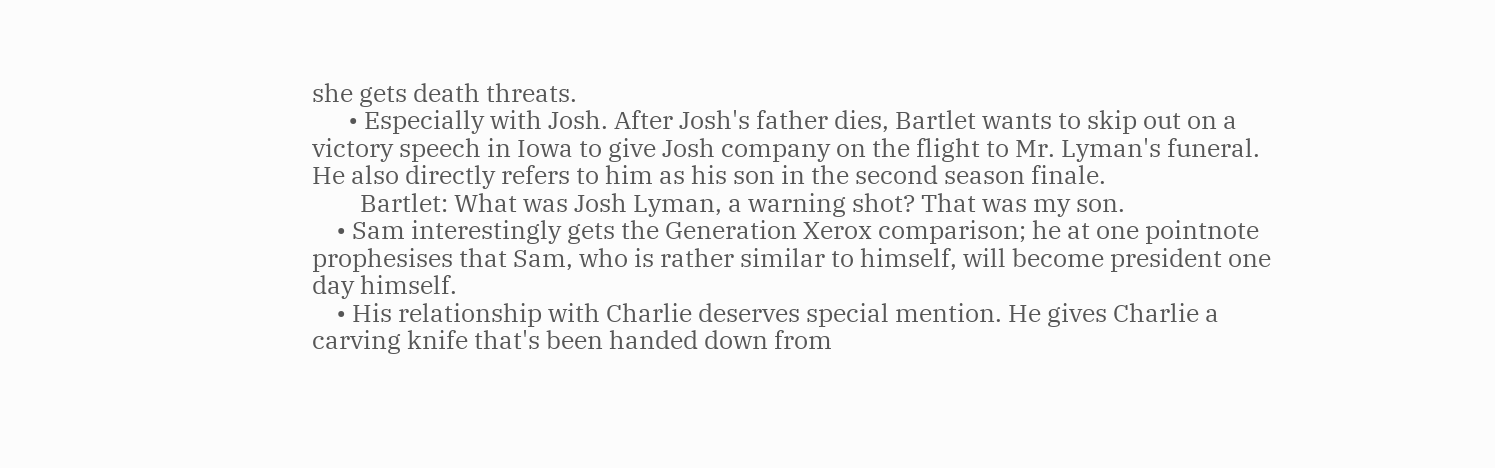she gets death threats.
      • Especially with Josh. After Josh's father dies, Bartlet wants to skip out on a victory speech in Iowa to give Josh company on the flight to Mr. Lyman's funeral. He also directly refers to him as his son in the second season finale.
        Bartlet: What was Josh Lyman, a warning shot? That was my son.
    • Sam interestingly gets the Generation Xerox comparison; he at one pointnote  prophesises that Sam, who is rather similar to himself, will become president one day himself.
    • His relationship with Charlie deserves special mention. He gives Charlie a carving knife that's been handed down from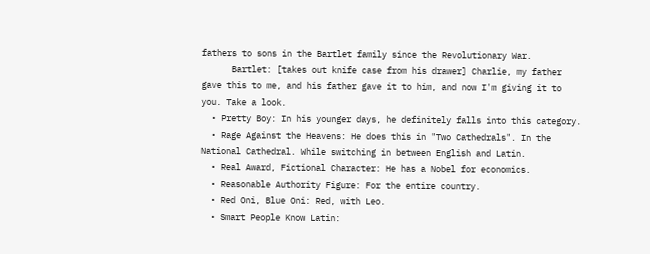fathers to sons in the Bartlet family since the Revolutionary War.
      Bartlet: [takes out knife case from his drawer] Charlie, my father gave this to me, and his father gave it to him, and now I'm giving it to you. Take a look.
  • Pretty Boy: In his younger days, he definitely falls into this category.
  • Rage Against the Heavens: He does this in "Two Cathedrals". In the National Cathedral. While switching in between English and Latin.
  • Real Award, Fictional Character: He has a Nobel for economics.
  • Reasonable Authority Figure: For the entire country.
  • Red Oni, Blue Oni: Red, with Leo.
  • Smart People Know Latin: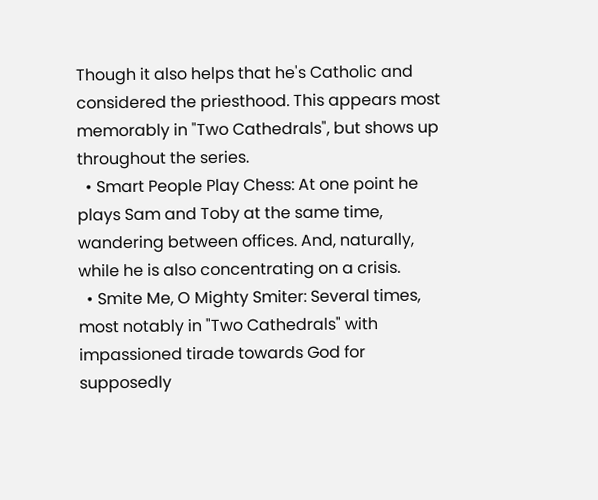Though it also helps that he's Catholic and considered the priesthood. This appears most memorably in "Two Cathedrals", but shows up throughout the series.
  • Smart People Play Chess: At one point he plays Sam and Toby at the same time, wandering between offices. And, naturally, while he is also concentrating on a crisis.
  • Smite Me, O Mighty Smiter: Several times, most notably in "Two Cathedrals" with impassioned tirade towards God for supposedly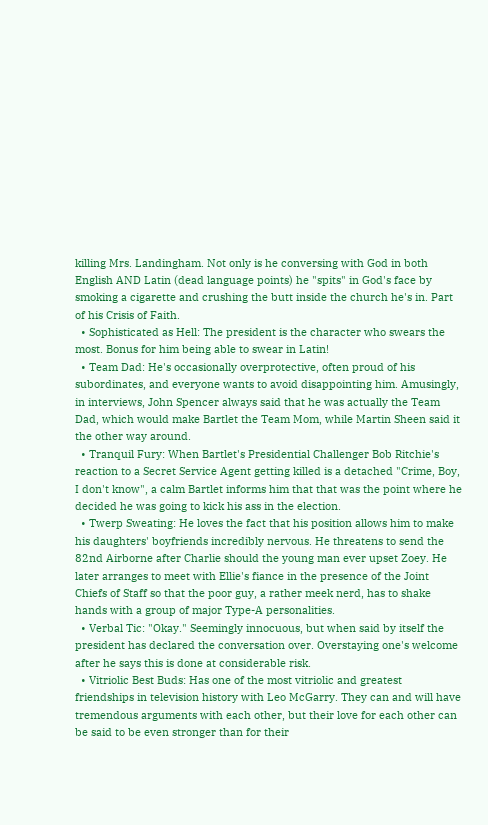killing Mrs. Landingham. Not only is he conversing with God in both English AND Latin (dead language points) he "spits" in God's face by smoking a cigarette and crushing the butt inside the church he's in. Part of his Crisis of Faith.
  • Sophisticated as Hell: The president is the character who swears the most. Bonus for him being able to swear in Latin!
  • Team Dad: He's occasionally overprotective, often proud of his subordinates, and everyone wants to avoid disappointing him. Amusingly, in interviews, John Spencer always said that he was actually the Team Dad, which would make Bartlet the Team Mom, while Martin Sheen said it the other way around.
  • Tranquil Fury: When Bartlet's Presidential Challenger Bob Ritchie's reaction to a Secret Service Agent getting killed is a detached "Crime, Boy, I don't know", a calm Bartlet informs him that that was the point where he decided he was going to kick his ass in the election.
  • Twerp Sweating: He loves the fact that his position allows him to make his daughters' boyfriends incredibly nervous. He threatens to send the 82nd Airborne after Charlie should the young man ever upset Zoey. He later arranges to meet with Ellie's fiance in the presence of the Joint Chiefs of Staff so that the poor guy, a rather meek nerd, has to shake hands with a group of major Type-A personalities.
  • Verbal Tic: "Okay." Seemingly innocuous, but when said by itself the president has declared the conversation over. Overstaying one's welcome after he says this is done at considerable risk.
  • Vitriolic Best Buds: Has one of the most vitriolic and greatest friendships in television history with Leo McGarry. They can and will have tremendous arguments with each other, but their love for each other can be said to be even stronger than for their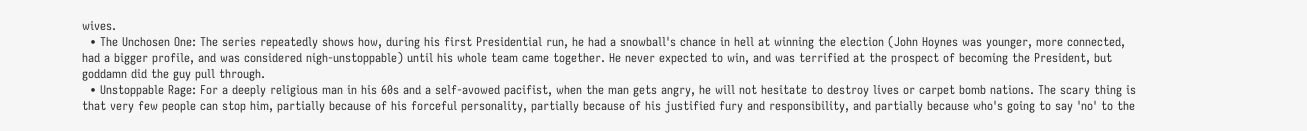wives.
  • The Unchosen One: The series repeatedly shows how, during his first Presidential run, he had a snowball's chance in hell at winning the election (John Hoynes was younger, more connected, had a bigger profile, and was considered nigh-unstoppable) until his whole team came together. He never expected to win, and was terrified at the prospect of becoming the President, but goddamn did the guy pull through.
  • Unstoppable Rage: For a deeply religious man in his 60s and a self-avowed pacifist, when the man gets angry, he will not hesitate to destroy lives or carpet bomb nations. The scary thing is that very few people can stop him, partially because of his forceful personality, partially because of his justified fury and responsibility, and partially because who's going to say 'no' to the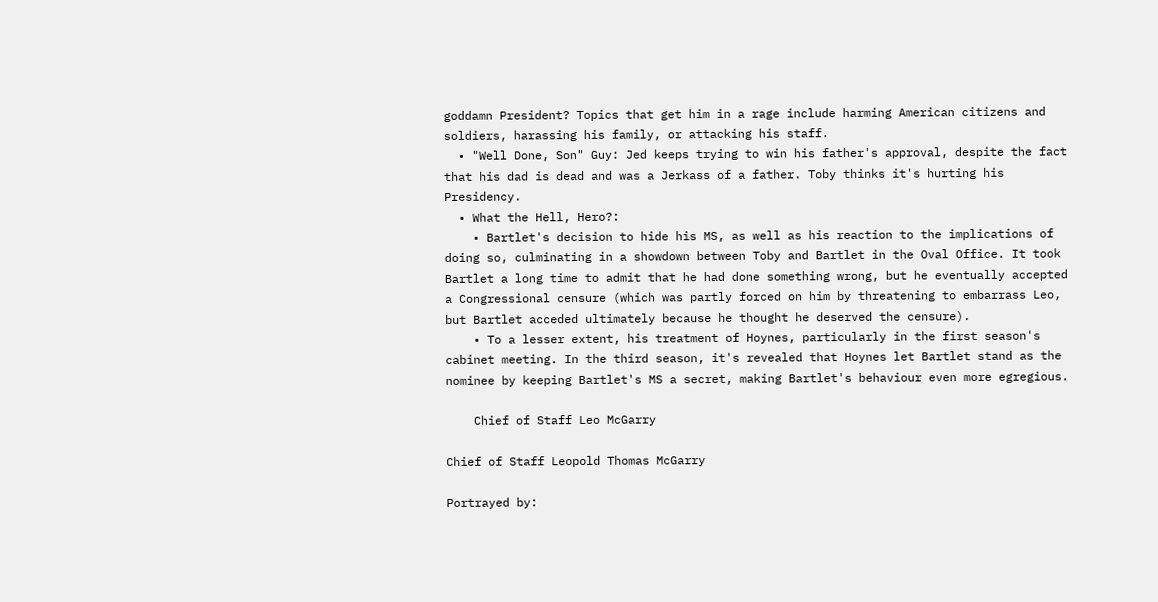goddamn President? Topics that get him in a rage include harming American citizens and soldiers, harassing his family, or attacking his staff.
  • "Well Done, Son" Guy: Jed keeps trying to win his father's approval, despite the fact that his dad is dead and was a Jerkass of a father. Toby thinks it's hurting his Presidency.
  • What the Hell, Hero?:
    • Bartlet's decision to hide his MS, as well as his reaction to the implications of doing so, culminating in a showdown between Toby and Bartlet in the Oval Office. It took Bartlet a long time to admit that he had done something wrong, but he eventually accepted a Congressional censure (which was partly forced on him by threatening to embarrass Leo, but Bartlet acceded ultimately because he thought he deserved the censure).
    • To a lesser extent, his treatment of Hoynes, particularly in the first season's cabinet meeting. In the third season, it's revealed that Hoynes let Bartlet stand as the nominee by keeping Bartlet's MS a secret, making Bartlet's behaviour even more egregious.

    Chief of Staff Leo McGarry

Chief of Staff Leopold Thomas McGarry

Portrayed by: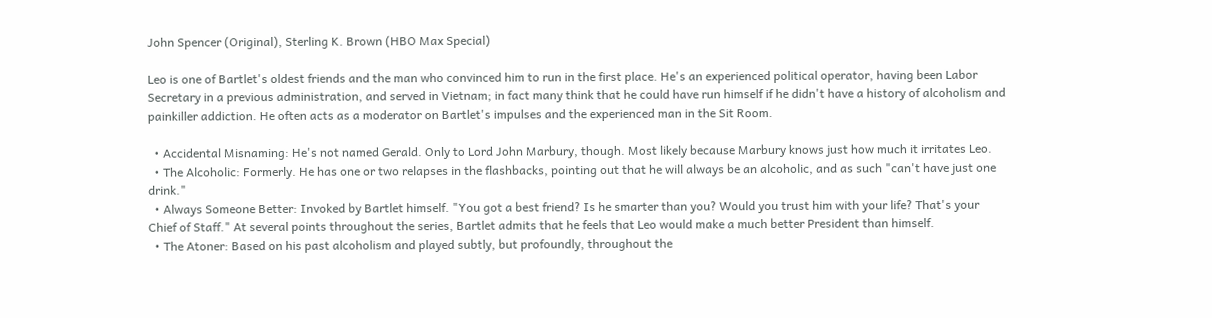John Spencer (Original), Sterling K. Brown (HBO Max Special)

Leo is one of Bartlet's oldest friends and the man who convinced him to run in the first place. He's an experienced political operator, having been Labor Secretary in a previous administration, and served in Vietnam; in fact many think that he could have run himself if he didn't have a history of alcoholism and painkiller addiction. He often acts as a moderator on Bartlet's impulses and the experienced man in the Sit Room.

  • Accidental Misnaming: He's not named Gerald. Only to Lord John Marbury, though. Most likely because Marbury knows just how much it irritates Leo.
  • The Alcoholic: Formerly. He has one or two relapses in the flashbacks, pointing out that he will always be an alcoholic, and as such "can't have just one drink."
  • Always Someone Better: Invoked by Bartlet himself. "You got a best friend? Is he smarter than you? Would you trust him with your life? That's your Chief of Staff." At several points throughout the series, Bartlet admits that he feels that Leo would make a much better President than himself.
  • The Atoner: Based on his past alcoholism and played subtly, but profoundly, throughout the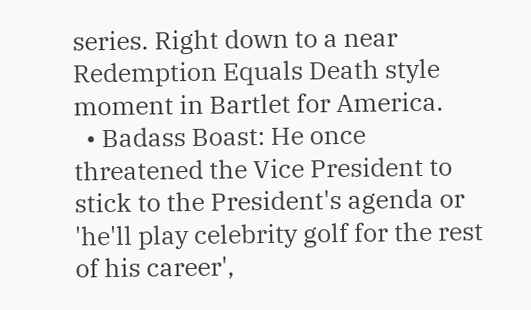series. Right down to a near Redemption Equals Death style moment in Bartlet for America.
  • Badass Boast: He once threatened the Vice President to stick to the President's agenda or 'he'll play celebrity golf for the rest of his career',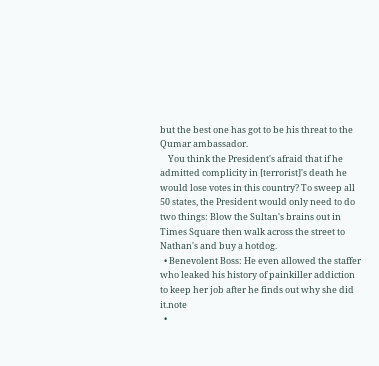but the best one has got to be his threat to the Qumar ambassador.
    You think the President's afraid that if he admitted complicity in [terrorist]'s death he would lose votes in this country? To sweep all 50 states, the President would only need to do two things: Blow the Sultan's brains out in Times Square then walk across the street to Nathan's and buy a hotdog.
  • Benevolent Boss: He even allowed the staffer who leaked his history of painkiller addiction to keep her job after he finds out why she did it.note
  •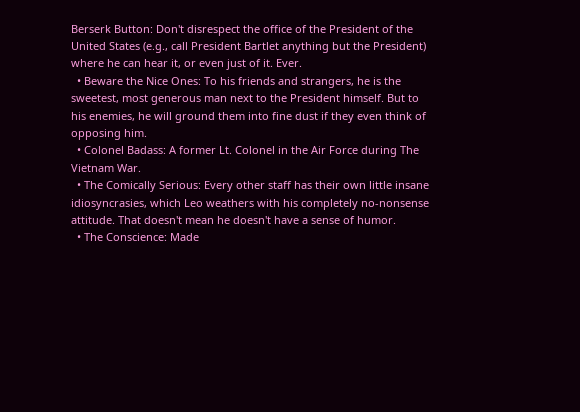Berserk Button: Don't disrespect the office of the President of the United States (e.g., call President Bartlet anything but the President) where he can hear it, or even just of it. Ever.
  • Beware the Nice Ones: To his friends and strangers, he is the sweetest, most generous man next to the President himself. But to his enemies, he will ground them into fine dust if they even think of opposing him.
  • Colonel Badass: A former Lt. Colonel in the Air Force during The Vietnam War.
  • The Comically Serious: Every other staff has their own little insane idiosyncrasies, which Leo weathers with his completely no-nonsense attitude. That doesn't mean he doesn't have a sense of humor.
  • The Conscience: Made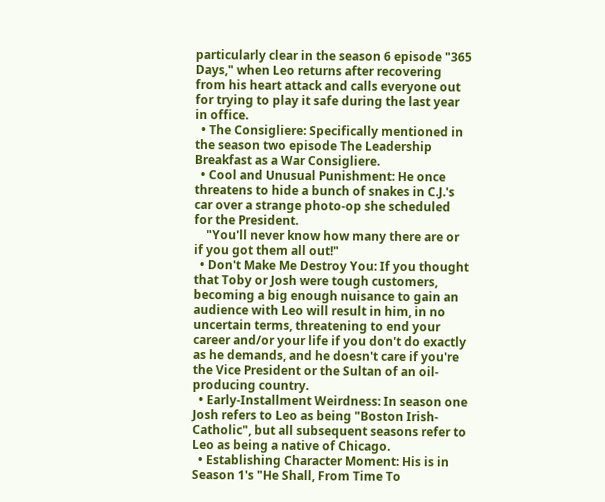particularly clear in the season 6 episode "365 Days," when Leo returns after recovering from his heart attack and calls everyone out for trying to play it safe during the last year in office.
  • The Consigliere: Specifically mentioned in the season two episode The Leadership Breakfast as a War Consigliere.
  • Cool and Unusual Punishment: He once threatens to hide a bunch of snakes in C.J.'s car over a strange photo-op she scheduled for the President.
    "You'll never know how many there are or if you got them all out!"
  • Don't Make Me Destroy You: If you thought that Toby or Josh were tough customers, becoming a big enough nuisance to gain an audience with Leo will result in him, in no uncertain terms, threatening to end your career and/or your life if you don't do exactly as he demands, and he doesn't care if you're the Vice President or the Sultan of an oil-producing country.
  • Early-Installment Weirdness: In season one Josh refers to Leo as being "Boston Irish-Catholic", but all subsequent seasons refer to Leo as being a native of Chicago.
  • Establishing Character Moment: His is in Season 1's "He Shall, From Time To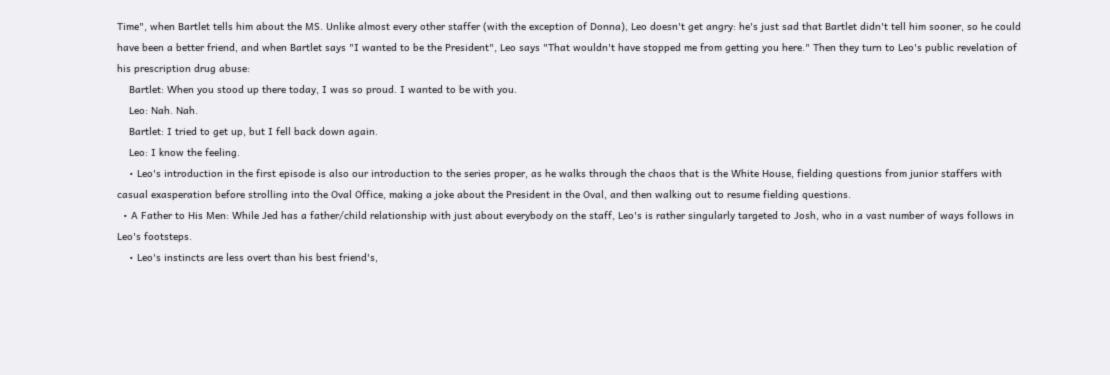Time", when Bartlet tells him about the MS. Unlike almost every other staffer (with the exception of Donna), Leo doesn't get angry: he's just sad that Bartlet didn't tell him sooner, so he could have been a better friend, and when Bartlet says "I wanted to be the President", Leo says "That wouldn't have stopped me from getting you here." Then they turn to Leo's public revelation of his prescription drug abuse:
    Bartlet: When you stood up there today, I was so proud. I wanted to be with you.
    Leo: Nah. Nah.
    Bartlet: I tried to get up, but I fell back down again.
    Leo: I know the feeling.
    • Leo's introduction in the first episode is also our introduction to the series proper, as he walks through the chaos that is the White House, fielding questions from junior staffers with casual exasperation before strolling into the Oval Office, making a joke about the President in the Oval, and then walking out to resume fielding questions.
  • A Father to His Men: While Jed has a father/child relationship with just about everybody on the staff, Leo's is rather singularly targeted to Josh, who in a vast number of ways follows in Leo's footsteps.
    • Leo's instincts are less overt than his best friend's,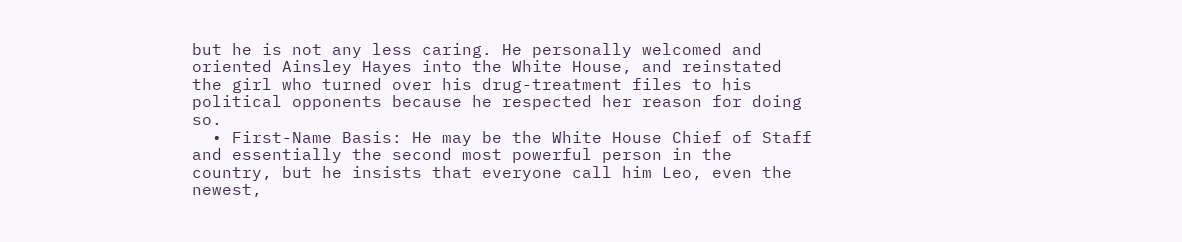but he is not any less caring. He personally welcomed and oriented Ainsley Hayes into the White House, and reinstated the girl who turned over his drug-treatment files to his political opponents because he respected her reason for doing so.
  • First-Name Basis: He may be the White House Chief of Staff and essentially the second most powerful person in the country, but he insists that everyone call him Leo, even the newest,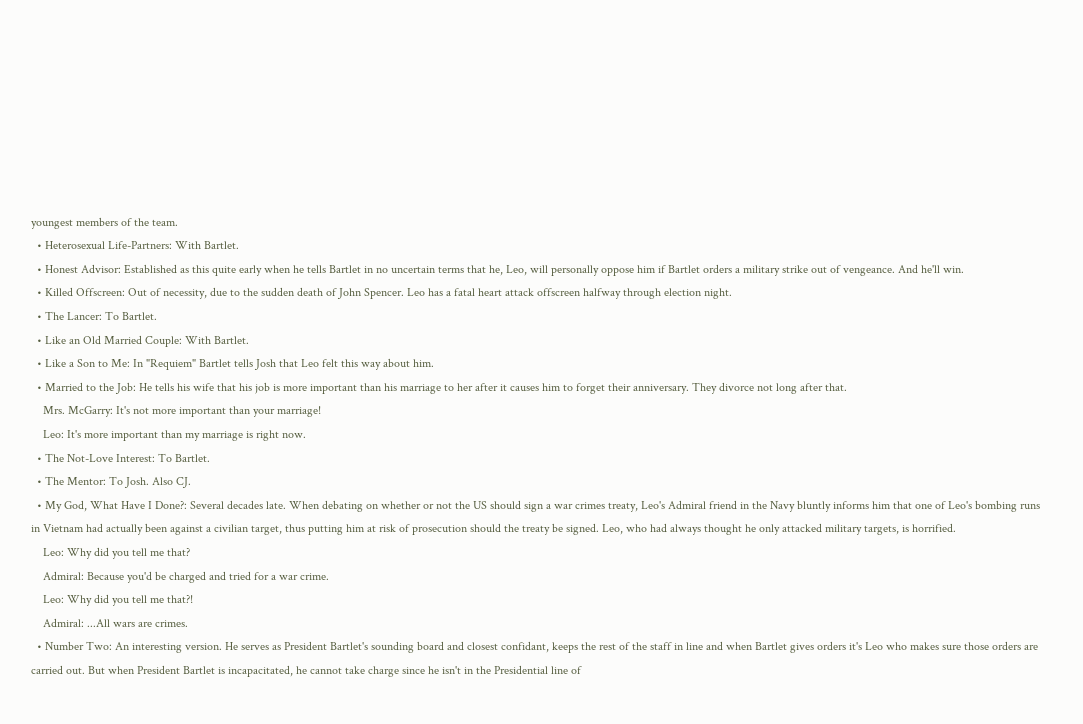youngest members of the team.
  • Heterosexual Life-Partners: With Bartlet.
  • Honest Advisor: Established as this quite early when he tells Bartlet in no uncertain terms that he, Leo, will personally oppose him if Bartlet orders a military strike out of vengeance. And he'll win.
  • Killed Offscreen: Out of necessity, due to the sudden death of John Spencer. Leo has a fatal heart attack offscreen halfway through election night.
  • The Lancer: To Bartlet.
  • Like an Old Married Couple: With Bartlet.
  • Like a Son to Me: In "Requiem" Bartlet tells Josh that Leo felt this way about him.
  • Married to the Job: He tells his wife that his job is more important than his marriage to her after it causes him to forget their anniversary. They divorce not long after that.
    Mrs. McGarry: It's not more important than your marriage!
    Leo: It's more important than my marriage is right now.
  • The Not-Love Interest: To Bartlet.
  • The Mentor: To Josh. Also CJ.
  • My God, What Have I Done?: Several decades late. When debating on whether or not the US should sign a war crimes treaty, Leo's Admiral friend in the Navy bluntly informs him that one of Leo's bombing runs in Vietnam had actually been against a civilian target, thus putting him at risk of prosecution should the treaty be signed. Leo, who had always thought he only attacked military targets, is horrified.
    Leo: Why did you tell me that?
    Admiral: Because you'd be charged and tried for a war crime.
    Leo: Why did you tell me that?!
    Admiral: ...All wars are crimes.
  • Number Two: An interesting version. He serves as President Bartlet's sounding board and closest confidant, keeps the rest of the staff in line and when Bartlet gives orders it's Leo who makes sure those orders are carried out. But when President Bartlet is incapacitated, he cannot take charge since he isn't in the Presidential line of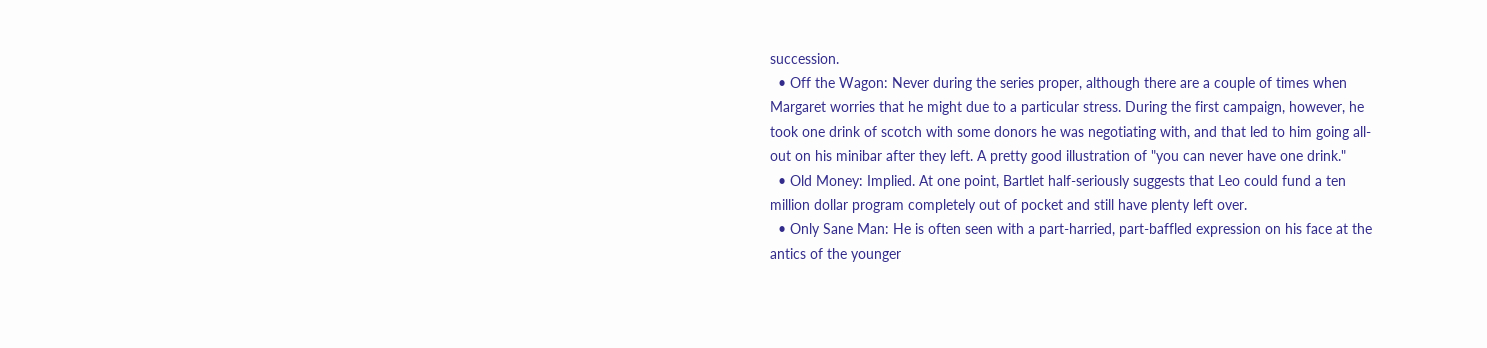succession.
  • Off the Wagon: Never during the series proper, although there are a couple of times when Margaret worries that he might due to a particular stress. During the first campaign, however, he took one drink of scotch with some donors he was negotiating with, and that led to him going all-out on his minibar after they left. A pretty good illustration of "you can never have one drink."
  • Old Money: Implied. At one point, Bartlet half-seriously suggests that Leo could fund a ten million dollar program completely out of pocket and still have plenty left over.
  • Only Sane Man: He is often seen with a part-harried, part-baffled expression on his face at the antics of the younger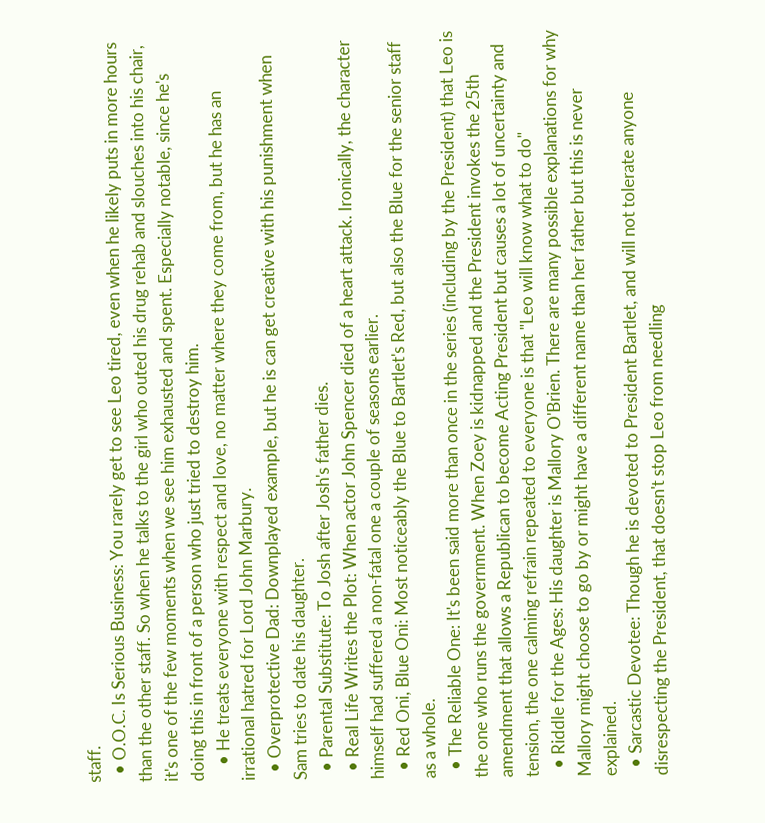staff.
  • O.O.C. Is Serious Business: You rarely get to see Leo tired, even when he likely puts in more hours than the other staff. So when he talks to the girl who outed his drug rehab and slouches into his chair, it's one of the few moments when we see him exhausted and spent. Especially notable, since he's doing this in front of a person who just tried to destroy him.
    • He treats everyone with respect and love, no matter where they come from, but he has an irrational hatred for Lord John Marbury.
  • Overprotective Dad: Downplayed example, but he is can get creative with his punishment when Sam tries to date his daughter.
  • Parental Substitute: To Josh after Josh's father dies.
  • Real Life Writes the Plot: When actor John Spencer died of a heart attack. Ironically, the character himself had suffered a non-fatal one a couple of seasons earlier.
  • Red Oni, Blue Oni: Most noticeably the Blue to Bartlet's Red, but also the Blue for the senior staff as a whole.
  • The Reliable One: It's been said more than once in the series (including by the President) that Leo is the one who runs the government. When Zoey is kidnapped and the President invokes the 25th amendment that allows a Republican to become Acting President but causes a lot of uncertainty and tension, the one calming refrain repeated to everyone is that "Leo will know what to do"
  • Riddle for the Ages: His daughter is Mallory O'Brien. There are many possible explanations for why Mallory might choose to go by or might have a different name than her father but this is never explained.
  • Sarcastic Devotee: Though he is devoted to President Bartlet, and will not tolerate anyone disrespecting the President, that doesn't stop Leo from needling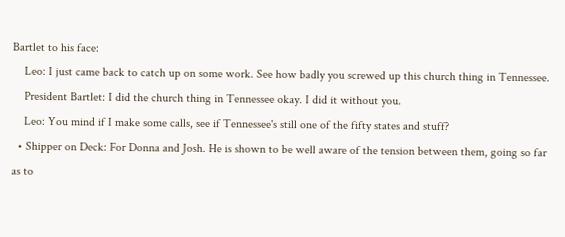Bartlet to his face:
    Leo: I just came back to catch up on some work. See how badly you screwed up this church thing in Tennessee.
    President Bartlet: I did the church thing in Tennessee okay. I did it without you.
    Leo: You mind if I make some calls, see if Tennessee's still one of the fifty states and stuff?
  • Shipper on Deck: For Donna and Josh. He is shown to be well aware of the tension between them, going so far as to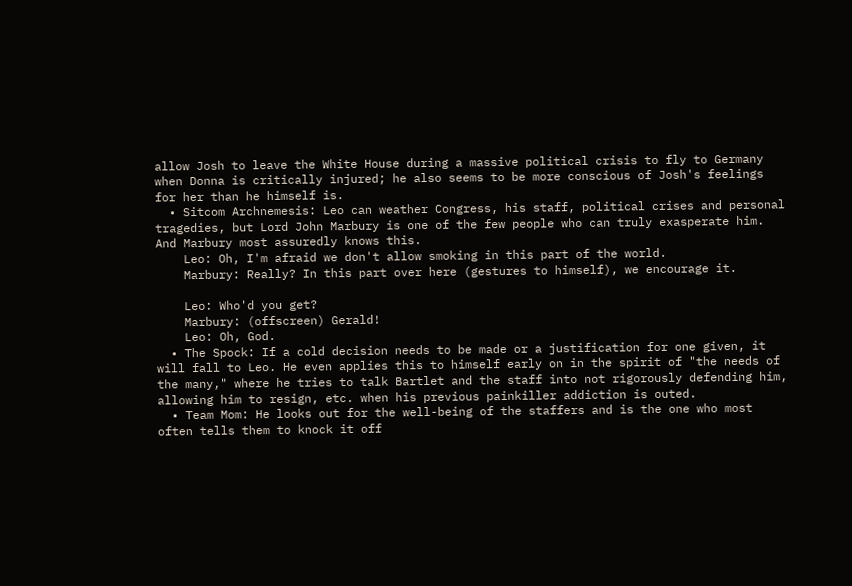allow Josh to leave the White House during a massive political crisis to fly to Germany when Donna is critically injured; he also seems to be more conscious of Josh's feelings for her than he himself is.
  • Sitcom Archnemesis: Leo can weather Congress, his staff, political crises and personal tragedies, but Lord John Marbury is one of the few people who can truly exasperate him. And Marbury most assuredly knows this.
    Leo: Oh, I'm afraid we don't allow smoking in this part of the world.
    Marbury: Really? In this part over here (gestures to himself), we encourage it.

    Leo: Who'd you get?
    Marbury: (offscreen) Gerald!
    Leo: Oh, God.
  • The Spock: If a cold decision needs to be made or a justification for one given, it will fall to Leo. He even applies this to himself early on in the spirit of "the needs of the many," where he tries to talk Bartlet and the staff into not rigorously defending him, allowing him to resign, etc. when his previous painkiller addiction is outed.
  • Team Mom: He looks out for the well-being of the staffers and is the one who most often tells them to knock it off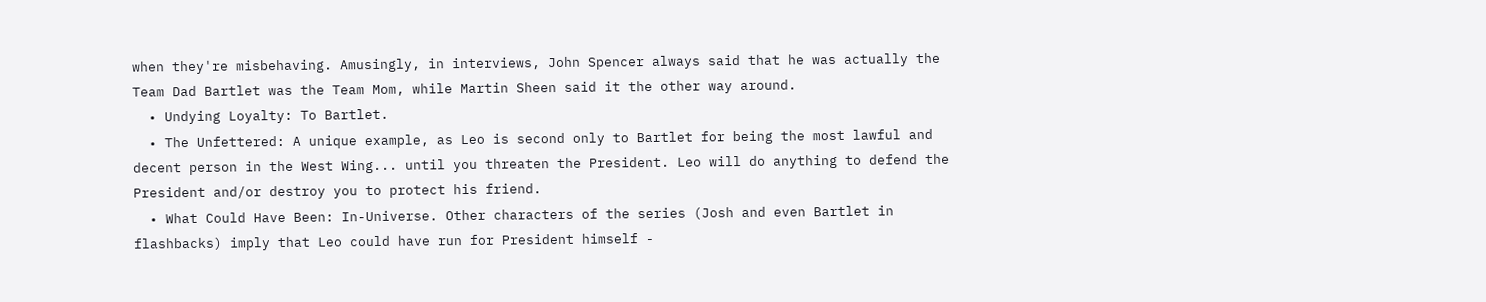when they're misbehaving. Amusingly, in interviews, John Spencer always said that he was actually the Team Dad Bartlet was the Team Mom, while Martin Sheen said it the other way around.
  • Undying Loyalty: To Bartlet.
  • The Unfettered: A unique example, as Leo is second only to Bartlet for being the most lawful and decent person in the West Wing... until you threaten the President. Leo will do anything to defend the President and/or destroy you to protect his friend.
  • What Could Have Been: In-Universe. Other characters of the series (Josh and even Bartlet in flashbacks) imply that Leo could have run for President himself -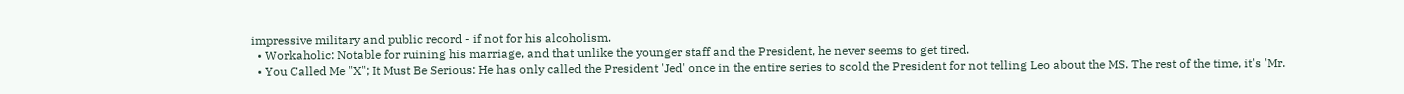impressive military and public record - if not for his alcoholism.
  • Workaholic: Notable for ruining his marriage, and that unlike the younger staff and the President, he never seems to get tired.
  • You Called Me "X"; It Must Be Serious: He has only called the President 'Jed' once in the entire series to scold the President for not telling Leo about the MS. The rest of the time, it's 'Mr.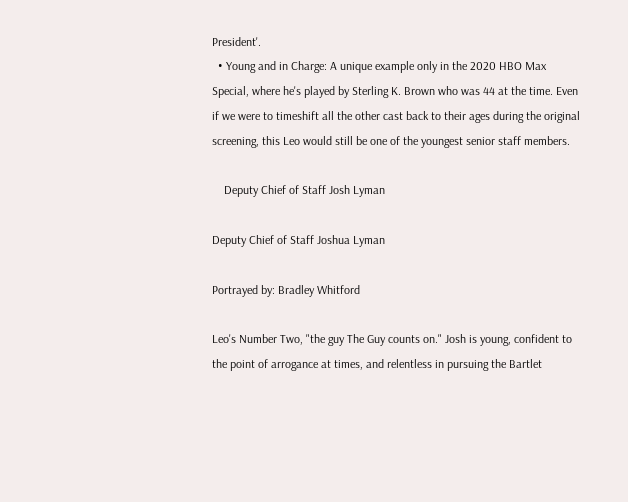President'.
  • Young and in Charge: A unique example only in the 2020 HBO Max Special, where he's played by Sterling K. Brown who was 44 at the time. Even if we were to timeshift all the other cast back to their ages during the original screening, this Leo would still be one of the youngest senior staff members.

    Deputy Chief of Staff Josh Lyman

Deputy Chief of Staff Joshua Lyman

Portrayed by: Bradley Whitford

Leo's Number Two, "the guy The Guy counts on." Josh is young, confident to the point of arrogance at times, and relentless in pursuing the Bartlet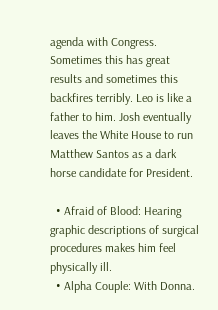agenda with Congress. Sometimes this has great results and sometimes this backfires terribly. Leo is like a father to him. Josh eventually leaves the White House to run Matthew Santos as a dark horse candidate for President.

  • Afraid of Blood: Hearing graphic descriptions of surgical procedures makes him feel physically ill.
  • Alpha Couple: With Donna.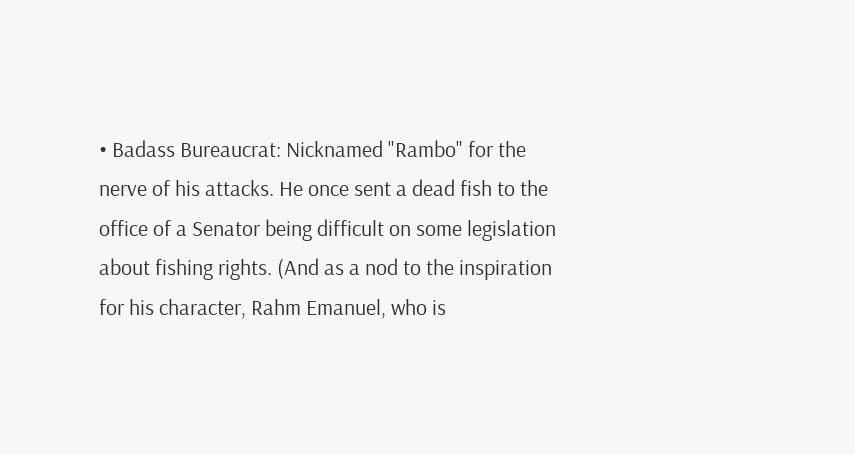• Badass Bureaucrat: Nicknamed "Rambo" for the nerve of his attacks. He once sent a dead fish to the office of a Senator being difficult on some legislation about fishing rights. (And as a nod to the inspiration for his character, Rahm Emanuel, who is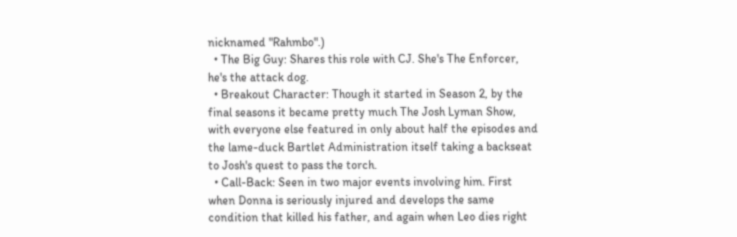nicknamed "Rahmbo".)
  • The Big Guy: Shares this role with CJ. She's The Enforcer, he's the attack dog.
  • Breakout Character: Though it started in Season 2, by the final seasons it became pretty much The Josh Lyman Show, with everyone else featured in only about half the episodes and the lame-duck Bartlet Administration itself taking a backseat to Josh's quest to pass the torch.
  • Call-Back: Seen in two major events involving him. First when Donna is seriously injured and develops the same condition that killed his father, and again when Leo dies right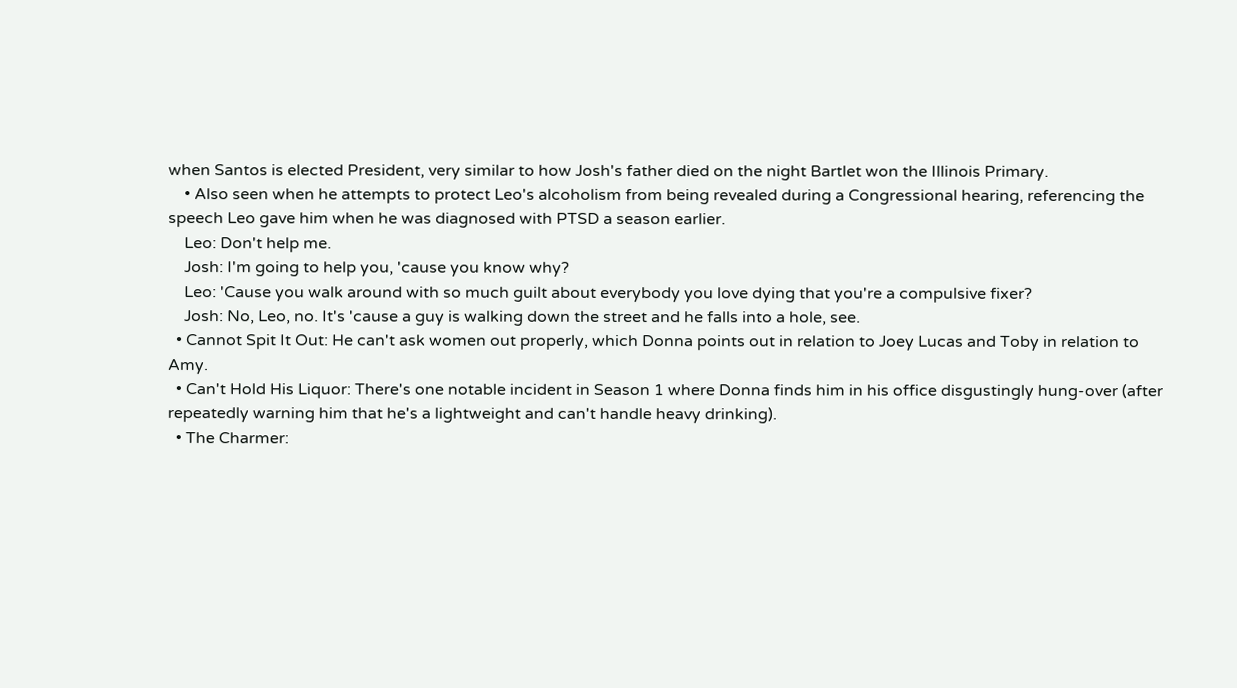when Santos is elected President, very similar to how Josh's father died on the night Bartlet won the Illinois Primary.
    • Also seen when he attempts to protect Leo's alcoholism from being revealed during a Congressional hearing, referencing the speech Leo gave him when he was diagnosed with PTSD a season earlier.
    Leo: Don't help me.
    Josh: I'm going to help you, 'cause you know why?
    Leo: 'Cause you walk around with so much guilt about everybody you love dying that you're a compulsive fixer?
    Josh: No, Leo, no. It's 'cause a guy is walking down the street and he falls into a hole, see.
  • Cannot Spit It Out: He can't ask women out properly, which Donna points out in relation to Joey Lucas and Toby in relation to Amy.
  • Can't Hold His Liquor: There's one notable incident in Season 1 where Donna finds him in his office disgustingly hung-over (after repeatedly warning him that he's a lightweight and can't handle heavy drinking).
  • The Charmer: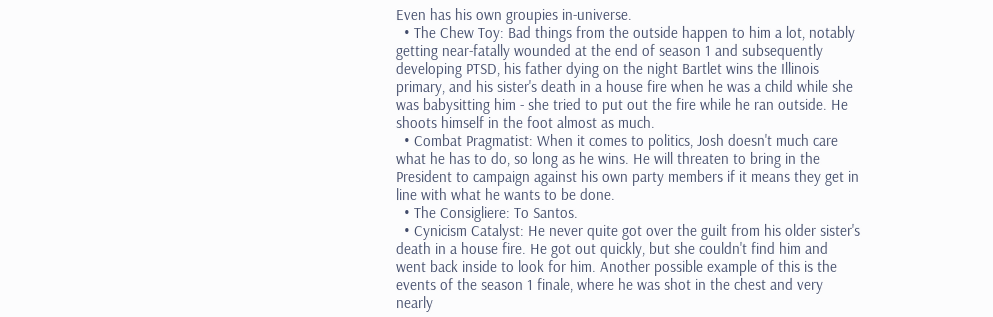Even has his own groupies in-universe.
  • The Chew Toy: Bad things from the outside happen to him a lot, notably getting near-fatally wounded at the end of season 1 and subsequently developing PTSD, his father dying on the night Bartlet wins the Illinois primary, and his sister's death in a house fire when he was a child while she was babysitting him - she tried to put out the fire while he ran outside. He shoots himself in the foot almost as much.
  • Combat Pragmatist: When it comes to politics, Josh doesn't much care what he has to do, so long as he wins. He will threaten to bring in the President to campaign against his own party members if it means they get in line with what he wants to be done.
  • The Consigliere: To Santos.
  • Cynicism Catalyst: He never quite got over the guilt from his older sister's death in a house fire. He got out quickly, but she couldn't find him and went back inside to look for him. Another possible example of this is the events of the season 1 finale, where he was shot in the chest and very nearly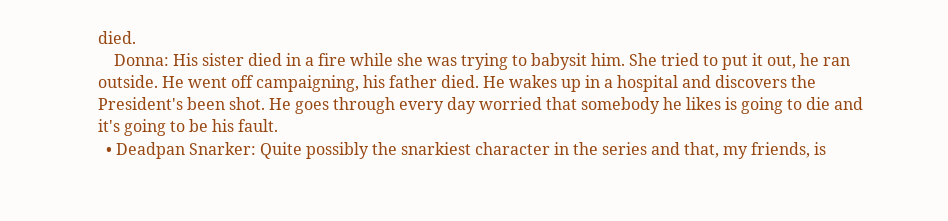died.
    Donna: His sister died in a fire while she was trying to babysit him. She tried to put it out, he ran outside. He went off campaigning, his father died. He wakes up in a hospital and discovers the President's been shot. He goes through every day worried that somebody he likes is going to die and it's going to be his fault.
  • Deadpan Snarker: Quite possibly the snarkiest character in the series and that, my friends, is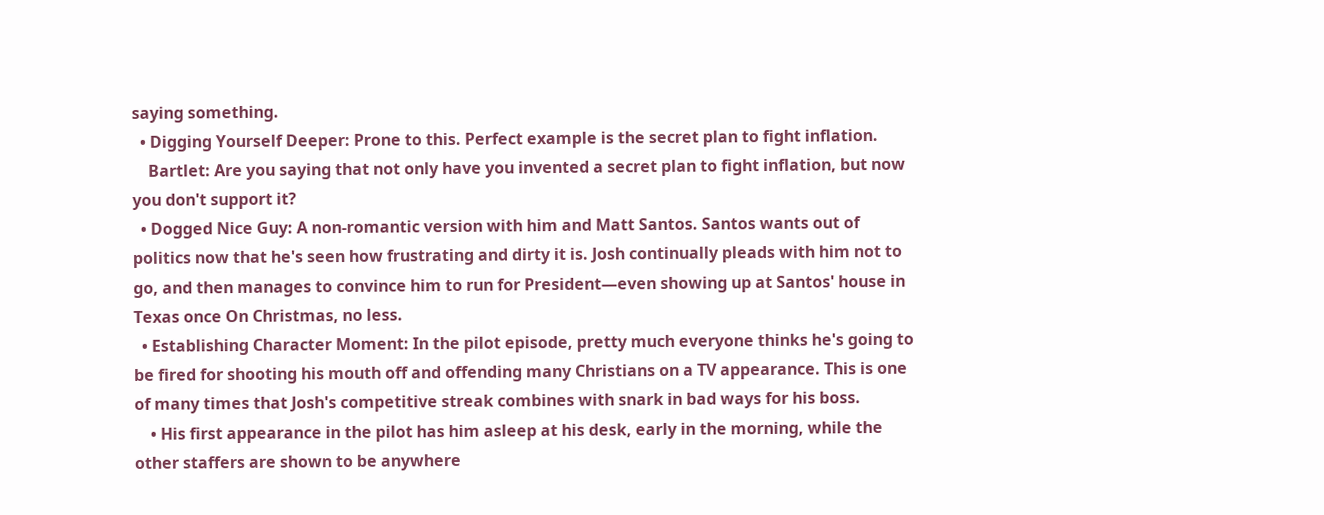saying something.
  • Digging Yourself Deeper: Prone to this. Perfect example is the secret plan to fight inflation.
    Bartlet: Are you saying that not only have you invented a secret plan to fight inflation, but now you don't support it?
  • Dogged Nice Guy: A non-romantic version with him and Matt Santos. Santos wants out of politics now that he's seen how frustrating and dirty it is. Josh continually pleads with him not to go, and then manages to convince him to run for President—even showing up at Santos' house in Texas once On Christmas, no less.
  • Establishing Character Moment: In the pilot episode, pretty much everyone thinks he's going to be fired for shooting his mouth off and offending many Christians on a TV appearance. This is one of many times that Josh's competitive streak combines with snark in bad ways for his boss.
    • His first appearance in the pilot has him asleep at his desk, early in the morning, while the other staffers are shown to be anywhere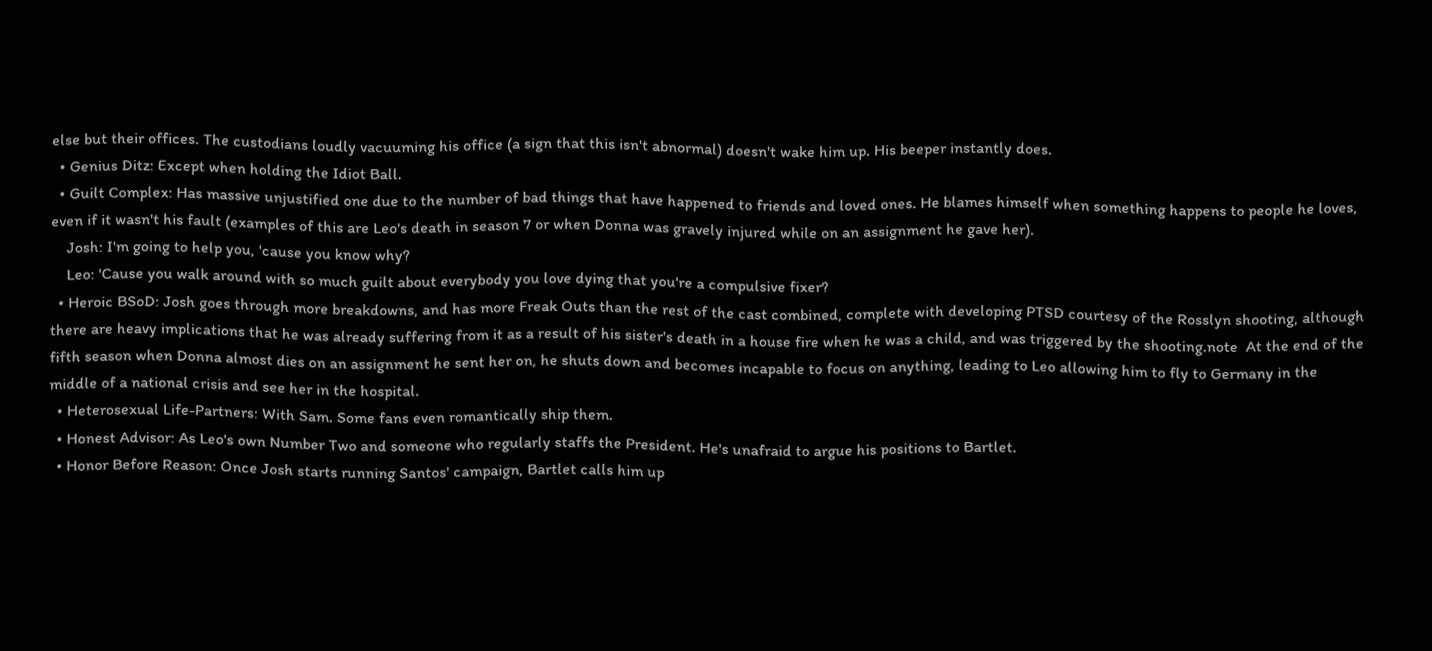else but their offices. The custodians loudly vacuuming his office (a sign that this isn't abnormal) doesn't wake him up. His beeper instantly does.
  • Genius Ditz: Except when holding the Idiot Ball.
  • Guilt Complex: Has massive unjustified one due to the number of bad things that have happened to friends and loved ones. He blames himself when something happens to people he loves, even if it wasn't his fault (examples of this are Leo's death in season 7 or when Donna was gravely injured while on an assignment he gave her).
    Josh: I'm going to help you, 'cause you know why?
    Leo: 'Cause you walk around with so much guilt about everybody you love dying that you're a compulsive fixer?
  • Heroic BSoD: Josh goes through more breakdowns, and has more Freak Outs than the rest of the cast combined, complete with developing PTSD courtesy of the Rosslyn shooting, although there are heavy implications that he was already suffering from it as a result of his sister's death in a house fire when he was a child, and was triggered by the shooting.note  At the end of the fifth season when Donna almost dies on an assignment he sent her on, he shuts down and becomes incapable to focus on anything, leading to Leo allowing him to fly to Germany in the middle of a national crisis and see her in the hospital.
  • Heterosexual Life-Partners: With Sam. Some fans even romantically ship them.
  • Honest Advisor: As Leo's own Number Two and someone who regularly staffs the President. He's unafraid to argue his positions to Bartlet.
  • Honor Before Reason: Once Josh starts running Santos' campaign, Bartlet calls him up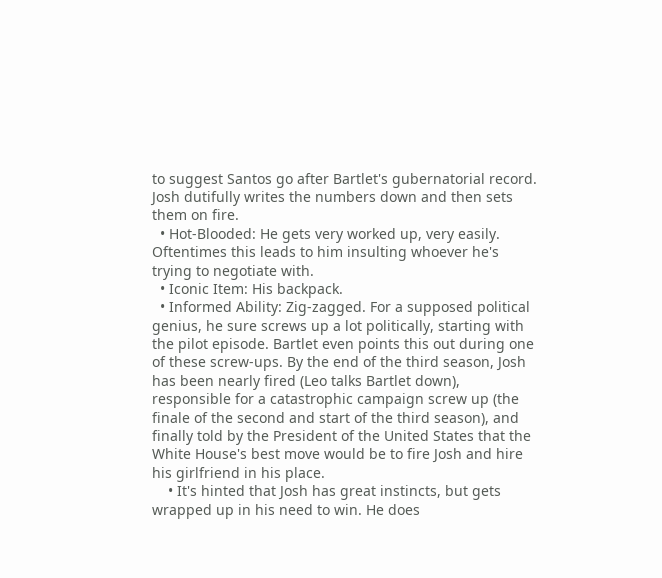to suggest Santos go after Bartlet's gubernatorial record. Josh dutifully writes the numbers down and then sets them on fire.
  • Hot-Blooded: He gets very worked up, very easily. Oftentimes this leads to him insulting whoever he's trying to negotiate with.
  • Iconic Item: His backpack.
  • Informed Ability: Zig-zagged. For a supposed political genius, he sure screws up a lot politically, starting with the pilot episode. Bartlet even points this out during one of these screw-ups. By the end of the third season, Josh has been nearly fired (Leo talks Bartlet down), responsible for a catastrophic campaign screw up (the finale of the second and start of the third season), and finally told by the President of the United States that the White House's best move would be to fire Josh and hire his girlfriend in his place.
    • It's hinted that Josh has great instincts, but gets wrapped up in his need to win. He does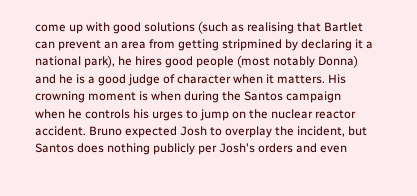come up with good solutions (such as realising that Bartlet can prevent an area from getting stripmined by declaring it a national park), he hires good people (most notably Donna) and he is a good judge of character when it matters. His crowning moment is when during the Santos campaign when he controls his urges to jump on the nuclear reactor accident. Bruno expected Josh to overplay the incident, but Santos does nothing publicly per Josh's orders and even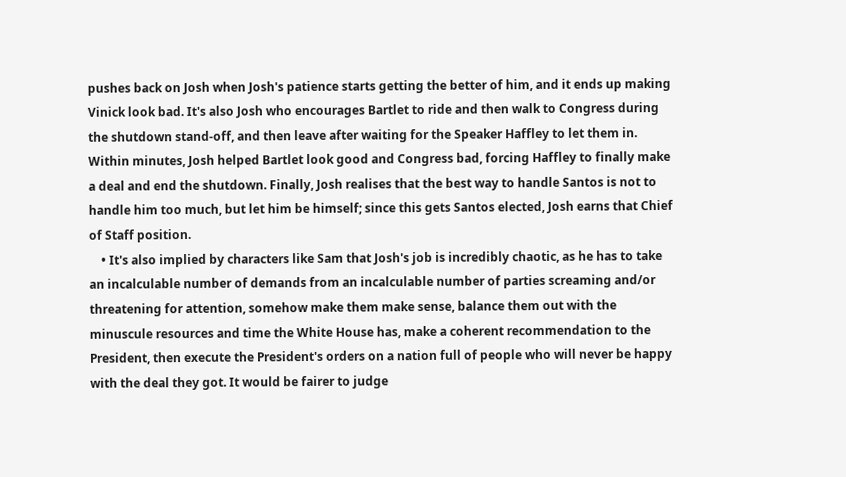pushes back on Josh when Josh's patience starts getting the better of him, and it ends up making Vinick look bad. It's also Josh who encourages Bartlet to ride and then walk to Congress during the shutdown stand-off, and then leave after waiting for the Speaker Haffley to let them in. Within minutes, Josh helped Bartlet look good and Congress bad, forcing Haffley to finally make a deal and end the shutdown. Finally, Josh realises that the best way to handle Santos is not to handle him too much, but let him be himself; since this gets Santos elected, Josh earns that Chief of Staff position.
    • It's also implied by characters like Sam that Josh's job is incredibly chaotic, as he has to take an incalculable number of demands from an incalculable number of parties screaming and/or threatening for attention, somehow make them make sense, balance them out with the minuscule resources and time the White House has, make a coherent recommendation to the President, then execute the President's orders on a nation full of people who will never be happy with the deal they got. It would be fairer to judge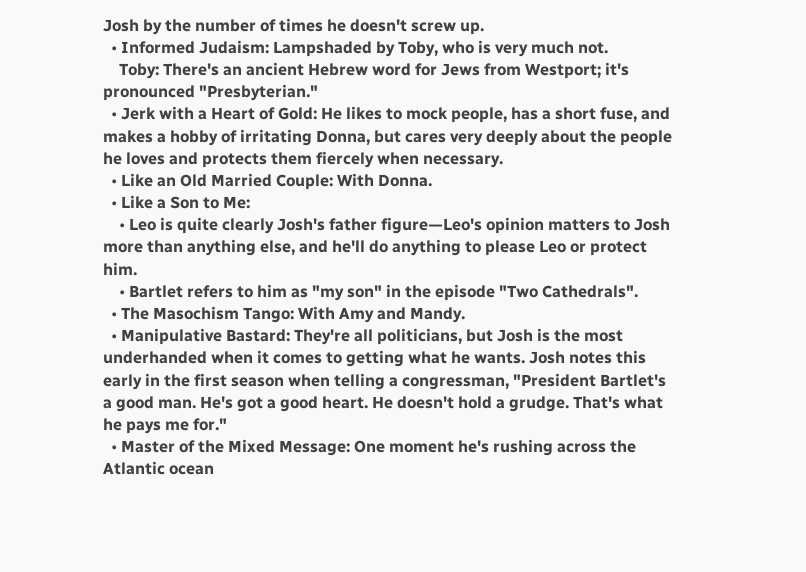Josh by the number of times he doesn't screw up.
  • Informed Judaism: Lampshaded by Toby, who is very much not.
    Toby: There's an ancient Hebrew word for Jews from Westport; it's pronounced "Presbyterian."
  • Jerk with a Heart of Gold: He likes to mock people, has a short fuse, and makes a hobby of irritating Donna, but cares very deeply about the people he loves and protects them fiercely when necessary.
  • Like an Old Married Couple: With Donna.
  • Like a Son to Me:
    • Leo is quite clearly Josh's father figure—Leo's opinion matters to Josh more than anything else, and he'll do anything to please Leo or protect him.
    • Bartlet refers to him as "my son" in the episode "Two Cathedrals".
  • The Masochism Tango: With Amy and Mandy.
  • Manipulative Bastard: They're all politicians, but Josh is the most underhanded when it comes to getting what he wants. Josh notes this early in the first season when telling a congressman, "President Bartlet's a good man. He's got a good heart. He doesn't hold a grudge. That's what he pays me for."
  • Master of the Mixed Message: One moment he's rushing across the Atlantic ocean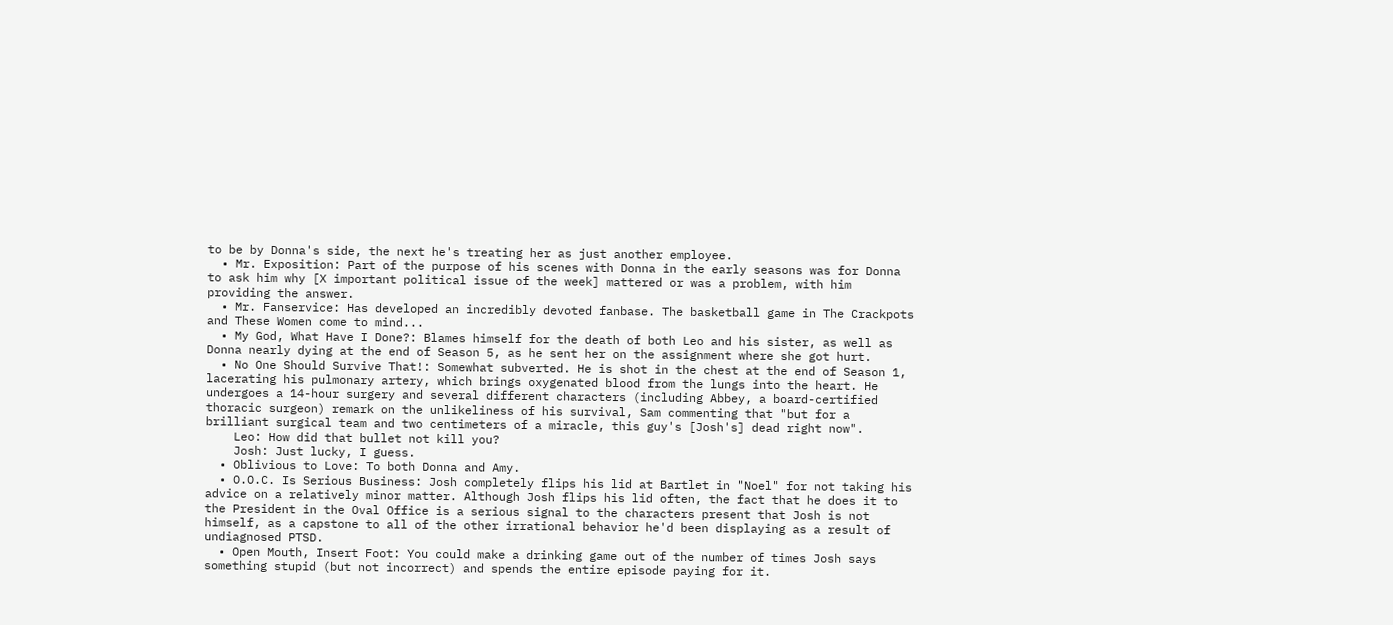to be by Donna's side, the next he's treating her as just another employee.
  • Mr. Exposition: Part of the purpose of his scenes with Donna in the early seasons was for Donna to ask him why [X important political issue of the week] mattered or was a problem, with him providing the answer.
  • Mr. Fanservice: Has developed an incredibly devoted fanbase. The basketball game in The Crackpots and These Women come to mind...
  • My God, What Have I Done?: Blames himself for the death of both Leo and his sister, as well as Donna nearly dying at the end of Season 5, as he sent her on the assignment where she got hurt.
  • No One Should Survive That!: Somewhat subverted. He is shot in the chest at the end of Season 1, lacerating his pulmonary artery, which brings oxygenated blood from the lungs into the heart. He undergoes a 14-hour surgery and several different characters (including Abbey, a board-certified thoracic surgeon) remark on the unlikeliness of his survival, Sam commenting that "but for a brilliant surgical team and two centimeters of a miracle, this guy's [Josh's] dead right now".
    Leo: How did that bullet not kill you?
    Josh: Just lucky, I guess.
  • Oblivious to Love: To both Donna and Amy.
  • O.O.C. Is Serious Business: Josh completely flips his lid at Bartlet in "Noel" for not taking his advice on a relatively minor matter. Although Josh flips his lid often, the fact that he does it to the President in the Oval Office is a serious signal to the characters present that Josh is not himself, as a capstone to all of the other irrational behavior he'd been displaying as a result of undiagnosed PTSD.
  • Open Mouth, Insert Foot: You could make a drinking game out of the number of times Josh says something stupid (but not incorrect) and spends the entire episode paying for it.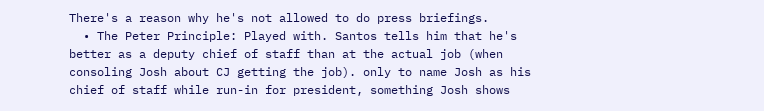There's a reason why he's not allowed to do press briefings.
  • The Peter Principle: Played with. Santos tells him that he's better as a deputy chief of staff than at the actual job (when consoling Josh about CJ getting the job). only to name Josh as his chief of staff while run-in for president, something Josh shows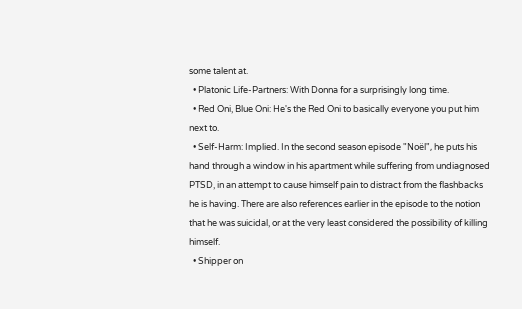some talent at.
  • Platonic Life-Partners: With Donna for a surprisingly long time.
  • Red Oni, Blue Oni: He's the Red Oni to basically everyone you put him next to.
  • Self-Harm: Implied. In the second season episode "Noël", he puts his hand through a window in his apartment while suffering from undiagnosed PTSD, in an attempt to cause himself pain to distract from the flashbacks he is having. There are also references earlier in the episode to the notion that he was suicidal, or at the very least considered the possibility of killing himself.
  • Shipper on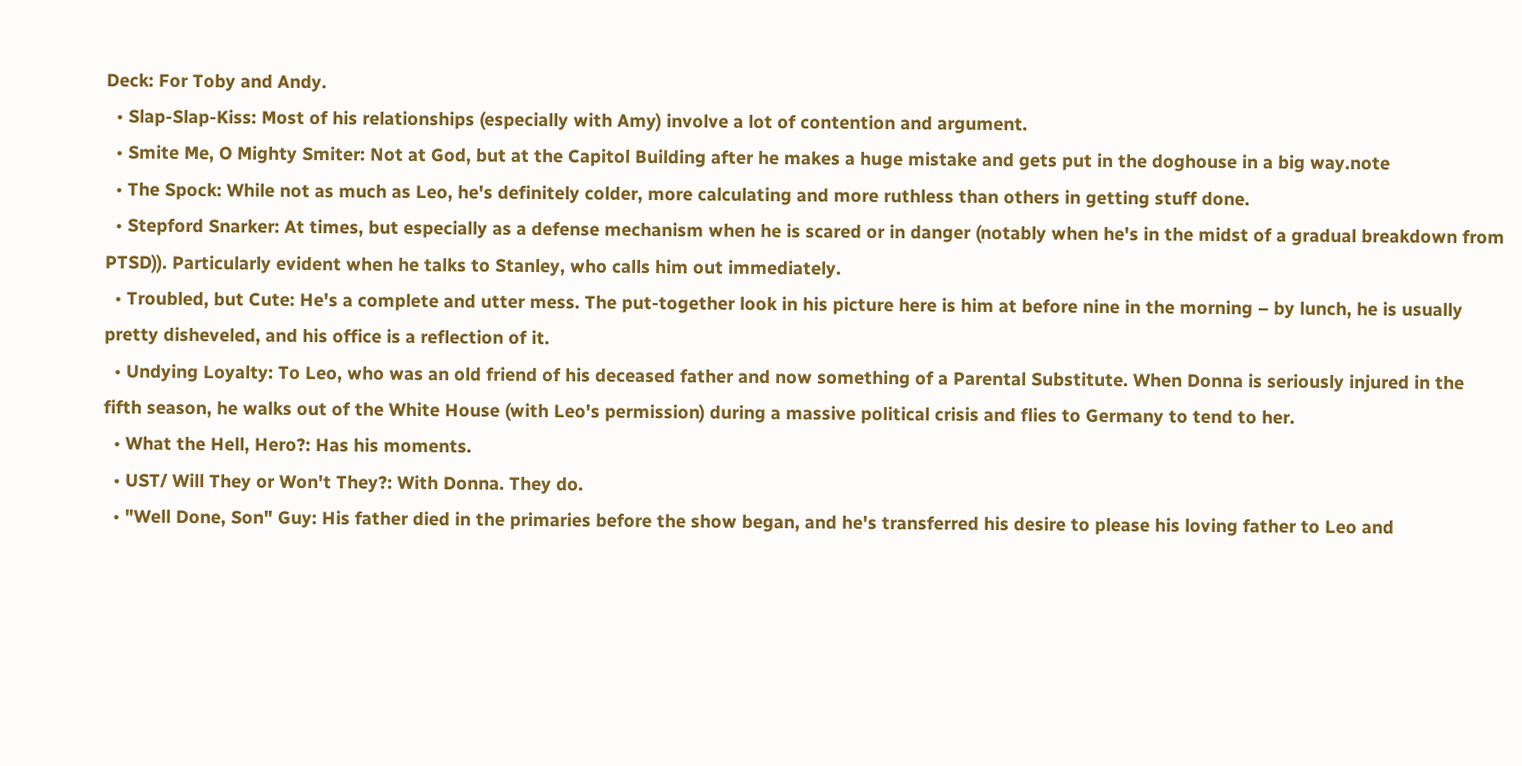Deck: For Toby and Andy.
  • Slap-Slap-Kiss: Most of his relationships (especially with Amy) involve a lot of contention and argument.
  • Smite Me, O Mighty Smiter: Not at God, but at the Capitol Building after he makes a huge mistake and gets put in the doghouse in a big way.note
  • The Spock: While not as much as Leo, he's definitely colder, more calculating and more ruthless than others in getting stuff done.
  • Stepford Snarker: At times, but especially as a defense mechanism when he is scared or in danger (notably when he's in the midst of a gradual breakdown from PTSD)). Particularly evident when he talks to Stanley, who calls him out immediately.
  • Troubled, but Cute: He's a complete and utter mess. The put-together look in his picture here is him at before nine in the morning – by lunch, he is usually pretty disheveled, and his office is a reflection of it.
  • Undying Loyalty: To Leo, who was an old friend of his deceased father and now something of a Parental Substitute. When Donna is seriously injured in the fifth season, he walks out of the White House (with Leo's permission) during a massive political crisis and flies to Germany to tend to her.
  • What the Hell, Hero?: Has his moments.
  • UST/ Will They or Won't They?: With Donna. They do.
  • "Well Done, Son" Guy: His father died in the primaries before the show began, and he's transferred his desire to please his loving father to Leo and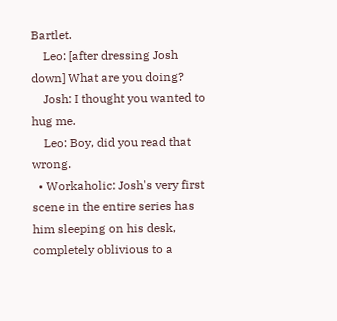Bartlet.
    Leo: [after dressing Josh down] What are you doing?
    Josh: I thought you wanted to hug me.
    Leo: Boy, did you read that wrong.
  • Workaholic: Josh's very first scene in the entire series has him sleeping on his desk, completely oblivious to a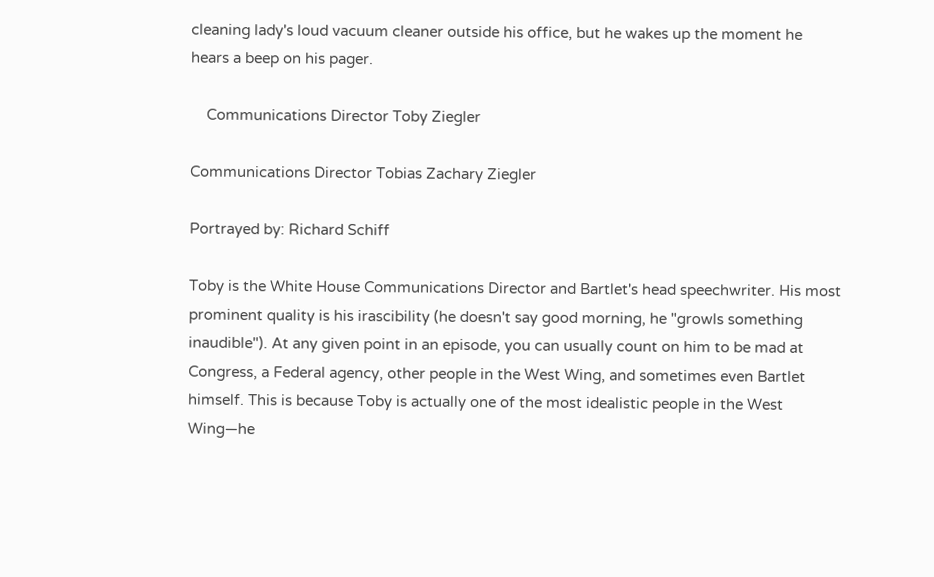cleaning lady's loud vacuum cleaner outside his office, but he wakes up the moment he hears a beep on his pager.

    Communications Director Toby Ziegler

Communications Director Tobias Zachary Ziegler

Portrayed by: Richard Schiff

Toby is the White House Communications Director and Bartlet's head speechwriter. His most prominent quality is his irascibility (he doesn't say good morning, he "growls something inaudible"). At any given point in an episode, you can usually count on him to be mad at Congress, a Federal agency, other people in the West Wing, and sometimes even Bartlet himself. This is because Toby is actually one of the most idealistic people in the West Wing—he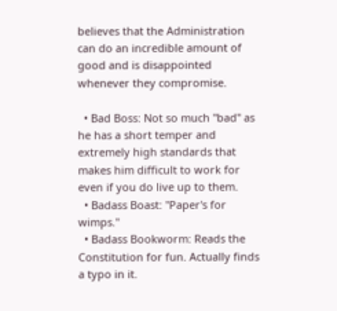believes that the Administration can do an incredible amount of good and is disappointed whenever they compromise.

  • Bad Boss: Not so much "bad" as he has a short temper and extremely high standards that makes him difficult to work for even if you do live up to them.
  • Badass Boast: "Paper's for wimps."
  • Badass Bookworm: Reads the Constitution for fun. Actually finds a typo in it.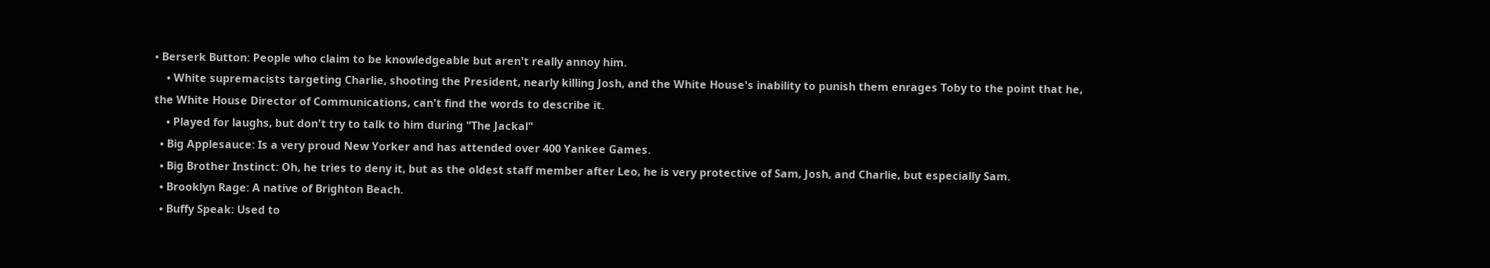• Berserk Button: People who claim to be knowledgeable but aren't really annoy him.
    • White supremacists targeting Charlie, shooting the President, nearly killing Josh, and the White House's inability to punish them enrages Toby to the point that he, the White House Director of Communications, can't find the words to describe it.
    • Played for laughs, but don't try to talk to him during "The Jackal"
  • Big Applesauce: Is a very proud New Yorker and has attended over 400 Yankee Games.
  • Big Brother Instinct: Oh, he tries to deny it, but as the oldest staff member after Leo, he is very protective of Sam, Josh, and Charlie, but especially Sam.
  • Brooklyn Rage: A native of Brighton Beach.
  • Buffy Speak: Used to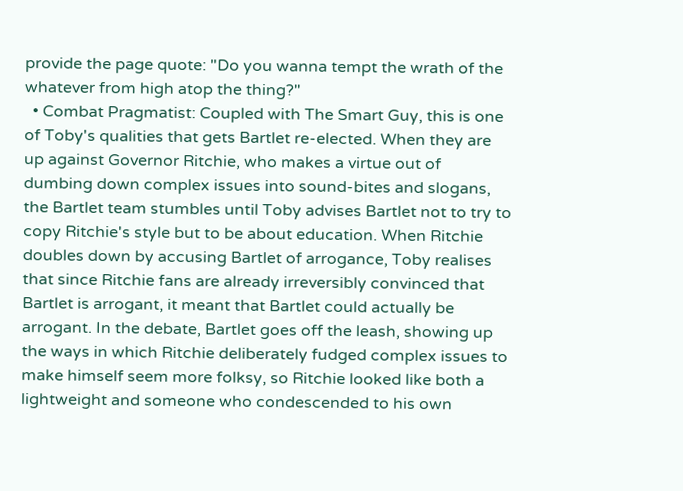provide the page quote: "Do you wanna tempt the wrath of the whatever from high atop the thing?"
  • Combat Pragmatist: Coupled with The Smart Guy, this is one of Toby's qualities that gets Bartlet re-elected. When they are up against Governor Ritchie, who makes a virtue out of dumbing down complex issues into sound-bites and slogans, the Bartlet team stumbles until Toby advises Bartlet not to try to copy Ritchie's style but to be about education. When Ritchie doubles down by accusing Bartlet of arrogance, Toby realises that since Ritchie fans are already irreversibly convinced that Bartlet is arrogant, it meant that Bartlet could actually be arrogant. In the debate, Bartlet goes off the leash, showing up the ways in which Ritchie deliberately fudged complex issues to make himself seem more folksy, so Ritchie looked like both a lightweight and someone who condescended to his own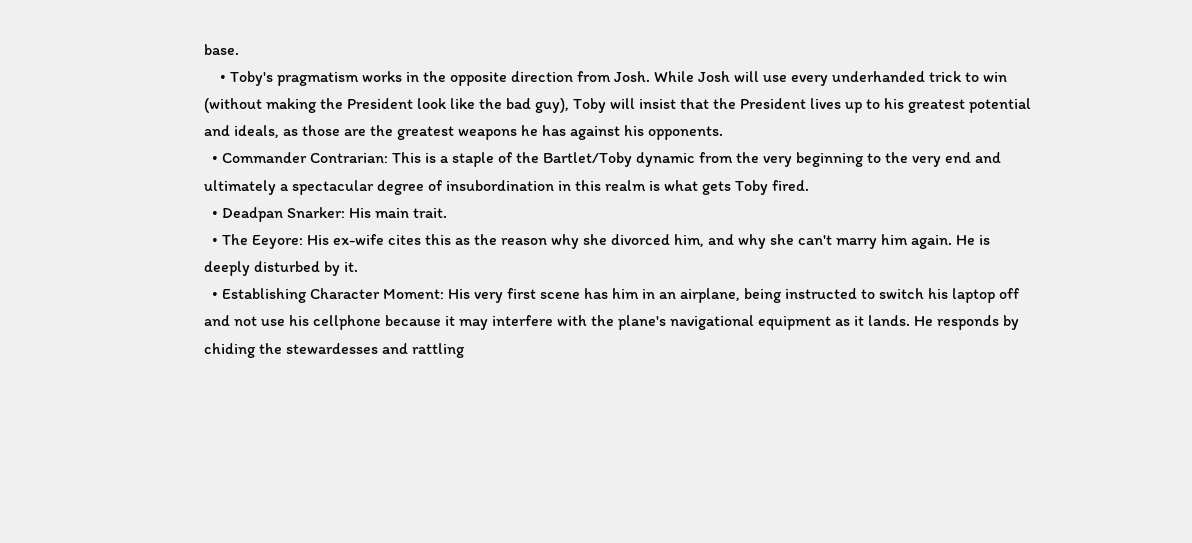base.
    • Toby's pragmatism works in the opposite direction from Josh. While Josh will use every underhanded trick to win (without making the President look like the bad guy), Toby will insist that the President lives up to his greatest potential and ideals, as those are the greatest weapons he has against his opponents.
  • Commander Contrarian: This is a staple of the Bartlet/Toby dynamic from the very beginning to the very end and ultimately a spectacular degree of insubordination in this realm is what gets Toby fired.
  • Deadpan Snarker: His main trait.
  • The Eeyore: His ex-wife cites this as the reason why she divorced him, and why she can't marry him again. He is deeply disturbed by it.
  • Establishing Character Moment: His very first scene has him in an airplane, being instructed to switch his laptop off and not use his cellphone because it may interfere with the plane's navigational equipment as it lands. He responds by chiding the stewardesses and rattling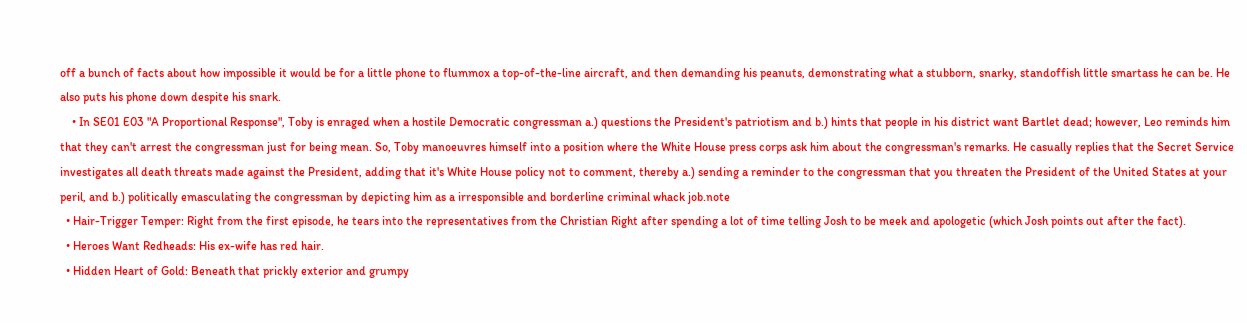off a bunch of facts about how impossible it would be for a little phone to flummox a top-of-the-line aircraft, and then demanding his peanuts, demonstrating what a stubborn, snarky, standoffish little smartass he can be. He also puts his phone down despite his snark.
    • In SE01 E03 "A Proportional Response", Toby is enraged when a hostile Democratic congressman a.) questions the President's patriotism and b.) hints that people in his district want Bartlet dead; however, Leo reminds him that they can't arrest the congressman just for being mean. So, Toby manoeuvres himself into a position where the White House press corps ask him about the congressman's remarks. He casually replies that the Secret Service investigates all death threats made against the President, adding that it's White House policy not to comment, thereby a.) sending a reminder to the congressman that you threaten the President of the United States at your peril, and b.) politically emasculating the congressman by depicting him as a irresponsible and borderline criminal whack job.note
  • Hair-Trigger Temper: Right from the first episode, he tears into the representatives from the Christian Right after spending a lot of time telling Josh to be meek and apologetic (which Josh points out after the fact).
  • Heroes Want Redheads: His ex-wife has red hair.
  • Hidden Heart of Gold: Beneath that prickly exterior and grumpy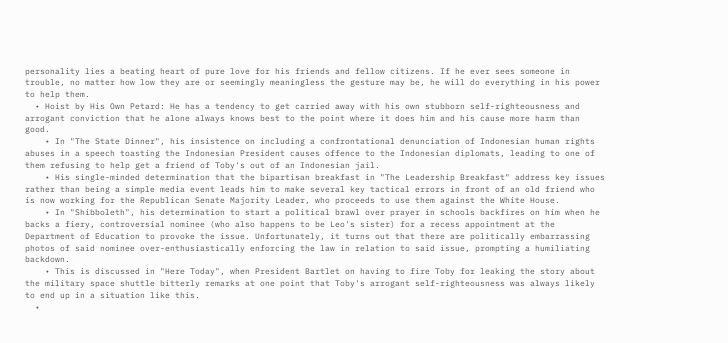personality lies a beating heart of pure love for his friends and fellow citizens. If he ever sees someone in trouble, no matter how low they are or seemingly meaningless the gesture may be, he will do everything in his power to help them.
  • Hoist by His Own Petard: He has a tendency to get carried away with his own stubborn self-righteousness and arrogant conviction that he alone always knows best to the point where it does him and his cause more harm than good.
    • In "The State Dinner", his insistence on including a confrontational denunciation of Indonesian human rights abuses in a speech toasting the Indonesian President causes offence to the Indonesian diplomats, leading to one of them refusing to help get a friend of Toby's out of an Indonesian jail.
    • His single-minded determination that the bipartisan breakfast in "The Leadership Breakfast" address key issues rather than being a simple media event leads him to make several key tactical errors in front of an old friend who is now working for the Republican Senate Majority Leader, who proceeds to use them against the White House.
    • In "Shibboleth", his determination to start a political brawl over prayer in schools backfires on him when he backs a fiery, controversial nominee (who also happens to be Leo's sister) for a recess appointment at the Department of Education to provoke the issue. Unfortunately, it turns out that there are politically embarrassing photos of said nominee over-enthusiastically enforcing the law in relation to said issue, prompting a humiliating backdown.
    • This is discussed in "Here Today", when President Bartlet on having to fire Toby for leaking the story about the military space shuttle bitterly remarks at one point that Toby's arrogant self-righteousness was always likely to end up in a situation like this.
  •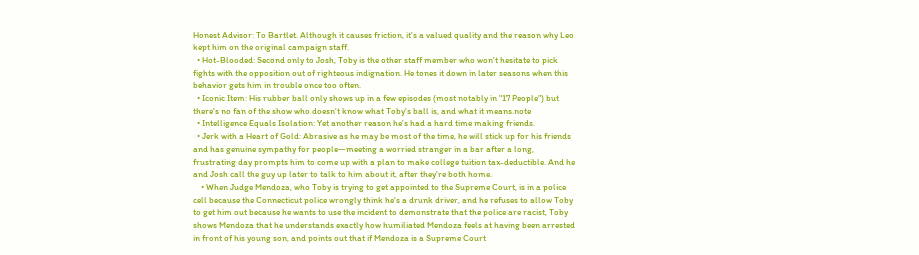Honest Advisor: To Bartlet. Although it causes friction, it's a valued quality and the reason why Leo kept him on the original campaign staff.
  • Hot-Blooded: Second only to Josh, Toby is the other staff member who won't hesitate to pick fights with the opposition out of righteous indignation. He tones it down in later seasons when this behavior gets him in trouble once too often.
  • Iconic Item: His rubber ball only shows up in a few episodes (most notably in "17 People") but there's no fan of the show who doesn't know what Toby's ball is, and what it means.note
  • Intelligence Equals Isolation: Yet another reason he's had a hard time making friends.
  • Jerk with a Heart of Gold: Abrasive as he may be most of the time, he will stick up for his friends and has genuine sympathy for people—meeting a worried stranger in a bar after a long, frustrating day prompts him to come up with a plan to make college tuition tax-deductible. And he and Josh call the guy up later to talk to him about it, after they're both home.
    • When Judge Mendoza, who Toby is trying to get appointed to the Supreme Court, is in a police cell because the Connecticut police wrongly think he's a drunk driver, and he refuses to allow Toby to get him out because he wants to use the incident to demonstrate that the police are racist, Toby shows Mendoza that he understands exactly how humiliated Mendoza feels at having been arrested in front of his young son, and points out that if Mendoza is a Supreme Court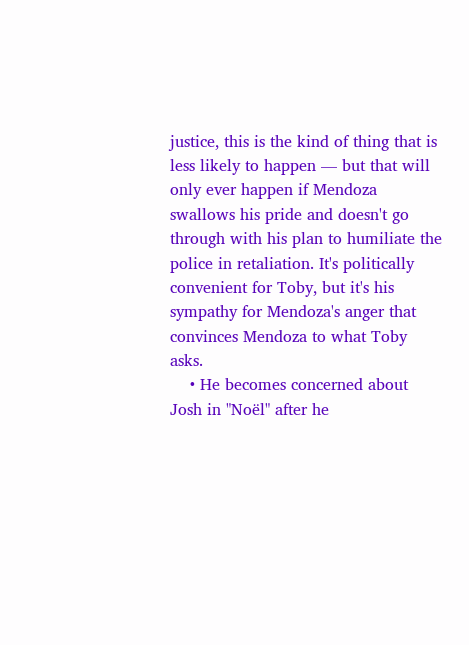justice, this is the kind of thing that is less likely to happen — but that will only ever happen if Mendoza swallows his pride and doesn't go through with his plan to humiliate the police in retaliation. It's politically convenient for Toby, but it's his sympathy for Mendoza's anger that convinces Mendoza to what Toby asks.
    • He becomes concerned about Josh in "Noël" after he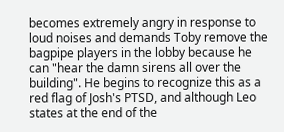becomes extremely angry in response to loud noises and demands Toby remove the bagpipe players in the lobby because he can "hear the damn sirens all over the building". He begins to recognize this as a red flag of Josh's PTSD, and although Leo states at the end of the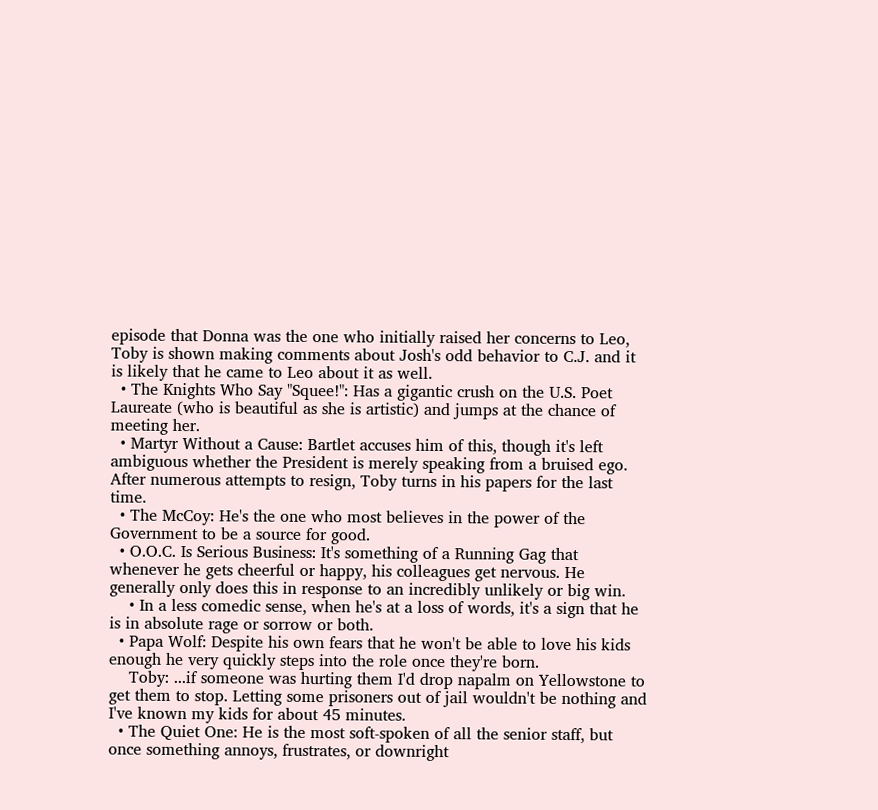episode that Donna was the one who initially raised her concerns to Leo, Toby is shown making comments about Josh's odd behavior to C.J. and it is likely that he came to Leo about it as well.
  • The Knights Who Say "Squee!": Has a gigantic crush on the U.S. Poet Laureate (who is beautiful as she is artistic) and jumps at the chance of meeting her.
  • Martyr Without a Cause: Bartlet accuses him of this, though it's left ambiguous whether the President is merely speaking from a bruised ego. After numerous attempts to resign, Toby turns in his papers for the last time.
  • The McCoy: He's the one who most believes in the power of the Government to be a source for good.
  • O.O.C. Is Serious Business: It's something of a Running Gag that whenever he gets cheerful or happy, his colleagues get nervous. He generally only does this in response to an incredibly unlikely or big win.
    • In a less comedic sense, when he's at a loss of words, it's a sign that he is in absolute rage or sorrow or both.
  • Papa Wolf: Despite his own fears that he won't be able to love his kids enough he very quickly steps into the role once they're born.
    Toby: ...if someone was hurting them I'd drop napalm on Yellowstone to get them to stop. Letting some prisoners out of jail wouldn't be nothing and I've known my kids for about 45 minutes.
  • The Quiet One: He is the most soft-spoken of all the senior staff, but once something annoys, frustrates, or downright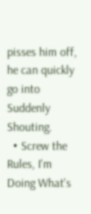pisses him off, he can quickly go into Suddenly Shouting.
  • Screw the Rules, I'm Doing What's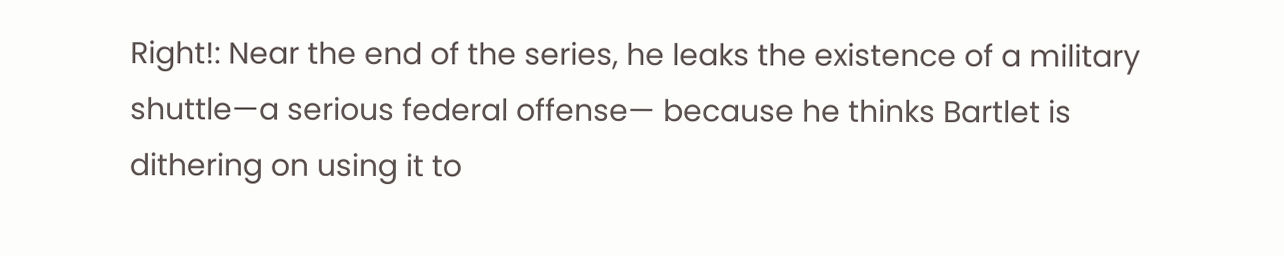Right!: Near the end of the series, he leaks the existence of a military shuttle—a serious federal offense— because he thinks Bartlet is dithering on using it to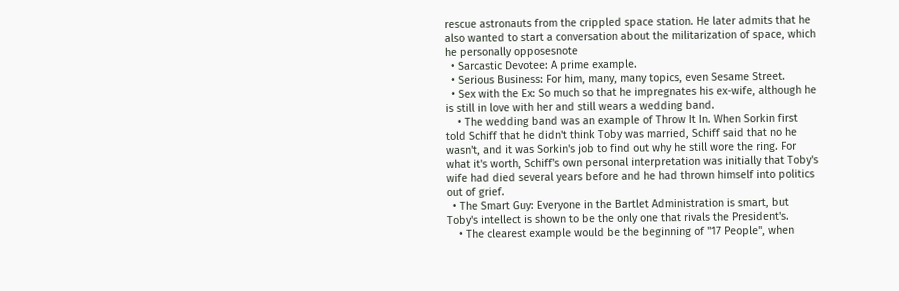rescue astronauts from the crippled space station. He later admits that he also wanted to start a conversation about the militarization of space, which he personally opposesnote
  • Sarcastic Devotee: A prime example.
  • Serious Business: For him, many, many topics, even Sesame Street.
  • Sex with the Ex: So much so that he impregnates his ex-wife, although he is still in love with her and still wears a wedding band.
    • The wedding band was an example of Throw It In. When Sorkin first told Schiff that he didn't think Toby was married, Schiff said that no he wasn't, and it was Sorkin's job to find out why he still wore the ring. For what it's worth, Schiff's own personal interpretation was initially that Toby's wife had died several years before and he had thrown himself into politics out of grief.
  • The Smart Guy: Everyone in the Bartlet Administration is smart, but Toby's intellect is shown to be the only one that rivals the President's.
    • The clearest example would be the beginning of "17 People", when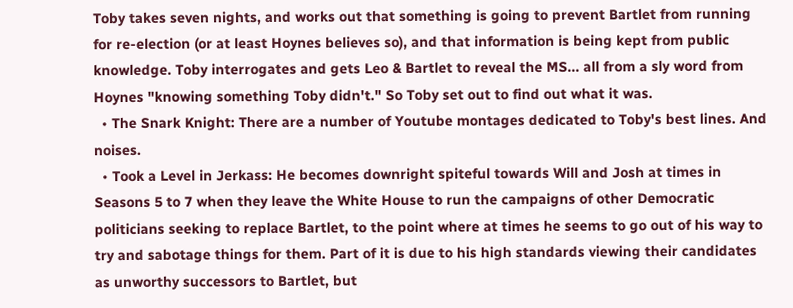Toby takes seven nights, and works out that something is going to prevent Bartlet from running for re-election (or at least Hoynes believes so), and that information is being kept from public knowledge. Toby interrogates and gets Leo & Bartlet to reveal the MS... all from a sly word from Hoynes "knowing something Toby didn't." So Toby set out to find out what it was.
  • The Snark Knight: There are a number of Youtube montages dedicated to Toby's best lines. And noises.
  • Took a Level in Jerkass: He becomes downright spiteful towards Will and Josh at times in Seasons 5 to 7 when they leave the White House to run the campaigns of other Democratic politicians seeking to replace Bartlet, to the point where at times he seems to go out of his way to try and sabotage things for them. Part of it is due to his high standards viewing their candidates as unworthy successors to Bartlet, but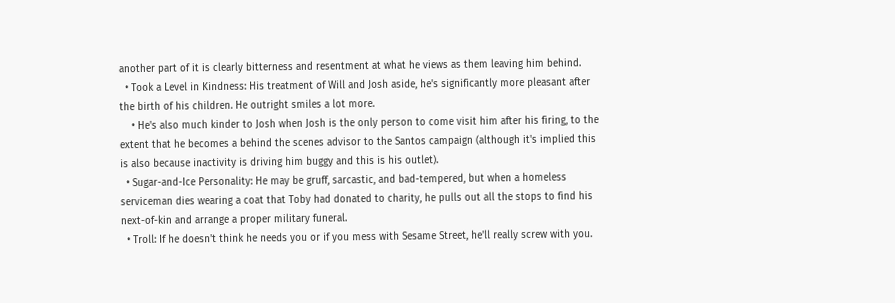another part of it is clearly bitterness and resentment at what he views as them leaving him behind.
  • Took a Level in Kindness: His treatment of Will and Josh aside, he's significantly more pleasant after the birth of his children. He outright smiles a lot more.
    • He's also much kinder to Josh when Josh is the only person to come visit him after his firing, to the extent that he becomes a behind the scenes advisor to the Santos campaign (although it's implied this is also because inactivity is driving him buggy and this is his outlet).
  • Sugar-and-Ice Personality: He may be gruff, sarcastic, and bad-tempered, but when a homeless serviceman dies wearing a coat that Toby had donated to charity, he pulls out all the stops to find his next-of-kin and arrange a proper military funeral.
  • Troll: If he doesn't think he needs you or if you mess with Sesame Street, he'll really screw with you.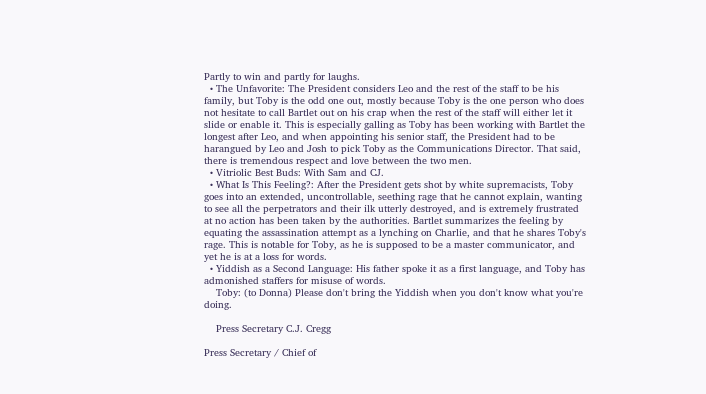Partly to win and partly for laughs.
  • The Unfavorite: The President considers Leo and the rest of the staff to be his family, but Toby is the odd one out, mostly because Toby is the one person who does not hesitate to call Bartlet out on his crap when the rest of the staff will either let it slide or enable it. This is especially galling as Toby has been working with Bartlet the longest after Leo, and when appointing his senior staff, the President had to be harangued by Leo and Josh to pick Toby as the Communications Director. That said, there is tremendous respect and love between the two men.
  • Vitriolic Best Buds: With Sam and CJ.
  • What Is This Feeling?: After the President gets shot by white supremacists, Toby goes into an extended, uncontrollable, seething rage that he cannot explain, wanting to see all the perpetrators and their ilk utterly destroyed, and is extremely frustrated at no action has been taken by the authorities. Bartlet summarizes the feeling by equating the assassination attempt as a lynching on Charlie, and that he shares Toby's rage. This is notable for Toby, as he is supposed to be a master communicator, and yet he is at a loss for words.
  • Yiddish as a Second Language: His father spoke it as a first language, and Toby has admonished staffers for misuse of words.
    Toby: (to Donna) Please don't bring the Yiddish when you don't know what you're doing.

    Press Secretary C.J. Cregg

Press Secretary / Chief of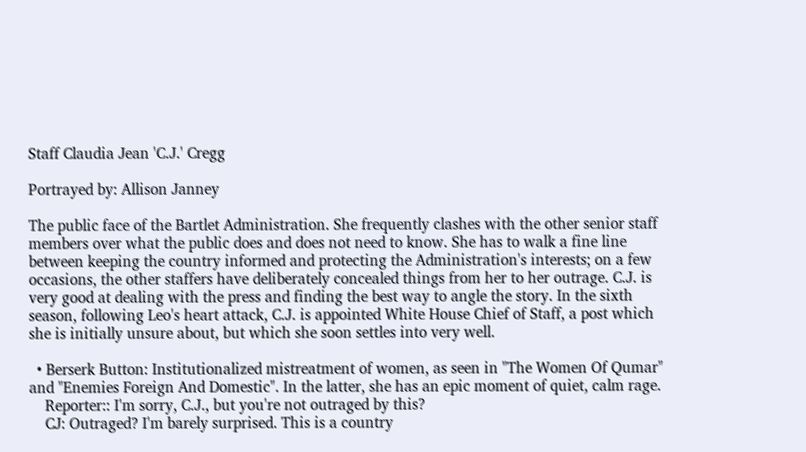Staff Claudia Jean 'C.J.' Cregg

Portrayed by: Allison Janney

The public face of the Bartlet Administration. She frequently clashes with the other senior staff members over what the public does and does not need to know. She has to walk a fine line between keeping the country informed and protecting the Administration's interests; on a few occasions, the other staffers have deliberately concealed things from her to her outrage. C.J. is very good at dealing with the press and finding the best way to angle the story. In the sixth season, following Leo's heart attack, C.J. is appointed White House Chief of Staff, a post which she is initially unsure about, but which she soon settles into very well.

  • Berserk Button: Institutionalized mistreatment of women, as seen in "The Women Of Qumar" and "Enemies Foreign And Domestic". In the latter, she has an epic moment of quiet, calm rage.
    Reporter:: I'm sorry, C.J., but you're not outraged by this?
    CJ: Outraged? I'm barely surprised. This is a country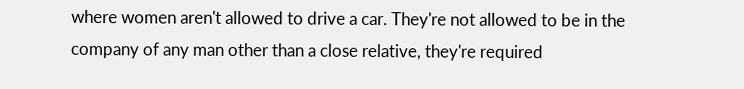where women aren't allowed to drive a car. They're not allowed to be in the company of any man other than a close relative, they're required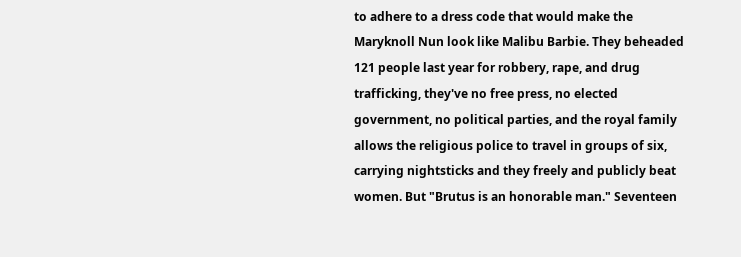to adhere to a dress code that would make the Maryknoll Nun look like Malibu Barbie. They beheaded 121 people last year for robbery, rape, and drug trafficking, they've no free press, no elected government, no political parties, and the royal family allows the religious police to travel in groups of six, carrying nightsticks and they freely and publicly beat women. But "Brutus is an honorable man." Seventeen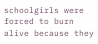schoolgirls were forced to burn alive because they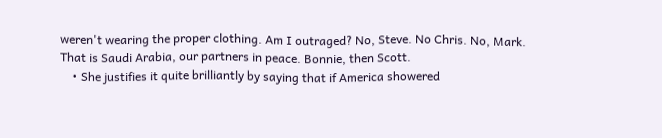weren't wearing the proper clothing. Am I outraged? No, Steve. No Chris. No, Mark. That is Saudi Arabia, our partners in peace. Bonnie, then Scott.
    • She justifies it quite brilliantly by saying that if America showered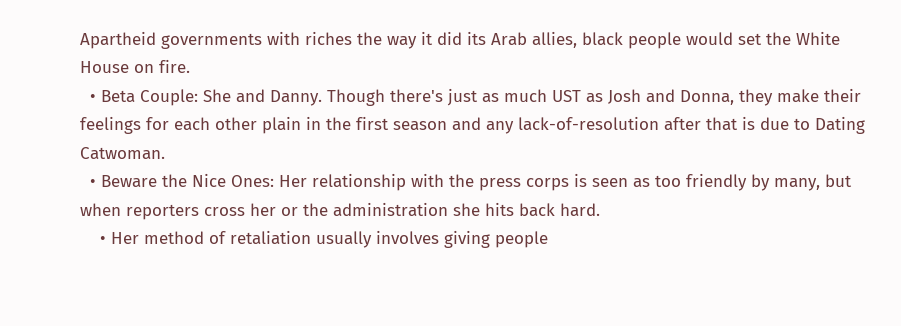Apartheid governments with riches the way it did its Arab allies, black people would set the White House on fire.
  • Beta Couple: She and Danny. Though there's just as much UST as Josh and Donna, they make their feelings for each other plain in the first season and any lack-of-resolution after that is due to Dating Catwoman.
  • Beware the Nice Ones: Her relationship with the press corps is seen as too friendly by many, but when reporters cross her or the administration she hits back hard.
    • Her method of retaliation usually involves giving people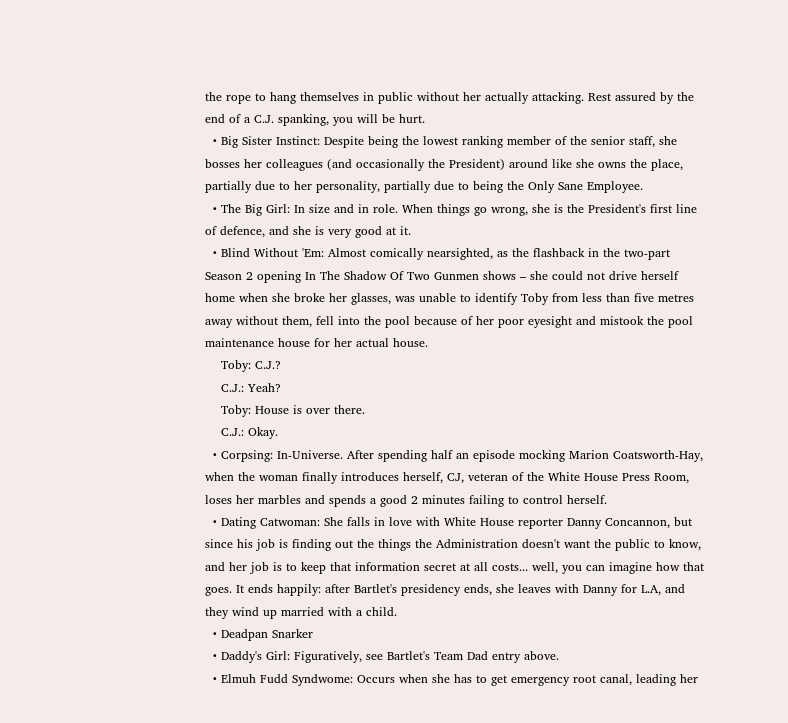the rope to hang themselves in public without her actually attacking. Rest assured by the end of a C.J. spanking, you will be hurt.
  • Big Sister Instinct: Despite being the lowest ranking member of the senior staff, she bosses her colleagues (and occasionally the President) around like she owns the place, partially due to her personality, partially due to being the Only Sane Employee.
  • The Big Girl: In size and in role. When things go wrong, she is the President's first line of defence, and she is very good at it.
  • Blind Without 'Em: Almost comically nearsighted, as the flashback in the two-part Season 2 opening In The Shadow Of Two Gunmen shows – she could not drive herself home when she broke her glasses, was unable to identify Toby from less than five metres away without them, fell into the pool because of her poor eyesight and mistook the pool maintenance house for her actual house.
    Toby: C.J.?
    C.J.: Yeah?
    Toby: House is over there.
    C.J.: Okay.
  • Corpsing: In-Universe. After spending half an episode mocking Marion Coatsworth-Hay, when the woman finally introduces herself, CJ, veteran of the White House Press Room, loses her marbles and spends a good 2 minutes failing to control herself.
  • Dating Catwoman: She falls in love with White House reporter Danny Concannon, but since his job is finding out the things the Administration doesn't want the public to know, and her job is to keep that information secret at all costs... well, you can imagine how that goes. It ends happily: after Bartlet's presidency ends, she leaves with Danny for L.A, and they wind up married with a child.
  • Deadpan Snarker
  • Daddy's Girl: Figuratively, see Bartlet's Team Dad entry above.
  • Elmuh Fudd Syndwome: Occurs when she has to get emergency root canal, leading her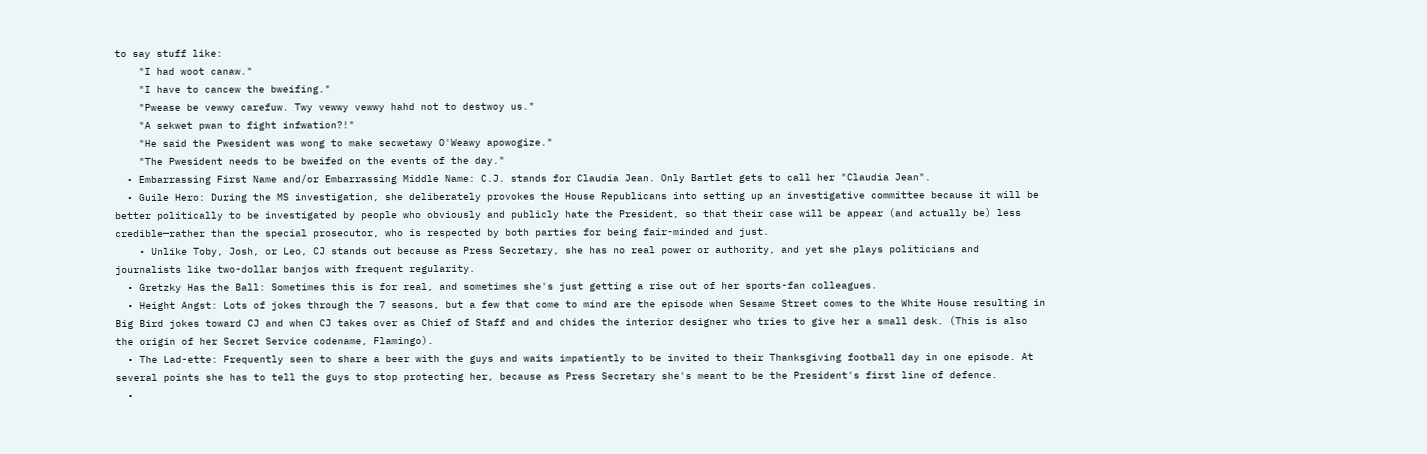to say stuff like:
    "I had woot canaw."
    "I have to cancew the bweifing."
    "Pwease be vewwy carefuw. Twy vewwy vewwy hahd not to destwoy us."
    "A sekwet pwan to fight infwation?!"
    "He said the Pwesident was wong to make secwetawy O'Weawy apowogize."
    "The Pwesident needs to be bweifed on the events of the day."
  • Embarrassing First Name and/or Embarrassing Middle Name: C.J. stands for Claudia Jean. Only Bartlet gets to call her "Claudia Jean".
  • Guile Hero: During the MS investigation, she deliberately provokes the House Republicans into setting up an investigative committee because it will be better politically to be investigated by people who obviously and publicly hate the President, so that their case will be appear (and actually be) less credible—rather than the special prosecutor, who is respected by both parties for being fair-minded and just.
    • Unlike Toby, Josh, or Leo, CJ stands out because as Press Secretary, she has no real power or authority, and yet she plays politicians and journalists like two-dollar banjos with frequent regularity.
  • Gretzky Has the Ball: Sometimes this is for real, and sometimes she's just getting a rise out of her sports-fan colleagues.
  • Height Angst: Lots of jokes through the 7 seasons, but a few that come to mind are the episode when Sesame Street comes to the White House resulting in Big Bird jokes toward CJ and when CJ takes over as Chief of Staff and and chides the interior designer who tries to give her a small desk. (This is also the origin of her Secret Service codename, Flamingo).
  • The Lad-ette: Frequently seen to share a beer with the guys and waits impatiently to be invited to their Thanksgiving football day in one episode. At several points she has to tell the guys to stop protecting her, because as Press Secretary she's meant to be the President's first line of defence.
  •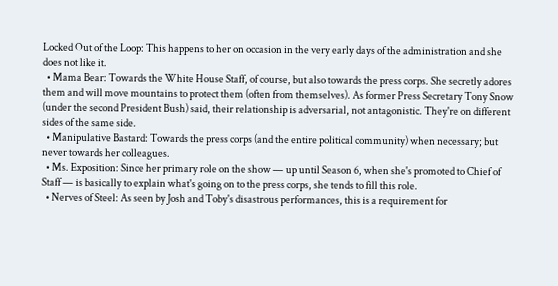Locked Out of the Loop: This happens to her on occasion in the very early days of the administration and she does not like it.
  • Mama Bear: Towards the White House Staff, of course, but also towards the press corps. She secretly adores them and will move mountains to protect them (often from themselves). As former Press Secretary Tony Snow (under the second President Bush) said, their relationship is adversarial, not antagonistic. They're on different sides of the same side.
  • Manipulative Bastard: Towards the press corps (and the entire political community) when necessary; but never towards her colleagues.
  • Ms. Exposition: Since her primary role on the show — up until Season 6, when she's promoted to Chief of Staff — is basically to explain what's going on to the press corps, she tends to fill this role.
  • Nerves of Steel: As seen by Josh and Toby's disastrous performances, this is a requirement for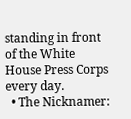standing in front of the White House Press Corps every day.
  • The Nicknamer: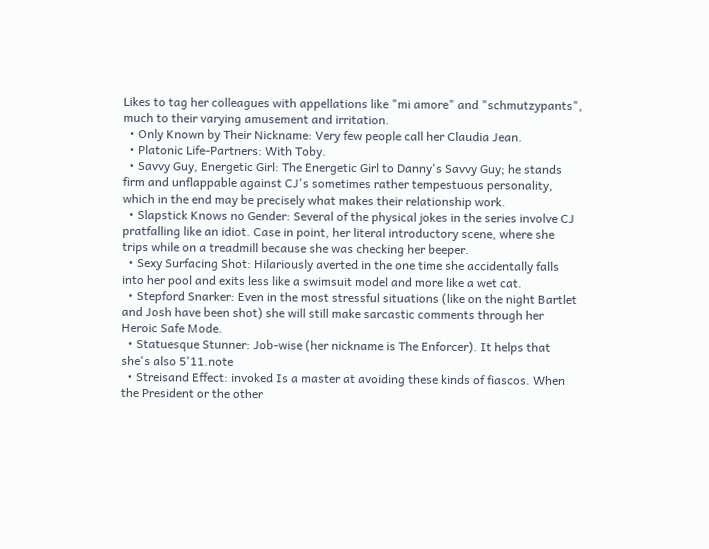Likes to tag her colleagues with appellations like "mi amore" and "schmutzypants", much to their varying amusement and irritation.
  • Only Known by Their Nickname: Very few people call her Claudia Jean.
  • Platonic Life-Partners: With Toby.
  • Savvy Guy, Energetic Girl: The Energetic Girl to Danny's Savvy Guy; he stands firm and unflappable against CJ's sometimes rather tempestuous personality, which in the end may be precisely what makes their relationship work.
  • Slapstick Knows no Gender: Several of the physical jokes in the series involve CJ pratfalling like an idiot. Case in point, her literal introductory scene, where she trips while on a treadmill because she was checking her beeper.
  • Sexy Surfacing Shot: Hilariously averted in the one time she accidentally falls into her pool and exits less like a swimsuit model and more like a wet cat.
  • Stepford Snarker: Even in the most stressful situations (like on the night Bartlet and Josh have been shot) she will still make sarcastic comments through her Heroic Safe Mode.
  • Statuesque Stunner: Job-wise (her nickname is The Enforcer). It helps that she's also 5'11.note
  • Streisand Effect: invoked Is a master at avoiding these kinds of fiascos. When the President or the other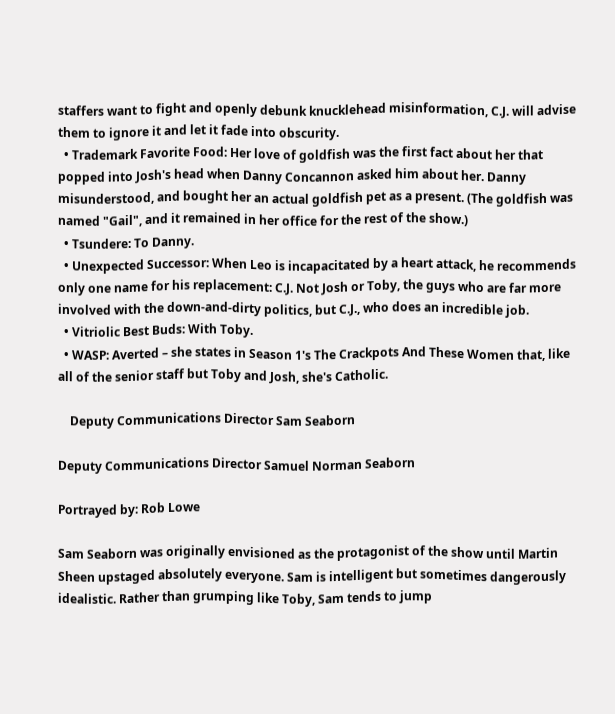staffers want to fight and openly debunk knucklehead misinformation, C.J. will advise them to ignore it and let it fade into obscurity.
  • Trademark Favorite Food: Her love of goldfish was the first fact about her that popped into Josh's head when Danny Concannon asked him about her. Danny misunderstood, and bought her an actual goldfish pet as a present. (The goldfish was named "Gail", and it remained in her office for the rest of the show.)
  • Tsundere: To Danny.
  • Unexpected Successor: When Leo is incapacitated by a heart attack, he recommends only one name for his replacement: C.J. Not Josh or Toby, the guys who are far more involved with the down-and-dirty politics, but C.J., who does an incredible job.
  • Vitriolic Best Buds: With Toby.
  • WASP: Averted – she states in Season 1's The Crackpots And These Women that, like all of the senior staff but Toby and Josh, she's Catholic.

    Deputy Communications Director Sam Seaborn

Deputy Communications Director Samuel Norman Seaborn

Portrayed by: Rob Lowe

Sam Seaborn was originally envisioned as the protagonist of the show until Martin Sheen upstaged absolutely everyone. Sam is intelligent but sometimes dangerously idealistic. Rather than grumping like Toby, Sam tends to jump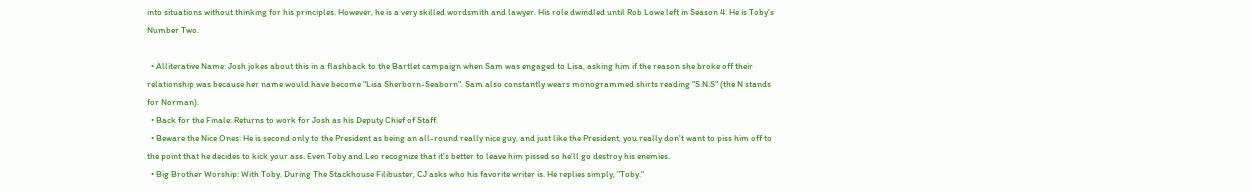into situations without thinking for his principles. However, he is a very skilled wordsmith and lawyer. His role dwindled until Rob Lowe left in Season 4. He is Toby's Number Two.

  • Alliterative Name: Josh jokes about this in a flashback to the Bartlet campaign when Sam was engaged to Lisa, asking him if the reason she broke off their relationship was because her name would have become "Lisa Sherborn-Seaborn". Sam also constantly wears monogrammed shirts reading "S.N.S" (the N stands for Norman).
  • Back for the Finale: Returns to work for Josh as his Deputy Chief of Staff.
  • Beware the Nice Ones: He is second only to the President as being an all-round really nice guy, and just like the President, you really don't want to piss him off to the point that he decides to kick your ass. Even Toby and Leo recognize that it's better to leave him pissed so he'll go destroy his enemies.
  • Big Brother Worship: With Toby. During The Stackhouse Filibuster, CJ asks who his favorite writer is. He replies simply, "Toby."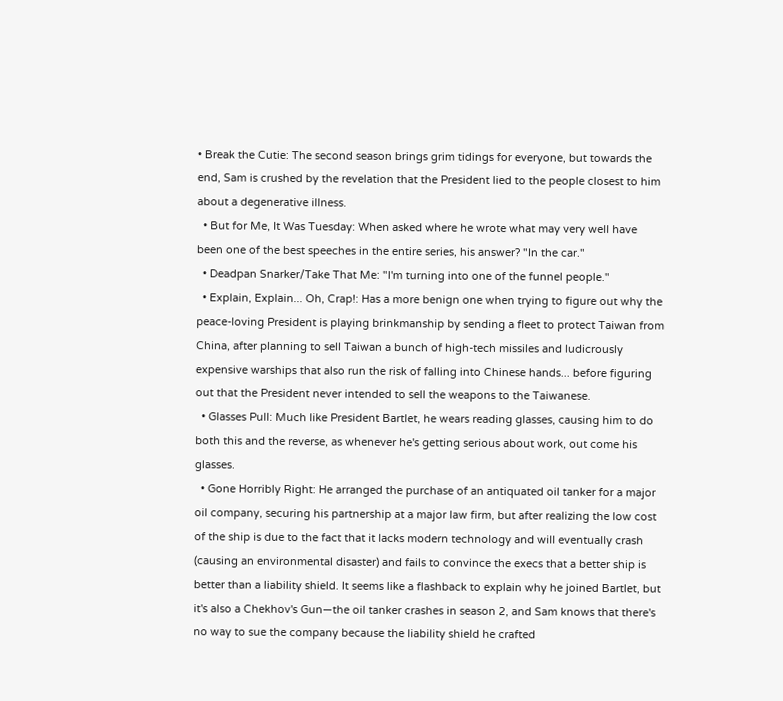• Break the Cutie: The second season brings grim tidings for everyone, but towards the end, Sam is crushed by the revelation that the President lied to the people closest to him about a degenerative illness.
  • But for Me, It Was Tuesday: When asked where he wrote what may very well have been one of the best speeches in the entire series, his answer? "In the car."
  • Deadpan Snarker/Take That Me: "I'm turning into one of the funnel people."
  • Explain, Explain... Oh, Crap!: Has a more benign one when trying to figure out why the peace-loving President is playing brinkmanship by sending a fleet to protect Taiwan from China, after planning to sell Taiwan a bunch of high-tech missiles and ludicrously expensive warships that also run the risk of falling into Chinese hands... before figuring out that the President never intended to sell the weapons to the Taiwanese.
  • Glasses Pull: Much like President Bartlet, he wears reading glasses, causing him to do both this and the reverse, as whenever he's getting serious about work, out come his glasses.
  • Gone Horribly Right: He arranged the purchase of an antiquated oil tanker for a major oil company, securing his partnership at a major law firm, but after realizing the low cost of the ship is due to the fact that it lacks modern technology and will eventually crash (causing an environmental disaster) and fails to convince the execs that a better ship is better than a liability shield. It seems like a flashback to explain why he joined Bartlet, but it's also a Chekhov's Gun—the oil tanker crashes in season 2, and Sam knows that there's no way to sue the company because the liability shield he crafted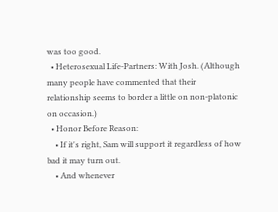was too good.
  • Heterosexual Life-Partners: With Josh. (Although many people have commented that their relationship seems to border a little on non-platonic on occasion.)
  • Honor Before Reason:
    • If it's right, Sam will support it regardless of how bad it may turn out.
    • And whenever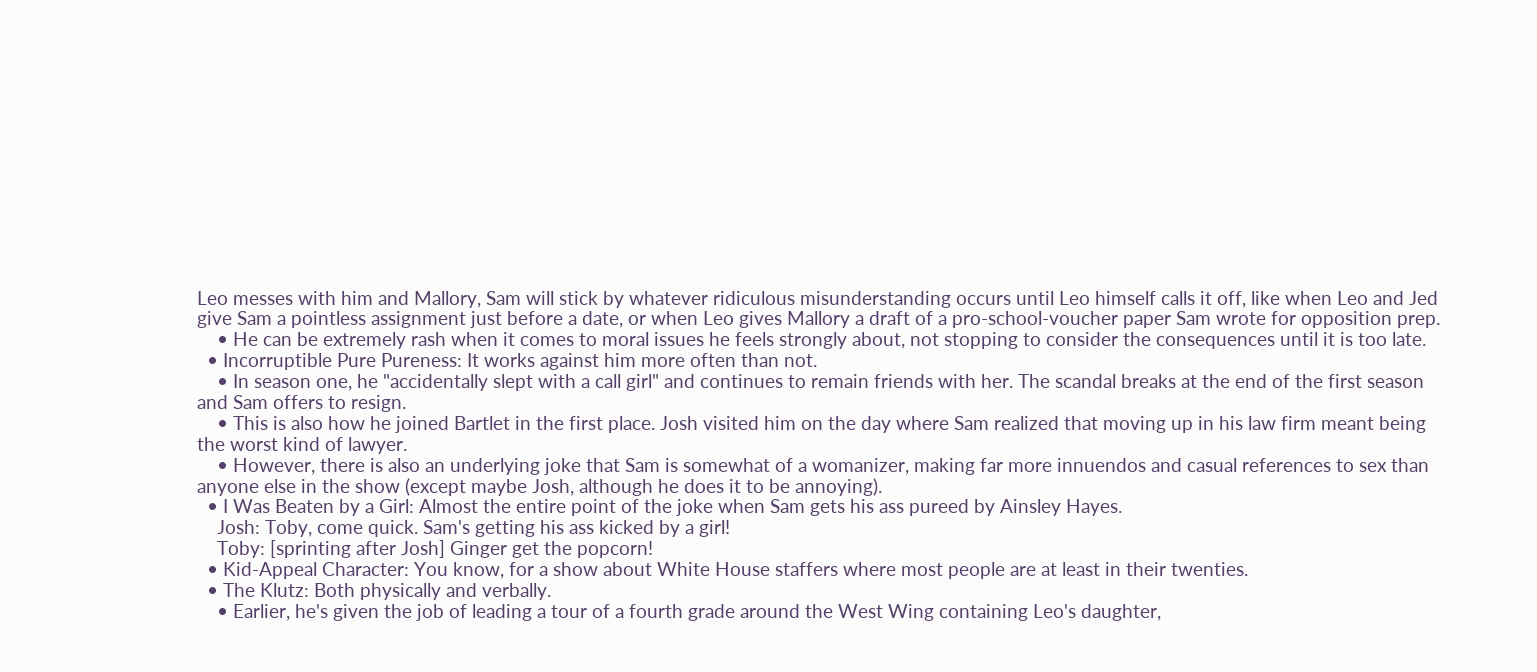Leo messes with him and Mallory, Sam will stick by whatever ridiculous misunderstanding occurs until Leo himself calls it off, like when Leo and Jed give Sam a pointless assignment just before a date, or when Leo gives Mallory a draft of a pro-school-voucher paper Sam wrote for opposition prep.
    • He can be extremely rash when it comes to moral issues he feels strongly about, not stopping to consider the consequences until it is too late.
  • Incorruptible Pure Pureness: It works against him more often than not.
    • In season one, he "accidentally slept with a call girl" and continues to remain friends with her. The scandal breaks at the end of the first season and Sam offers to resign.
    • This is also how he joined Bartlet in the first place. Josh visited him on the day where Sam realized that moving up in his law firm meant being the worst kind of lawyer.
    • However, there is also an underlying joke that Sam is somewhat of a womanizer, making far more innuendos and casual references to sex than anyone else in the show (except maybe Josh, although he does it to be annoying).
  • I Was Beaten by a Girl: Almost the entire point of the joke when Sam gets his ass pureed by Ainsley Hayes.
    Josh: Toby, come quick. Sam's getting his ass kicked by a girl!
    Toby: [sprinting after Josh] Ginger get the popcorn!
  • Kid-Appeal Character: You know, for a show about White House staffers where most people are at least in their twenties.
  • The Klutz: Both physically and verbally.
    • Earlier, he's given the job of leading a tour of a fourth grade around the West Wing containing Leo's daughter,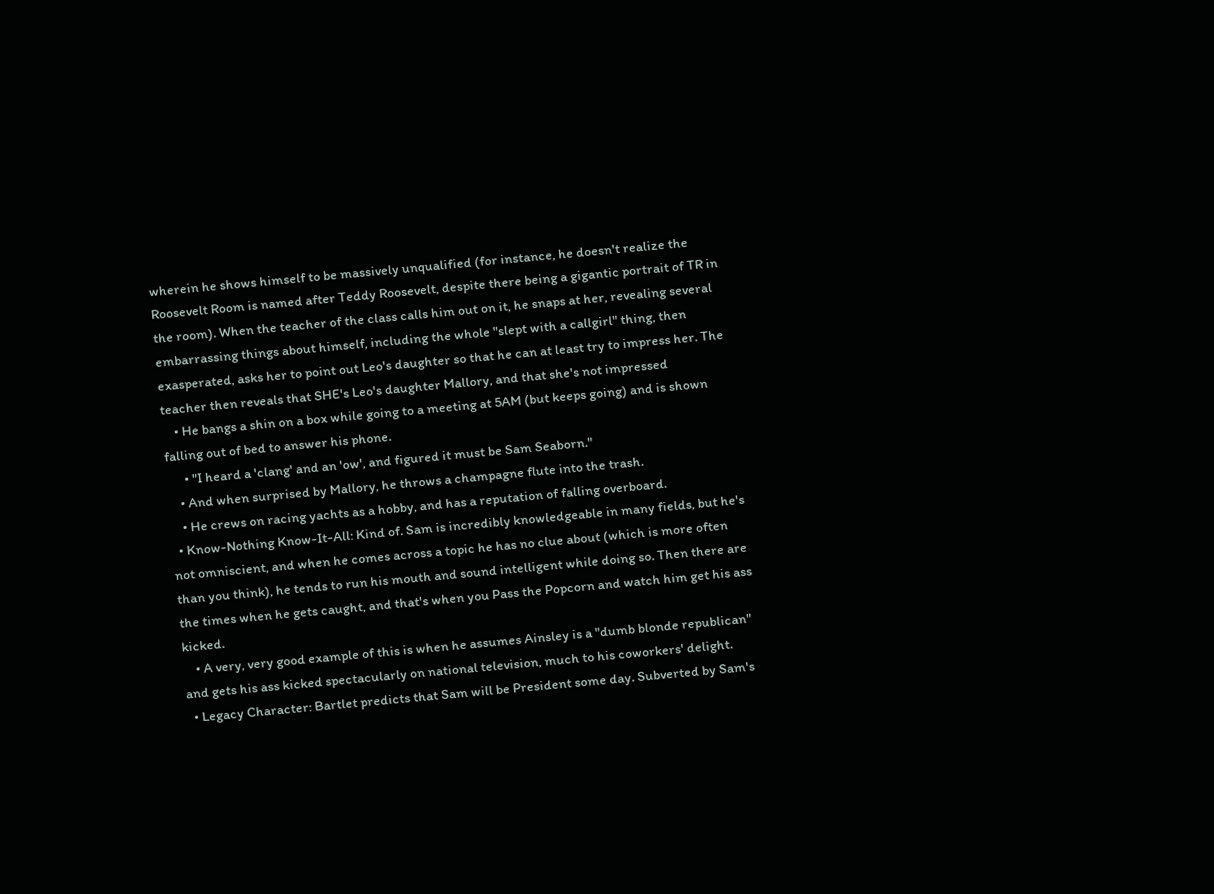wherein he shows himself to be massively unqualified (for instance, he doesn't realize the Roosevelt Room is named after Teddy Roosevelt, despite there being a gigantic portrait of TR in the room). When the teacher of the class calls him out on it, he snaps at her, revealing several embarrassing things about himself, including the whole "slept with a callgirl" thing, then exasperated, asks her to point out Leo's daughter so that he can at least try to impress her. The teacher then reveals that SHE's Leo's daughter Mallory, and that she's not impressed
    • He bangs a shin on a box while going to a meeting at 5AM (but keeps going) and is shown falling out of bed to answer his phone.
      • "I heard a 'clang' and an 'ow', and figured it must be Sam Seaborn."
    • And when surprised by Mallory, he throws a champagne flute into the trash.
    • He crews on racing yachts as a hobby, and has a reputation of falling overboard.
  • Know-Nothing Know-It-All: Kind of. Sam is incredibly knowledgeable in many fields, but he's not omniscient, and when he comes across a topic he has no clue about (which is more often than you think), he tends to run his mouth and sound intelligent while doing so. Then there are the times when he gets caught, and that's when you Pass the Popcorn and watch him get his ass kicked.
    • A very, very good example of this is when he assumes Ainsley is a "dumb blonde republican" and gets his ass kicked spectacularly on national television, much to his coworkers' delight.
  • Legacy Character: Bartlet predicts that Sam will be President some day. Subverted by Sam's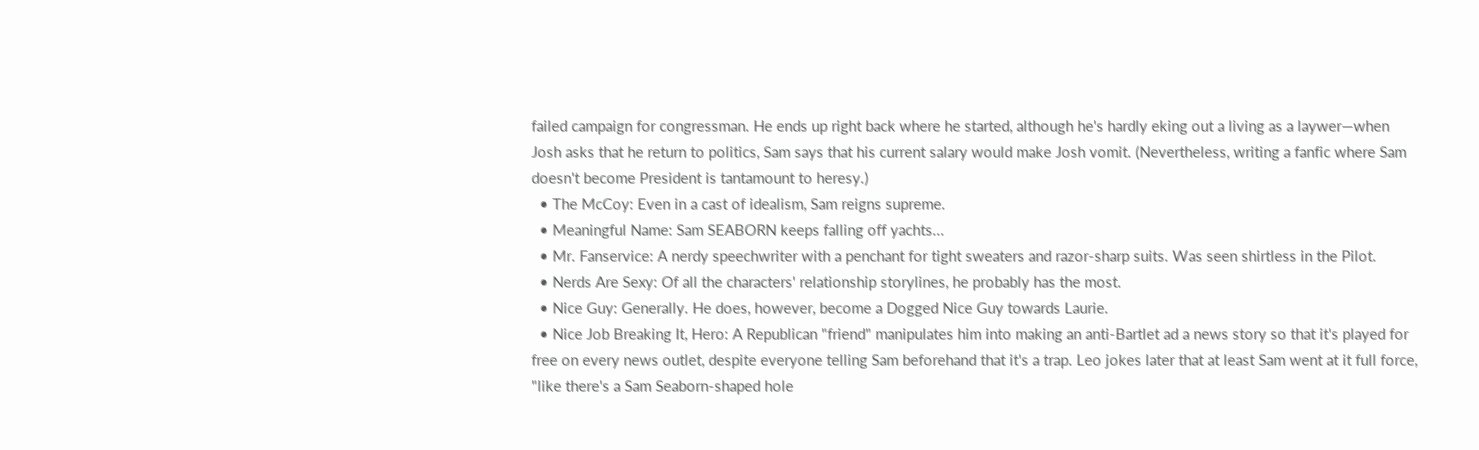failed campaign for congressman. He ends up right back where he started, although he's hardly eking out a living as a laywer—when Josh asks that he return to politics, Sam says that his current salary would make Josh vomit. (Nevertheless, writing a fanfic where Sam doesn't become President is tantamount to heresy.)
  • The McCoy: Even in a cast of idealism, Sam reigns supreme.
  • Meaningful Name: Sam SEABORN keeps falling off yachts...
  • Mr. Fanservice: A nerdy speechwriter with a penchant for tight sweaters and razor-sharp suits. Was seen shirtless in the Pilot.
  • Nerds Are Sexy: Of all the characters' relationship storylines, he probably has the most.
  • Nice Guy: Generally. He does, however, become a Dogged Nice Guy towards Laurie.
  • Nice Job Breaking It, Hero: A Republican "friend" manipulates him into making an anti-Bartlet ad a news story so that it's played for free on every news outlet, despite everyone telling Sam beforehand that it's a trap. Leo jokes later that at least Sam went at it full force, "like there's a Sam Seaborn-shaped hole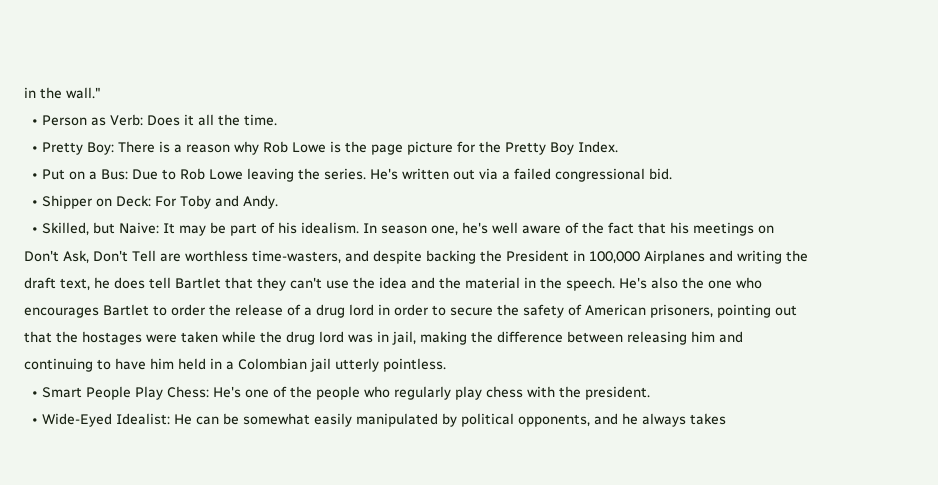in the wall."
  • Person as Verb: Does it all the time.
  • Pretty Boy: There is a reason why Rob Lowe is the page picture for the Pretty Boy Index.
  • Put on a Bus: Due to Rob Lowe leaving the series. He's written out via a failed congressional bid.
  • Shipper on Deck: For Toby and Andy.
  • Skilled, but Naive: It may be part of his idealism. In season one, he's well aware of the fact that his meetings on Don't Ask, Don't Tell are worthless time-wasters, and despite backing the President in 100,000 Airplanes and writing the draft text, he does tell Bartlet that they can't use the idea and the material in the speech. He's also the one who encourages Bartlet to order the release of a drug lord in order to secure the safety of American prisoners, pointing out that the hostages were taken while the drug lord was in jail, making the difference between releasing him and continuing to have him held in a Colombian jail utterly pointless.
  • Smart People Play Chess: He's one of the people who regularly play chess with the president.
  • Wide-Eyed Idealist: He can be somewhat easily manipulated by political opponents, and he always takes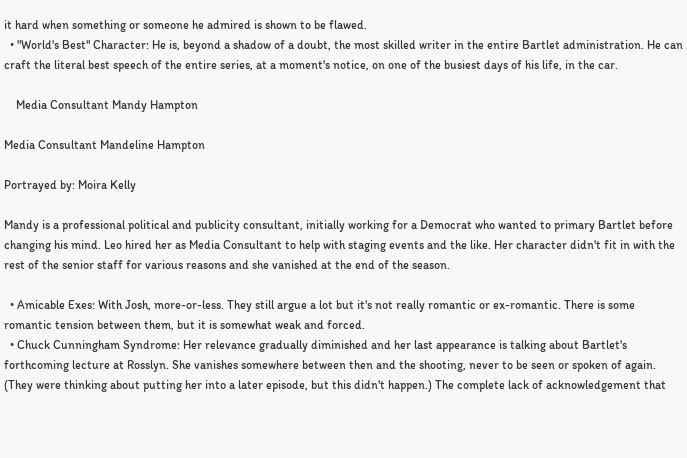it hard when something or someone he admired is shown to be flawed.
  • "World's Best" Character: He is, beyond a shadow of a doubt, the most skilled writer in the entire Bartlet administration. He can craft the literal best speech of the entire series, at a moment's notice, on one of the busiest days of his life, in the car.

    Media Consultant Mandy Hampton

Media Consultant Mandeline Hampton

Portrayed by: Moira Kelly

Mandy is a professional political and publicity consultant, initially working for a Democrat who wanted to primary Bartlet before changing his mind. Leo hired her as Media Consultant to help with staging events and the like. Her character didn't fit in with the rest of the senior staff for various reasons and she vanished at the end of the season.

  • Amicable Exes: With Josh, more-or-less. They still argue a lot but it's not really romantic or ex-romantic. There is some romantic tension between them, but it is somewhat weak and forced.
  • Chuck Cunningham Syndrome: Her relevance gradually diminished and her last appearance is talking about Bartlet's forthcoming lecture at Rosslyn. She vanishes somewhere between then and the shooting, never to be seen or spoken of again. (They were thinking about putting her into a later episode, but this didn't happen.) The complete lack of acknowledgement that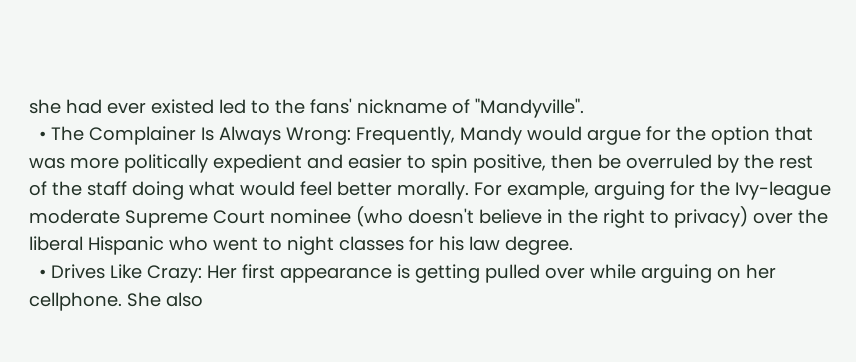she had ever existed led to the fans' nickname of "Mandyville".
  • The Complainer Is Always Wrong: Frequently, Mandy would argue for the option that was more politically expedient and easier to spin positive, then be overruled by the rest of the staff doing what would feel better morally. For example, arguing for the Ivy-league moderate Supreme Court nominee (who doesn't believe in the right to privacy) over the liberal Hispanic who went to night classes for his law degree.
  • Drives Like Crazy: Her first appearance is getting pulled over while arguing on her cellphone. She also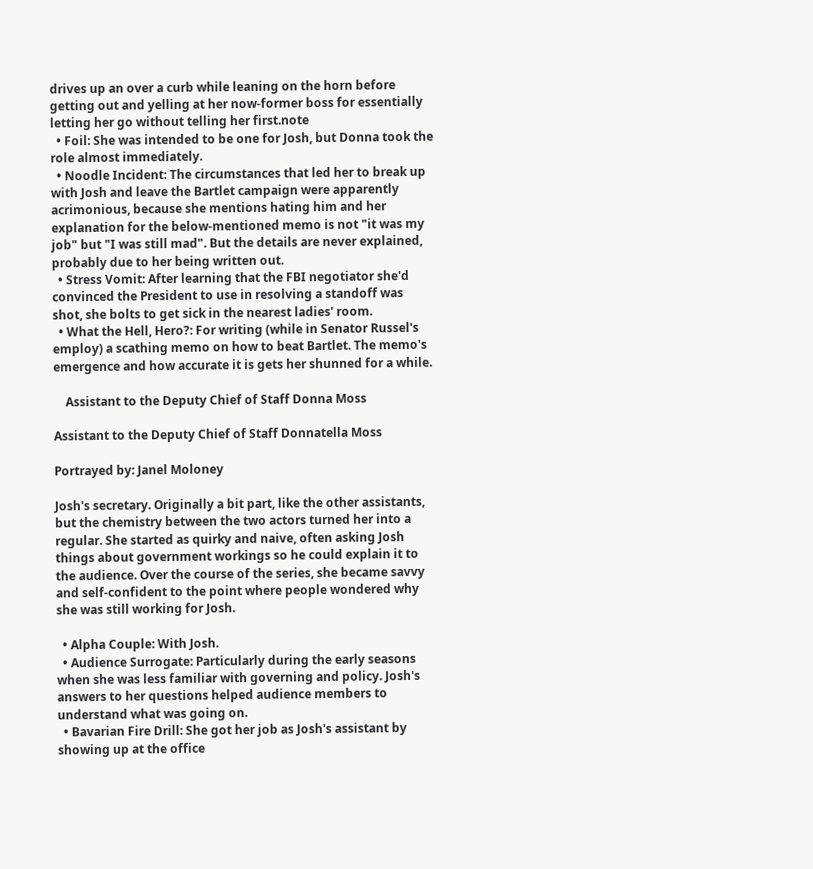drives up an over a curb while leaning on the horn before getting out and yelling at her now-former boss for essentially letting her go without telling her first.note
  • Foil: She was intended to be one for Josh, but Donna took the role almost immediately.
  • Noodle Incident: The circumstances that led her to break up with Josh and leave the Bartlet campaign were apparently acrimonious, because she mentions hating him and her explanation for the below-mentioned memo is not "it was my job" but "I was still mad". But the details are never explained, probably due to her being written out.
  • Stress Vomit: After learning that the FBI negotiator she'd convinced the President to use in resolving a standoff was shot, she bolts to get sick in the nearest ladies' room.
  • What the Hell, Hero?: For writing (while in Senator Russel's employ) a scathing memo on how to beat Bartlet. The memo's emergence and how accurate it is gets her shunned for a while.

    Assistant to the Deputy Chief of Staff Donna Moss

Assistant to the Deputy Chief of Staff Donnatella Moss

Portrayed by: Janel Moloney

Josh's secretary. Originally a bit part, like the other assistants, but the chemistry between the two actors turned her into a regular. She started as quirky and naive, often asking Josh things about government workings so he could explain it to the audience. Over the course of the series, she became savvy and self-confident to the point where people wondered why she was still working for Josh.

  • Alpha Couple: With Josh.
  • Audience Surrogate: Particularly during the early seasons when she was less familiar with governing and policy. Josh's answers to her questions helped audience members to understand what was going on.
  • Bavarian Fire Drill: She got her job as Josh's assistant by showing up at the office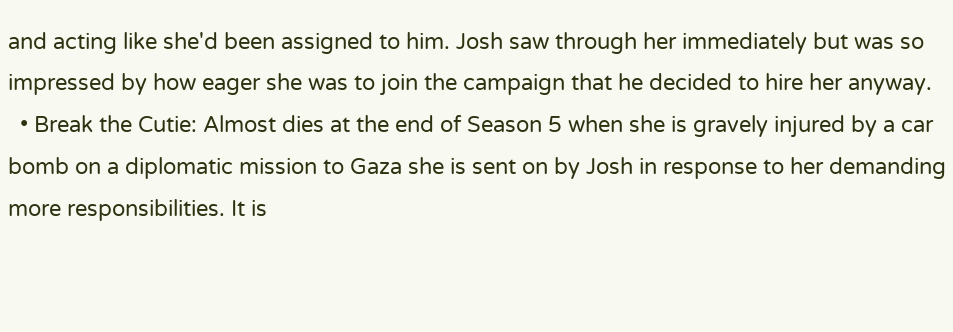and acting like she'd been assigned to him. Josh saw through her immediately but was so impressed by how eager she was to join the campaign that he decided to hire her anyway.
  • Break the Cutie: Almost dies at the end of Season 5 when she is gravely injured by a car bomb on a diplomatic mission to Gaza she is sent on by Josh in response to her demanding more responsibilities. It is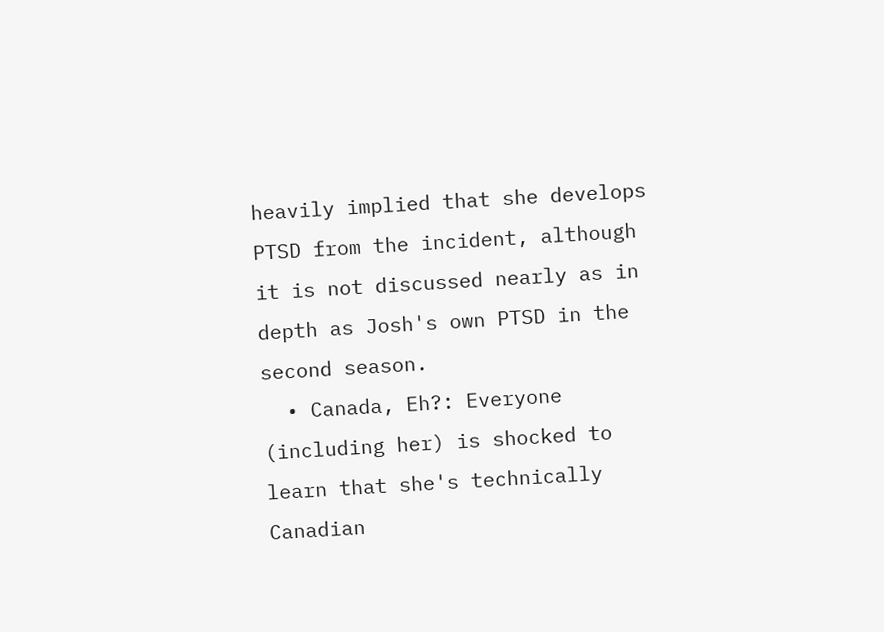heavily implied that she develops PTSD from the incident, although it is not discussed nearly as in depth as Josh's own PTSD in the second season.
  • Canada, Eh?: Everyone (including her) is shocked to learn that she's technically Canadian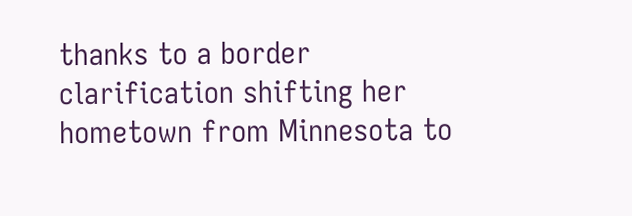thanks to a border clarification shifting her hometown from Minnesota to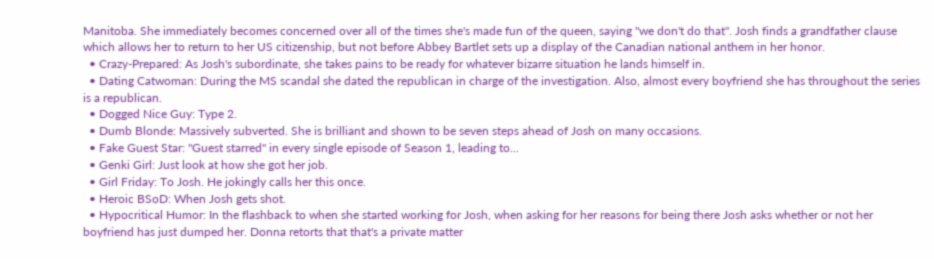Manitoba. She immediately becomes concerned over all of the times she's made fun of the queen, saying "we don't do that". Josh finds a grandfather clause which allows her to return to her US citizenship, but not before Abbey Bartlet sets up a display of the Canadian national anthem in her honor.
  • Crazy-Prepared: As Josh's subordinate, she takes pains to be ready for whatever bizarre situation he lands himself in.
  • Dating Catwoman: During the MS scandal she dated the republican in charge of the investigation. Also, almost every boyfriend she has throughout the series is a republican.
  • Dogged Nice Guy: Type 2.
  • Dumb Blonde: Massively subverted. She is brilliant and shown to be seven steps ahead of Josh on many occasions.
  • Fake Guest Star: "Guest starred" in every single episode of Season 1, leading to...
  • Genki Girl: Just look at how she got her job.
  • Girl Friday: To Josh. He jokingly calls her this once.
  • Heroic BSoD: When Josh gets shot.
  • Hypocritical Humor: In the flashback to when she started working for Josh, when asking for her reasons for being there Josh asks whether or not her boyfriend has just dumped her. Donna retorts that that's a private matter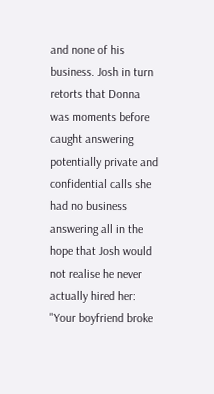and none of his business. Josh in turn retorts that Donna was moments before caught answering potentially private and confidential calls she had no business answering all in the hope that Josh would not realise he never actually hired her: "Your boyfriend broke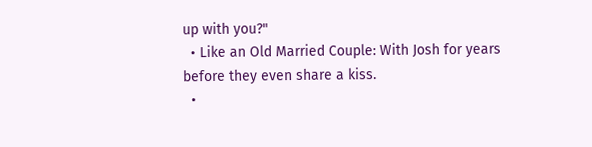up with you?"
  • Like an Old Married Couple: With Josh for years before they even share a kiss.
  •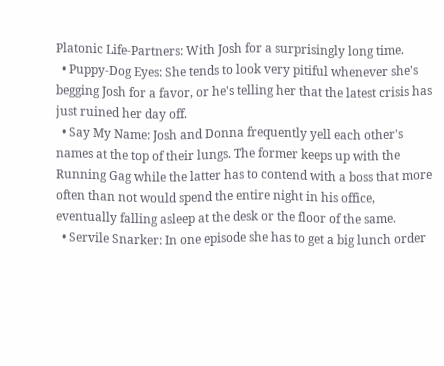Platonic Life-Partners: With Josh for a surprisingly long time.
  • Puppy-Dog Eyes: She tends to look very pitiful whenever she's begging Josh for a favor, or he's telling her that the latest crisis has just ruined her day off.
  • Say My Name: Josh and Donna frequently yell each other's names at the top of their lungs. The former keeps up with the Running Gag while the latter has to contend with a boss that more often than not would spend the entire night in his office, eventually falling asleep at the desk or the floor of the same.
  • Servile Snarker: In one episode she has to get a big lunch order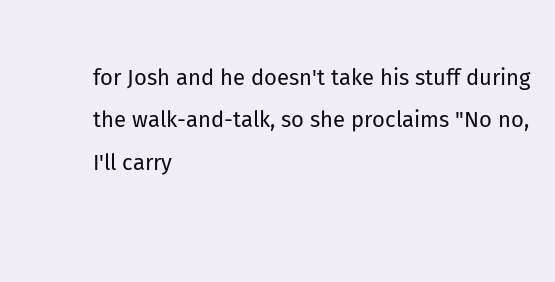for Josh and he doesn't take his stuff during the walk-and-talk, so she proclaims "No no, I'll carry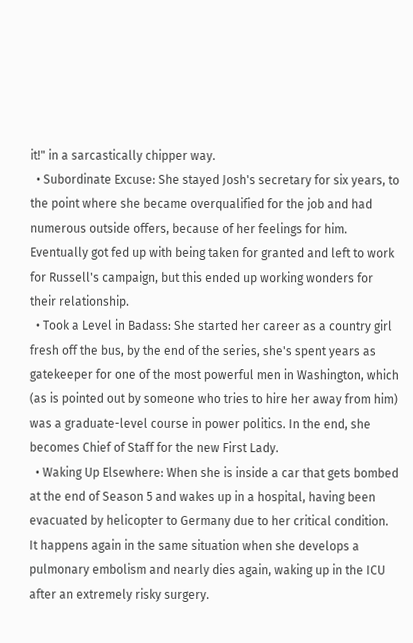it!" in a sarcastically chipper way.
  • Subordinate Excuse: She stayed Josh's secretary for six years, to the point where she became overqualified for the job and had numerous outside offers, because of her feelings for him. Eventually got fed up with being taken for granted and left to work for Russell's campaign, but this ended up working wonders for their relationship.
  • Took a Level in Badass: She started her career as a country girl fresh off the bus, by the end of the series, she's spent years as gatekeeper for one of the most powerful men in Washington, which (as is pointed out by someone who tries to hire her away from him) was a graduate-level course in power politics. In the end, she becomes Chief of Staff for the new First Lady.
  • Waking Up Elsewhere: When she is inside a car that gets bombed at the end of Season 5 and wakes up in a hospital, having been evacuated by helicopter to Germany due to her critical condition. It happens again in the same situation when she develops a pulmonary embolism and nearly dies again, waking up in the ICU after an extremely risky surgery.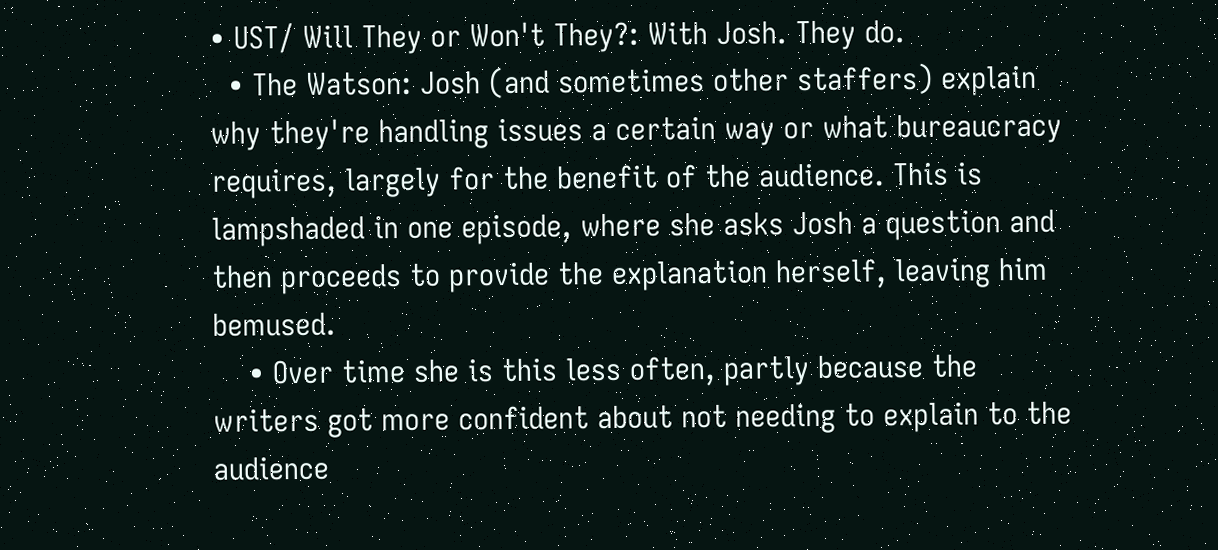• UST/ Will They or Won't They?: With Josh. They do.
  • The Watson: Josh (and sometimes other staffers) explain why they're handling issues a certain way or what bureaucracy requires, largely for the benefit of the audience. This is lampshaded in one episode, where she asks Josh a question and then proceeds to provide the explanation herself, leaving him bemused.
    • Over time she is this less often, partly because the writers got more confident about not needing to explain to the audience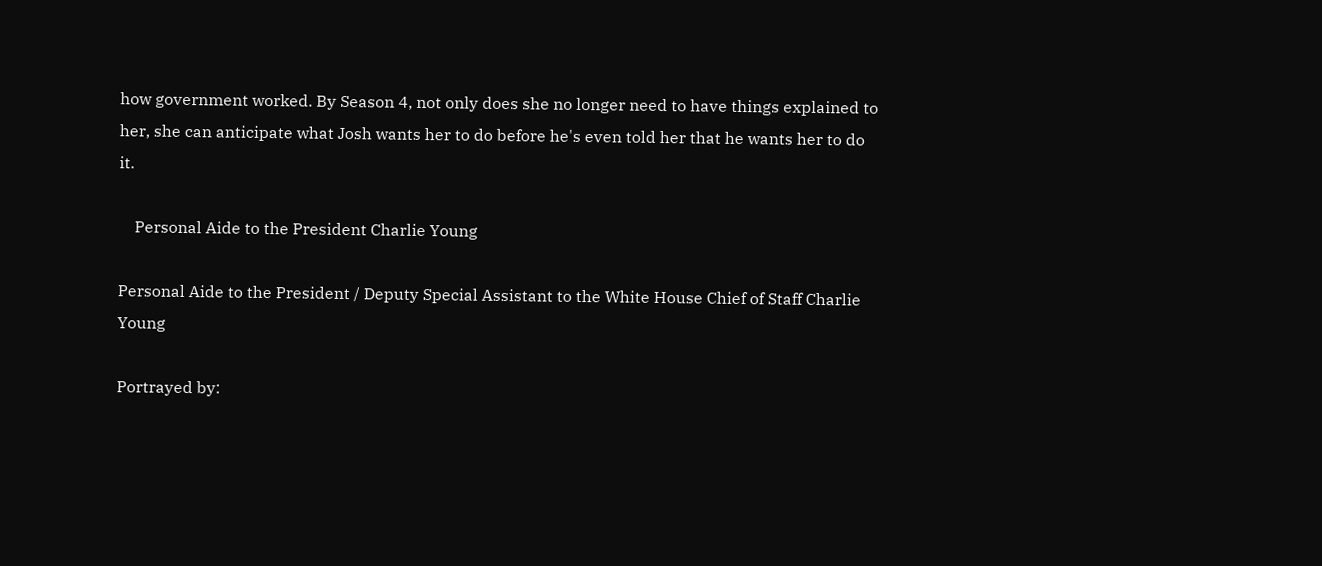how government worked. By Season 4, not only does she no longer need to have things explained to her, she can anticipate what Josh wants her to do before he's even told her that he wants her to do it.

    Personal Aide to the President Charlie Young

Personal Aide to the President / Deputy Special Assistant to the White House Chief of Staff Charlie Young

Portrayed by: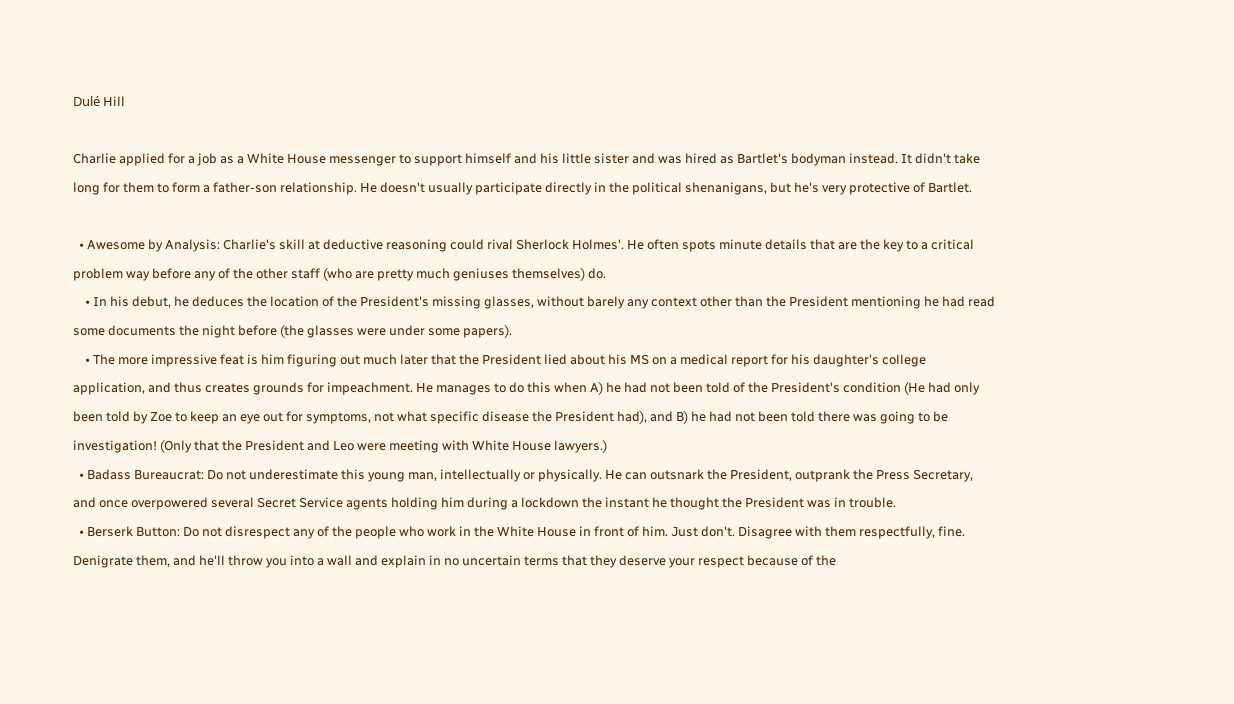Dulé Hill

Charlie applied for a job as a White House messenger to support himself and his little sister and was hired as Bartlet's bodyman instead. It didn't take long for them to form a father-son relationship. He doesn't usually participate directly in the political shenanigans, but he's very protective of Bartlet.

  • Awesome by Analysis: Charlie's skill at deductive reasoning could rival Sherlock Holmes'. He often spots minute details that are the key to a critical problem way before any of the other staff (who are pretty much geniuses themselves) do.
    • In his debut, he deduces the location of the President's missing glasses, without barely any context other than the President mentioning he had read some documents the night before (the glasses were under some papers).
    • The more impressive feat is him figuring out much later that the President lied about his MS on a medical report for his daughter's college application, and thus creates grounds for impeachment. He manages to do this when A) he had not been told of the President's condition (He had only been told by Zoe to keep an eye out for symptoms, not what specific disease the President had), and B) he had not been told there was going to be investigation! (Only that the President and Leo were meeting with White House lawyers.)
  • Badass Bureaucrat: Do not underestimate this young man, intellectually or physically. He can outsnark the President, outprank the Press Secretary, and once overpowered several Secret Service agents holding him during a lockdown the instant he thought the President was in trouble.
  • Berserk Button: Do not disrespect any of the people who work in the White House in front of him. Just don't. Disagree with them respectfully, fine. Denigrate them, and he'll throw you into a wall and explain in no uncertain terms that they deserve your respect because of the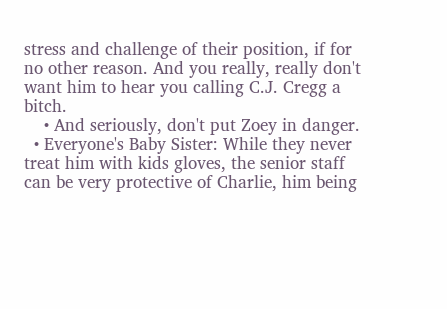stress and challenge of their position, if for no other reason. And you really, really don't want him to hear you calling C.J. Cregg a bitch.
    • And seriously, don't put Zoey in danger.
  • Everyone's Baby Sister: While they never treat him with kids gloves, the senior staff can be very protective of Charlie, him being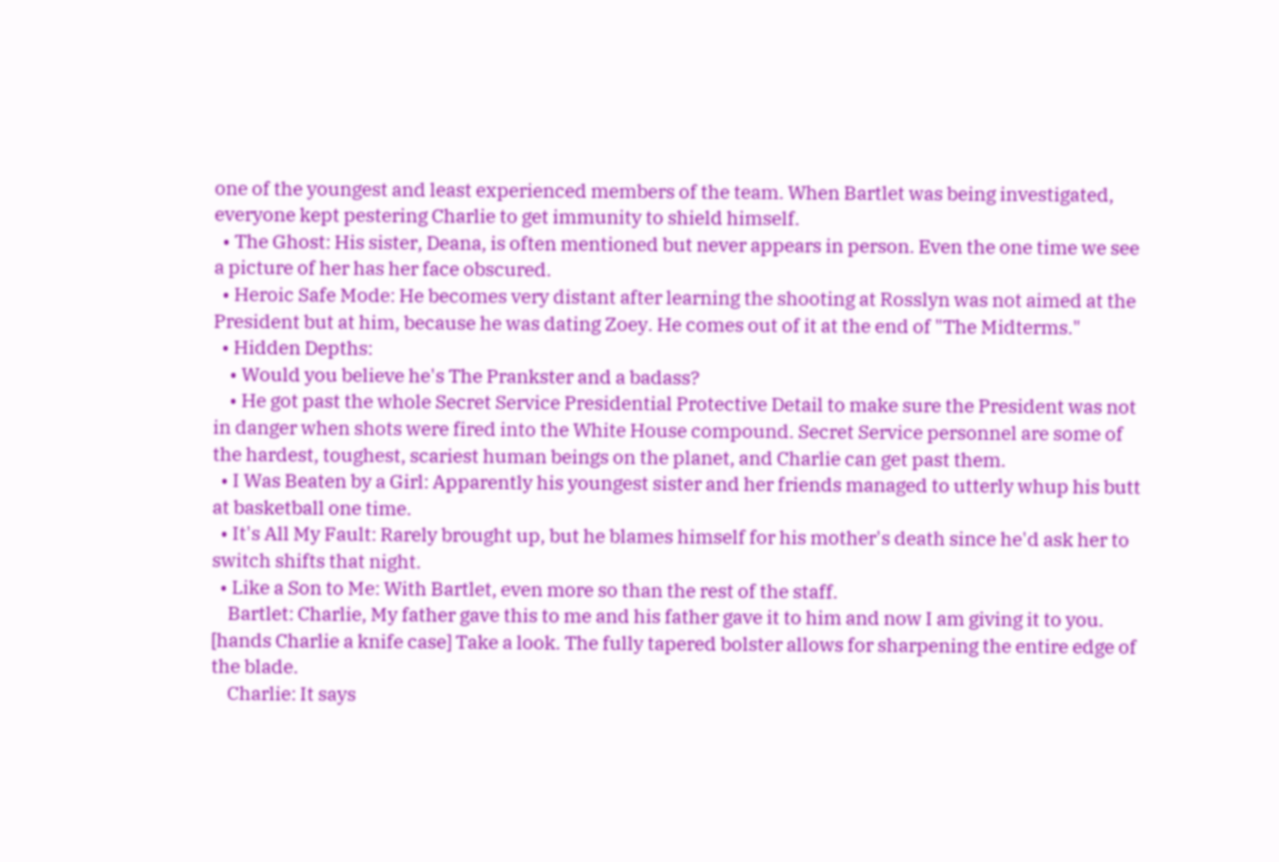one of the youngest and least experienced members of the team. When Bartlet was being investigated, everyone kept pestering Charlie to get immunity to shield himself.
  • The Ghost: His sister, Deana, is often mentioned but never appears in person. Even the one time we see a picture of her has her face obscured.
  • Heroic Safe Mode: He becomes very distant after learning the shooting at Rosslyn was not aimed at the President but at him, because he was dating Zoey. He comes out of it at the end of "The Midterms."
  • Hidden Depths:
    • Would you believe he's The Prankster and a badass?
    • He got past the whole Secret Service Presidential Protective Detail to make sure the President was not in danger when shots were fired into the White House compound. Secret Service personnel are some of the hardest, toughest, scariest human beings on the planet, and Charlie can get past them.
  • I Was Beaten by a Girl: Apparently his youngest sister and her friends managed to utterly whup his butt at basketball one time.
  • It's All My Fault: Rarely brought up, but he blames himself for his mother's death since he'd ask her to switch shifts that night.
  • Like a Son to Me: With Bartlet, even more so than the rest of the staff.
    Bartlet: Charlie, My father gave this to me and his father gave it to him and now I am giving it to you. [hands Charlie a knife case] Take a look. The fully tapered bolster allows for sharpening the entire edge of the blade.
    Charlie: It says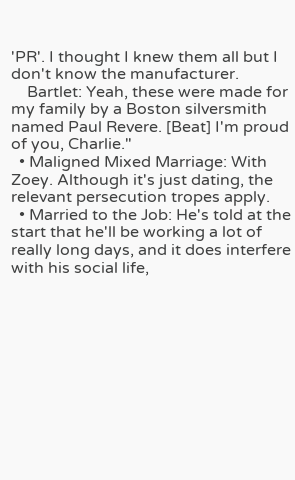'PR'. I thought I knew them all but I don't know the manufacturer.
    Bartlet: Yeah, these were made for my family by a Boston silversmith named Paul Revere. [Beat] I'm proud of you, Charlie."
  • Maligned Mixed Marriage: With Zoey. Although it's just dating, the relevant persecution tropes apply.
  • Married to the Job: He's told at the start that he'll be working a lot of really long days, and it does interfere with his social life,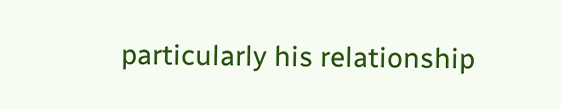particularly his relationship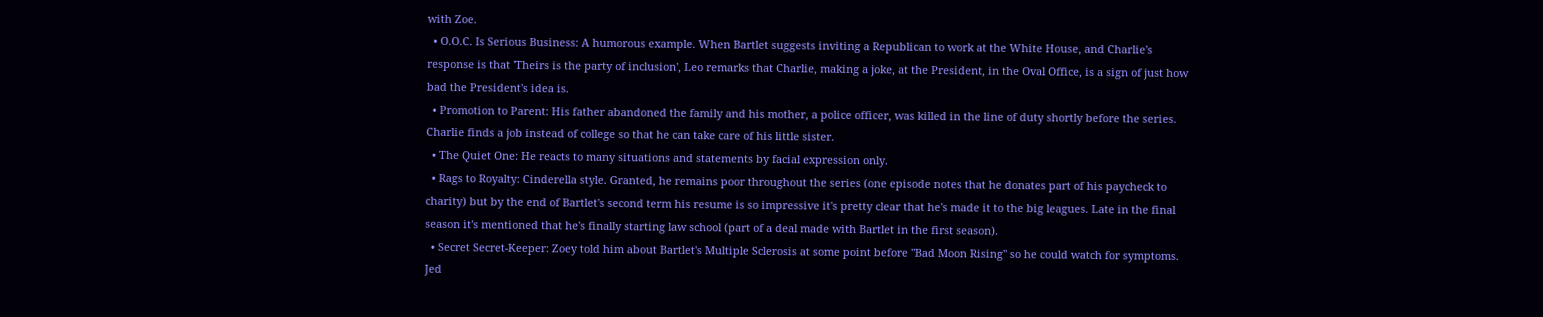with Zoe.
  • O.O.C. Is Serious Business: A humorous example. When Bartlet suggests inviting a Republican to work at the White House, and Charlie's response is that 'Theirs is the party of inclusion', Leo remarks that Charlie, making a joke, at the President, in the Oval Office, is a sign of just how bad the President's idea is.
  • Promotion to Parent: His father abandoned the family and his mother, a police officer, was killed in the line of duty shortly before the series. Charlie finds a job instead of college so that he can take care of his little sister.
  • The Quiet One: He reacts to many situations and statements by facial expression only.
  • Rags to Royalty: Cinderella style. Granted, he remains poor throughout the series (one episode notes that he donates part of his paycheck to charity) but by the end of Bartlet's second term his resume is so impressive it's pretty clear that he's made it to the big leagues. Late in the final season it's mentioned that he's finally starting law school (part of a deal made with Bartlet in the first season).
  • Secret Secret-Keeper: Zoey told him about Bartlet's Multiple Sclerosis at some point before "Bad Moon Rising" so he could watch for symptoms. Jed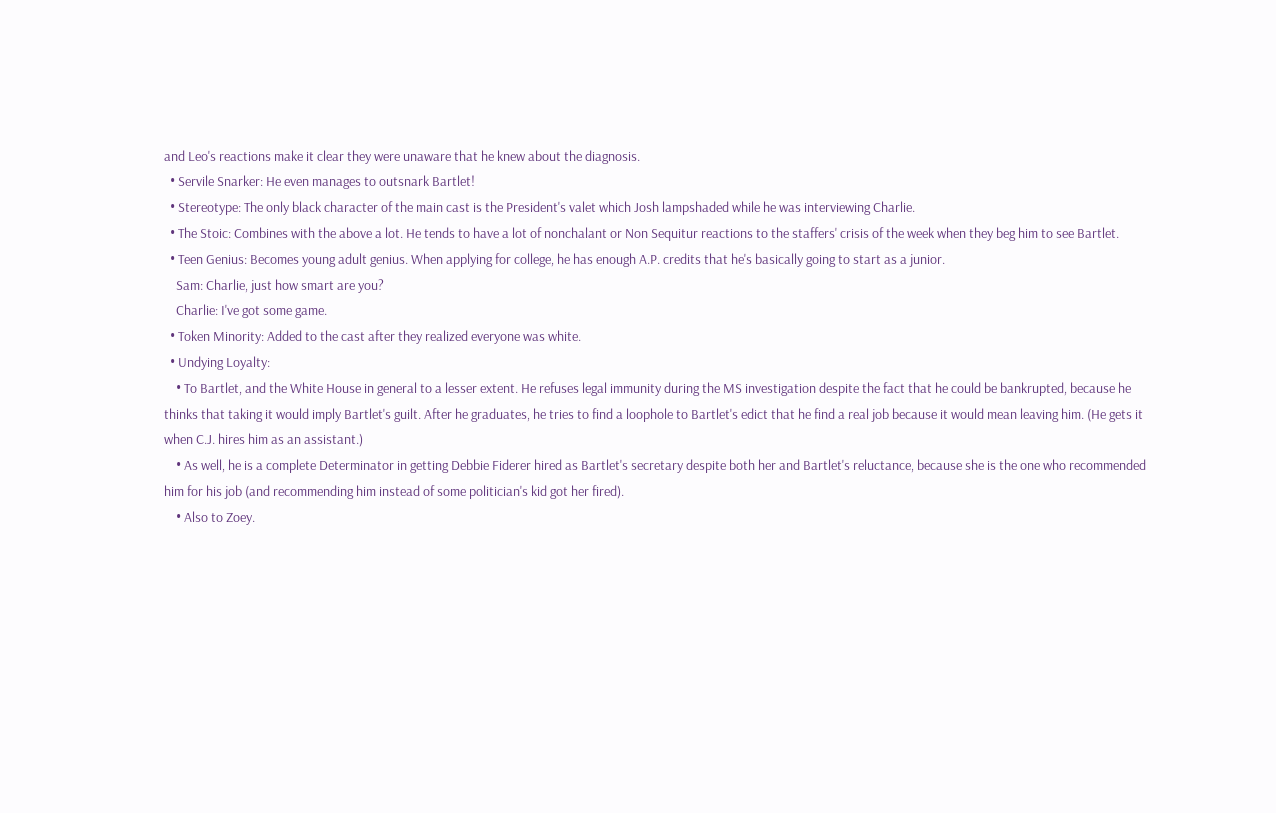and Leo's reactions make it clear they were unaware that he knew about the diagnosis.
  • Servile Snarker: He even manages to outsnark Bartlet!
  • Stereotype: The only black character of the main cast is the President's valet which Josh lampshaded while he was interviewing Charlie.
  • The Stoic: Combines with the above a lot. He tends to have a lot of nonchalant or Non Sequitur reactions to the staffers' crisis of the week when they beg him to see Bartlet.
  • Teen Genius: Becomes young adult genius. When applying for college, he has enough A.P. credits that he's basically going to start as a junior.
    Sam: Charlie, just how smart are you?
    Charlie: I've got some game.
  • Token Minority: Added to the cast after they realized everyone was white.
  • Undying Loyalty:
    • To Bartlet, and the White House in general to a lesser extent. He refuses legal immunity during the MS investigation despite the fact that he could be bankrupted, because he thinks that taking it would imply Bartlet's guilt. After he graduates, he tries to find a loophole to Bartlet's edict that he find a real job because it would mean leaving him. (He gets it when C.J. hires him as an assistant.)
    • As well, he is a complete Determinator in getting Debbie Fiderer hired as Bartlet's secretary despite both her and Bartlet's reluctance, because she is the one who recommended him for his job (and recommending him instead of some politician's kid got her fired).
    • Also to Zoey.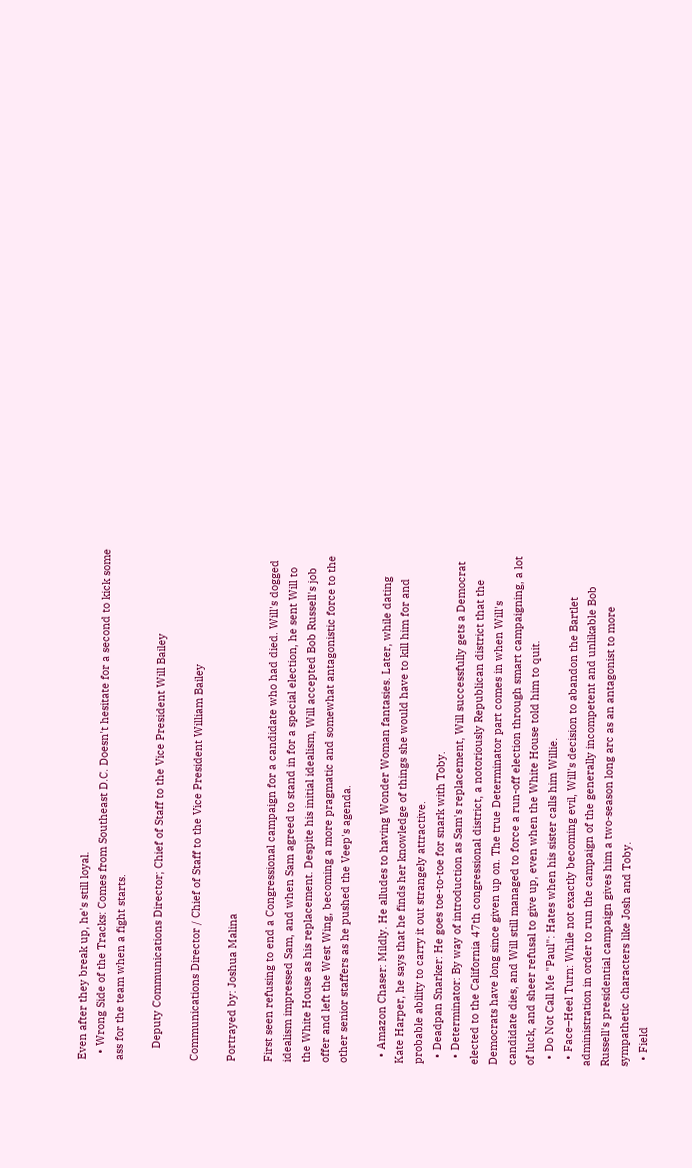Even after they break up, he's still loyal.
  • Wrong Side of the Tracks: Comes from Southeast D.C. Doesn't hesitate for a second to kick some ass for the team when a fight starts.

    Deputy Communications Director; Chief of Staff to the Vice President Will Bailey

Communications Director / Chief of Staff to the Vice President William Bailey

Portrayed by: Joshua Malina

First seen refusing to end a Congressional campaign for a candidate who had died. Will's dogged idealism impressed Sam, and when Sam agreed to stand in for a special election, he sent Will to the White House as his replacement. Despite his initial idealism, Will accepted Bob Russell's job offer and left the West Wing, becoming a more pragmatic and somewhat antagonistic force to the other senior staffers as he pushed the Veep's agenda.

  • Amazon Chaser: Mildly. He alludes to having Wonder Woman fantasies. Later, while dating Kate Harper, he says that he finds her knowledge of things she would have to kill him for and probable ability to carry it out strangely attractive.
  • Deadpan Snarker: He goes toe-to-toe for snark with Toby.
  • Determinator: By way of introduction as Sam's replacement, Will successfully gets a Democrat elected to the California 47th congressional district, a notoriously Republican district that the Democrats have long since given up on. The true Determinator part comes in when Will's candidate dies, and Will still managed to force a run-off election through smart campaigning, a lot of luck, and sheer refusal to give up, even when the White House told him to quit.
  • Do Not Call Me "Paul": Hates when his sister calls him Willie.
  • Face–Heel Turn: While not exactly becoming evil, Will's decision to abandon the Bartlet administration in order to run the campaign of the generally incompetent and unlikable Bob Russell's presidential campaign gives him a two-season long arc as an antagonist to more sympathetic characters like Josh and Toby.
  • Field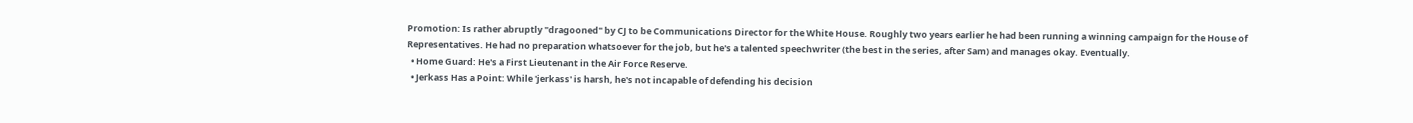Promotion: Is rather abruptly "dragooned" by CJ to be Communications Director for the White House. Roughly two years earlier he had been running a winning campaign for the House of Representatives. He had no preparation whatsoever for the job, but he's a talented speechwriter (the best in the series, after Sam) and manages okay. Eventually.
  • Home Guard: He's a First Lieutenant in the Air Force Reserve.
  • Jerkass Has a Point: While 'jerkass' is harsh, he's not incapable of defending his decision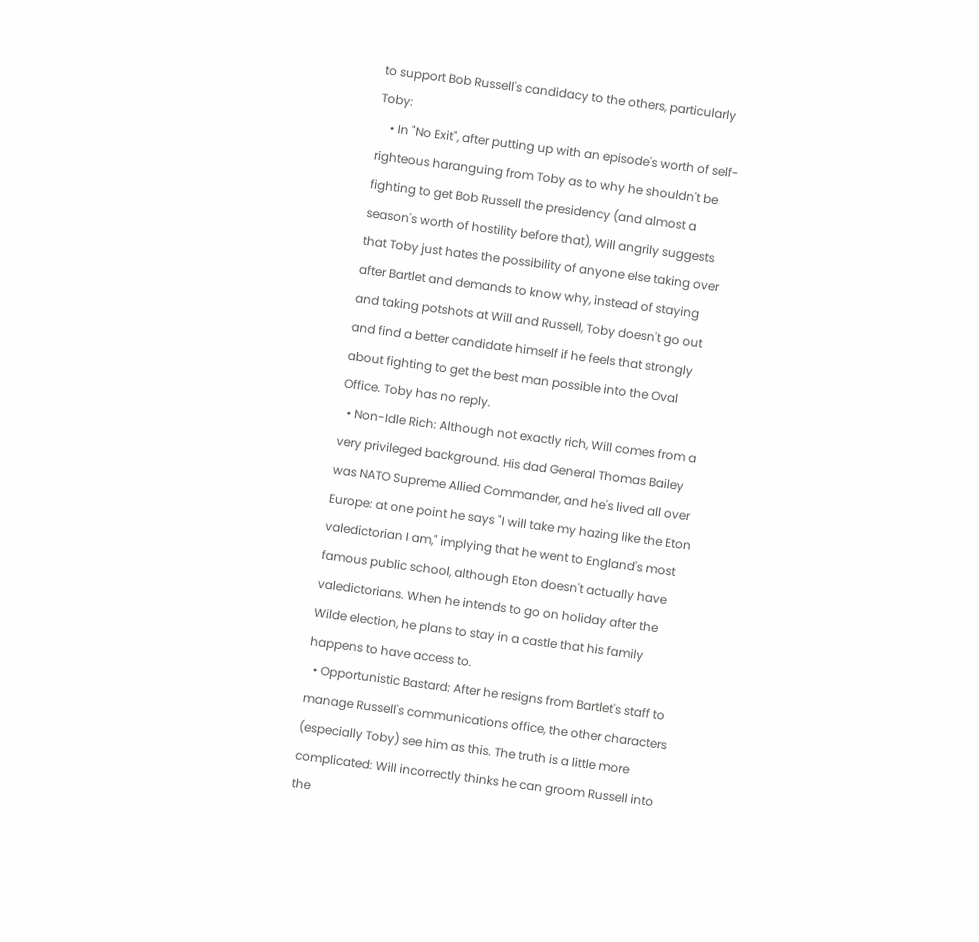to support Bob Russell's candidacy to the others, particularly Toby:
    • In "No Exit", after putting up with an episode's worth of self-righteous haranguing from Toby as to why he shouldn't be fighting to get Bob Russell the presidency (and almost a season's worth of hostility before that), Will angrily suggests that Toby just hates the possibility of anyone else taking over after Bartlet and demands to know why, instead of staying and taking potshots at Will and Russell, Toby doesn't go out and find a better candidate himself if he feels that strongly about fighting to get the best man possible into the Oval Office. Toby has no reply.
  • Non-Idle Rich: Although not exactly rich, Will comes from a very privileged background. His dad General Thomas Bailey was NATO Supreme Allied Commander, and he's lived all over Europe: at one point he says "I will take my hazing like the Eton valedictorian I am," implying that he went to England's most famous public school, although Eton doesn't actually have valedictorians. When he intends to go on holiday after the Wilde election, he plans to stay in a castle that his family happens to have access to.
  • Opportunistic Bastard: After he resigns from Bartlet's staff to manage Russell's communications office, the other characters (especially Toby) see him as this. The truth is a little more complicated: Will incorrectly thinks he can groom Russell into the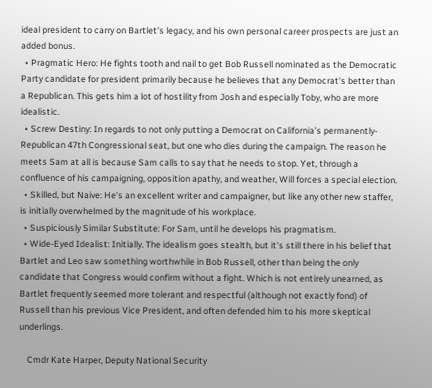ideal president to carry on Bartlet's legacy, and his own personal career prospects are just an added bonus.
  • Pragmatic Hero: He fights tooth and nail to get Bob Russell nominated as the Democratic Party candidate for president primarily because he believes that any Democrat's better than a Republican. This gets him a lot of hostility from Josh and especially Toby, who are more idealistic.
  • Screw Destiny: In regards to not only putting a Democrat on California's permanently-Republican 47th Congressional seat, but one who dies during the campaign. The reason he meets Sam at all is because Sam calls to say that he needs to stop. Yet, through a confluence of his campaigning, opposition apathy, and weather, Will forces a special election.
  • Skilled, but Naive: He's an excellent writer and campaigner, but like any other new staffer, is initially overwhelmed by the magnitude of his workplace.
  • Suspiciously Similar Substitute: For Sam, until he develops his pragmatism.
  • Wide-Eyed Idealist: Initially. The idealism goes stealth, but it's still there in his belief that Bartlet and Leo saw something worthwhile in Bob Russell, other than being the only candidate that Congress would confirm without a fight. Which is not entirely unearned, as Bartlet frequently seemed more tolerant and respectful (although not exactly fond) of Russell than his previous Vice President, and often defended him to his more skeptical underlings.

    Cmdr Kate Harper, Deputy National Security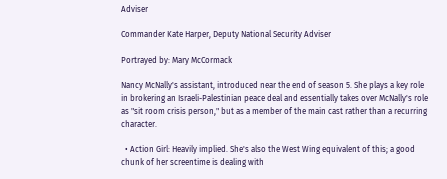Adviser

Commander Kate Harper, Deputy National Security Adviser

Portrayed by: Mary McCormack

Nancy McNally's assistant, introduced near the end of season 5. She plays a key role in brokering an Israeli-Palestinian peace deal and essentially takes over McNally's role as "sit room crisis person," but as a member of the main cast rather than a recurring character.

  • Action Girl: Heavily implied. She's also the West Wing equivalent of this; a good chunk of her screentime is dealing with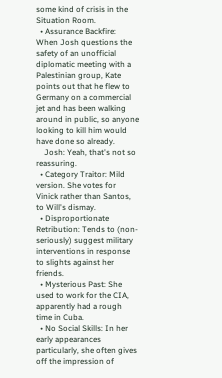some kind of crisis in the Situation Room.
  • Assurance Backfire: When Josh questions the safety of an unofficial diplomatic meeting with a Palestinian group, Kate points out that he flew to Germany on a commercial jet and has been walking around in public, so anyone looking to kill him would have done so already.
    Josh: Yeah, that's not so reassuring.
  • Category Traitor: Mild version. She votes for Vinick rather than Santos, to Will's dismay.
  • Disproportionate Retribution: Tends to (non-seriously) suggest military interventions in response to slights against her friends.
  • Mysterious Past: She used to work for the CIA, apparently had a rough time in Cuba.
  • No Social Skills: In her early appearances particularly, she often gives off the impression of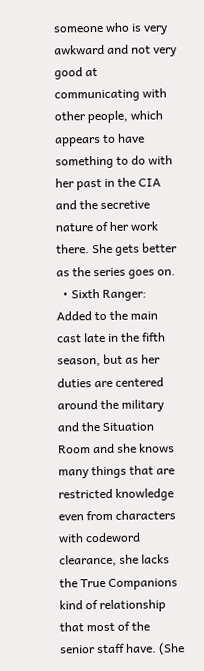someone who is very awkward and not very good at communicating with other people, which appears to have something to do with her past in the CIA and the secretive nature of her work there. She gets better as the series goes on.
  • Sixth Ranger: Added to the main cast late in the fifth season, but as her duties are centered around the military and the Situation Room and she knows many things that are restricted knowledge even from characters with codeword clearance, she lacks the True Companions kind of relationship that most of the senior staff have. (She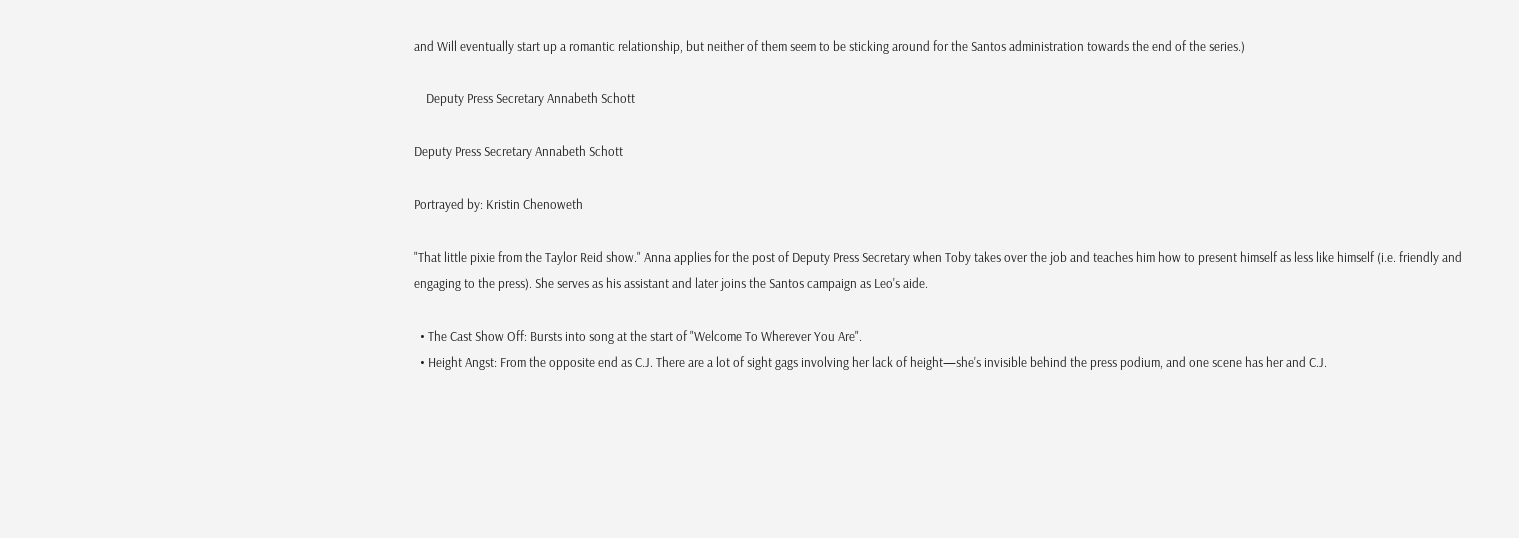and Will eventually start up a romantic relationship, but neither of them seem to be sticking around for the Santos administration towards the end of the series.)

    Deputy Press Secretary Annabeth Schott

Deputy Press Secretary Annabeth Schott

Portrayed by: Kristin Chenoweth

"That little pixie from the Taylor Reid show." Anna applies for the post of Deputy Press Secretary when Toby takes over the job and teaches him how to present himself as less like himself (i.e. friendly and engaging to the press). She serves as his assistant and later joins the Santos campaign as Leo's aide.

  • The Cast Show Off: Bursts into song at the start of "Welcome To Wherever You Are".
  • Height Angst: From the opposite end as C.J. There are a lot of sight gags involving her lack of height—she's invisible behind the press podium, and one scene has her and C.J.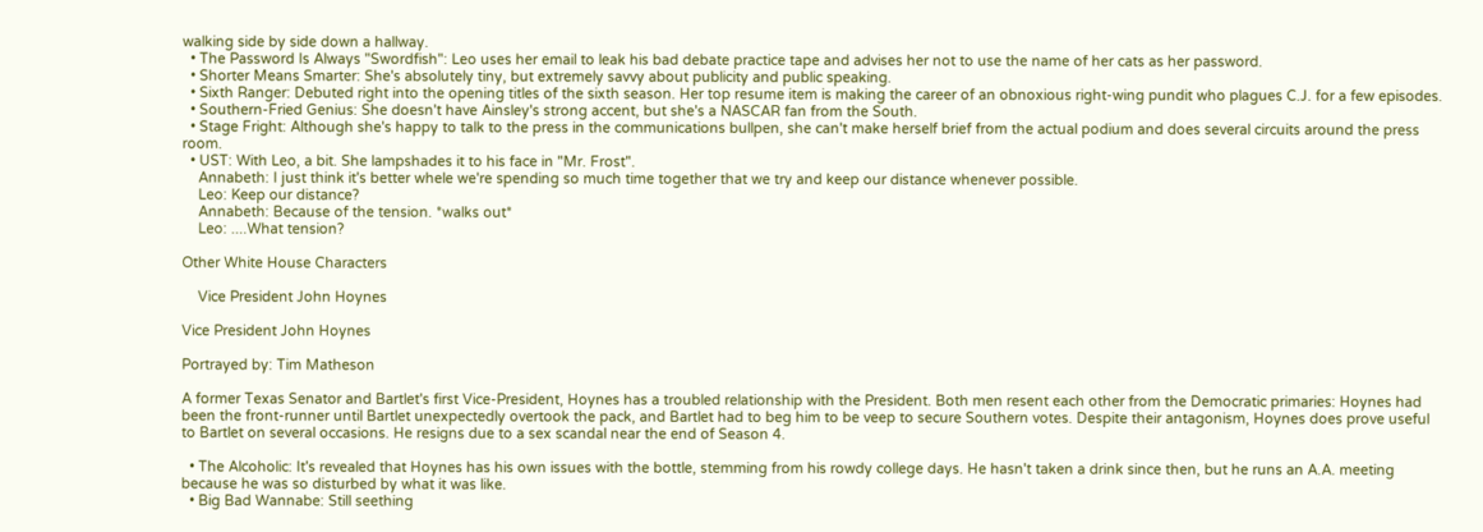walking side by side down a hallway.
  • The Password Is Always "Swordfish": Leo uses her email to leak his bad debate practice tape and advises her not to use the name of her cats as her password.
  • Shorter Means Smarter: She's absolutely tiny, but extremely savvy about publicity and public speaking.
  • Sixth Ranger: Debuted right into the opening titles of the sixth season. Her top resume item is making the career of an obnoxious right-wing pundit who plagues C.J. for a few episodes.
  • Southern-Fried Genius: She doesn't have Ainsley's strong accent, but she's a NASCAR fan from the South.
  • Stage Fright: Although she's happy to talk to the press in the communications bullpen, she can't make herself brief from the actual podium and does several circuits around the press room.
  • UST: With Leo, a bit. She lampshades it to his face in "Mr. Frost".
    Annabeth: I just think it's better whele we're spending so much time together that we try and keep our distance whenever possible.
    Leo: Keep our distance?
    Annabeth: Because of the tension. *walks out*
    Leo: ....What tension?

Other White House Characters

    Vice President John Hoynes

Vice President John Hoynes

Portrayed by: Tim Matheson

A former Texas Senator and Bartlet's first Vice-President, Hoynes has a troubled relationship with the President. Both men resent each other from the Democratic primaries: Hoynes had been the front-runner until Bartlet unexpectedly overtook the pack, and Bartlet had to beg him to be veep to secure Southern votes. Despite their antagonism, Hoynes does prove useful to Bartlet on several occasions. He resigns due to a sex scandal near the end of Season 4.

  • The Alcoholic: It's revealed that Hoynes has his own issues with the bottle, stemming from his rowdy college days. He hasn't taken a drink since then, but he runs an A.A. meeting because he was so disturbed by what it was like.
  • Big Bad Wannabe: Still seething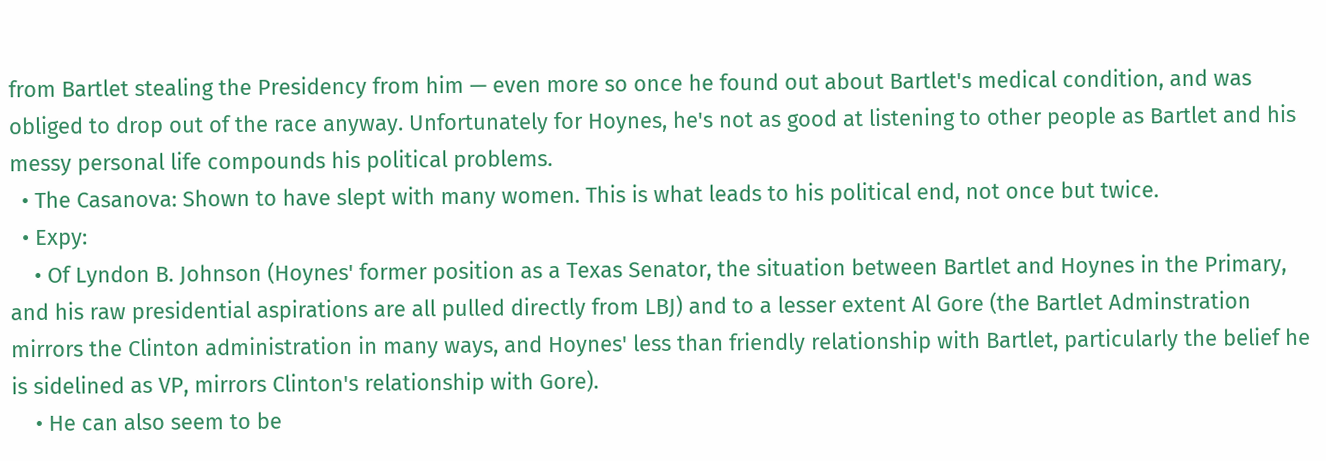from Bartlet stealing the Presidency from him — even more so once he found out about Bartlet's medical condition, and was obliged to drop out of the race anyway. Unfortunately for Hoynes, he's not as good at listening to other people as Bartlet and his messy personal life compounds his political problems.
  • The Casanova: Shown to have slept with many women. This is what leads to his political end, not once but twice.
  • Expy:
    • Of Lyndon B. Johnson (Hoynes' former position as a Texas Senator, the situation between Bartlet and Hoynes in the Primary, and his raw presidential aspirations are all pulled directly from LBJ) and to a lesser extent Al Gore (the Bartlet Adminstration mirrors the Clinton administration in many ways, and Hoynes' less than friendly relationship with Bartlet, particularly the belief he is sidelined as VP, mirrors Clinton's relationship with Gore).
    • He can also seem to be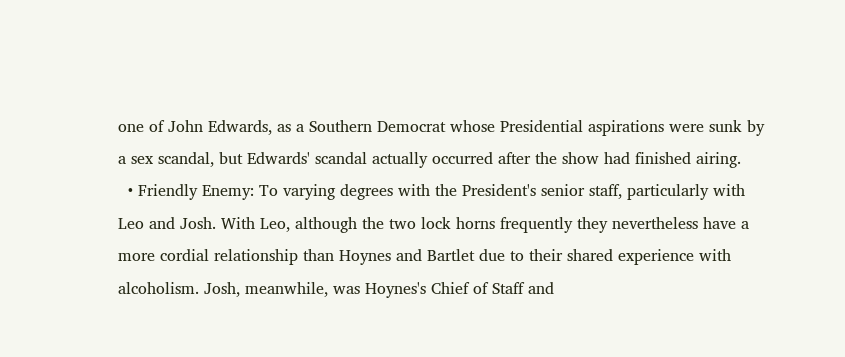one of John Edwards, as a Southern Democrat whose Presidential aspirations were sunk by a sex scandal, but Edwards' scandal actually occurred after the show had finished airing.
  • Friendly Enemy: To varying degrees with the President's senior staff, particularly with Leo and Josh. With Leo, although the two lock horns frequently they nevertheless have a more cordial relationship than Hoynes and Bartlet due to their shared experience with alcoholism. Josh, meanwhile, was Hoynes's Chief of Staff and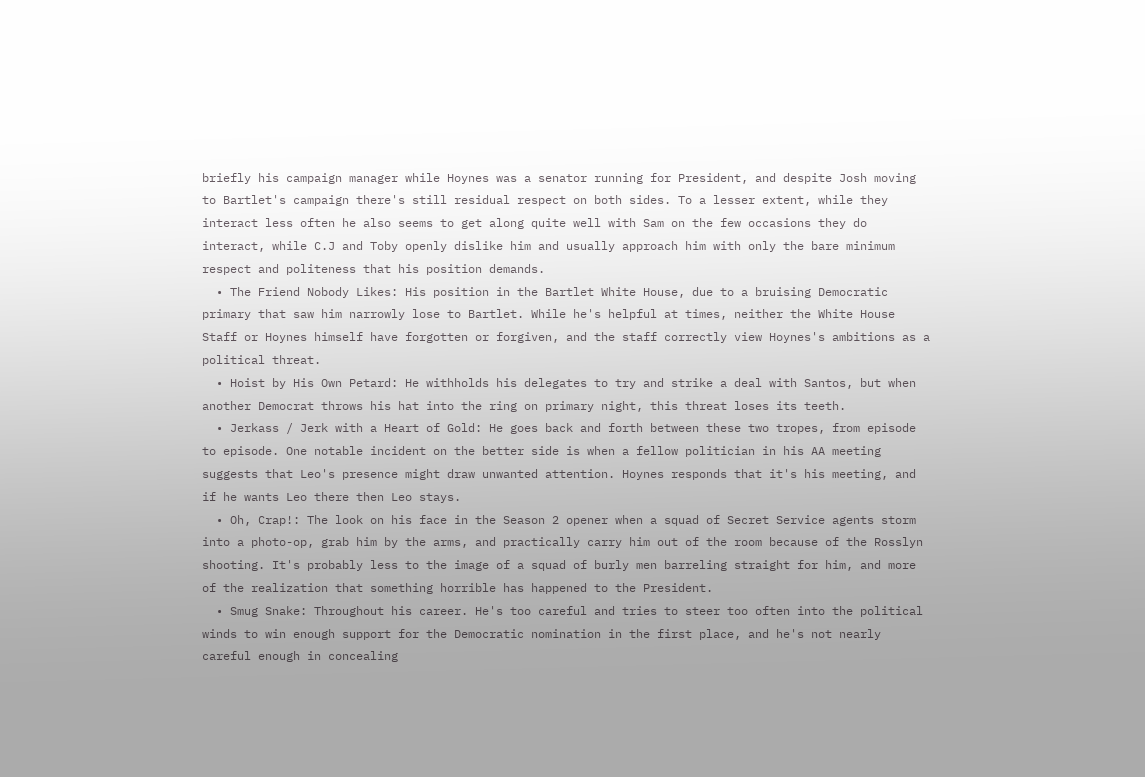briefly his campaign manager while Hoynes was a senator running for President, and despite Josh moving to Bartlet's campaign there's still residual respect on both sides. To a lesser extent, while they interact less often he also seems to get along quite well with Sam on the few occasions they do interact, while C.J and Toby openly dislike him and usually approach him with only the bare minimum respect and politeness that his position demands.
  • The Friend Nobody Likes: His position in the Bartlet White House, due to a bruising Democratic primary that saw him narrowly lose to Bartlet. While he's helpful at times, neither the White House Staff or Hoynes himself have forgotten or forgiven, and the staff correctly view Hoynes's ambitions as a political threat.
  • Hoist by His Own Petard: He withholds his delegates to try and strike a deal with Santos, but when another Democrat throws his hat into the ring on primary night, this threat loses its teeth.
  • Jerkass / Jerk with a Heart of Gold: He goes back and forth between these two tropes, from episode to episode. One notable incident on the better side is when a fellow politician in his AA meeting suggests that Leo's presence might draw unwanted attention. Hoynes responds that it's his meeting, and if he wants Leo there then Leo stays.
  • Oh, Crap!: The look on his face in the Season 2 opener when a squad of Secret Service agents storm into a photo-op, grab him by the arms, and practically carry him out of the room because of the Rosslyn shooting. It's probably less to the image of a squad of burly men barreling straight for him, and more of the realization that something horrible has happened to the President.
  • Smug Snake: Throughout his career. He's too careful and tries to steer too often into the political winds to win enough support for the Democratic nomination in the first place, and he's not nearly careful enough in concealing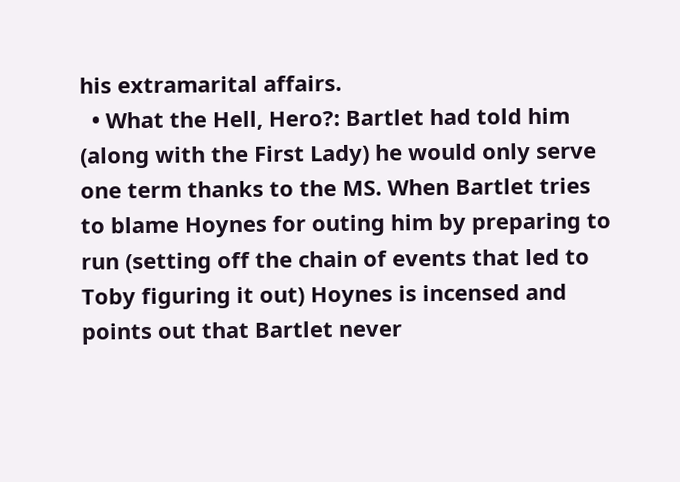his extramarital affairs.
  • What the Hell, Hero?: Bartlet had told him (along with the First Lady) he would only serve one term thanks to the MS. When Bartlet tries to blame Hoynes for outing him by preparing to run (setting off the chain of events that led to Toby figuring it out) Hoynes is incensed and points out that Bartlet never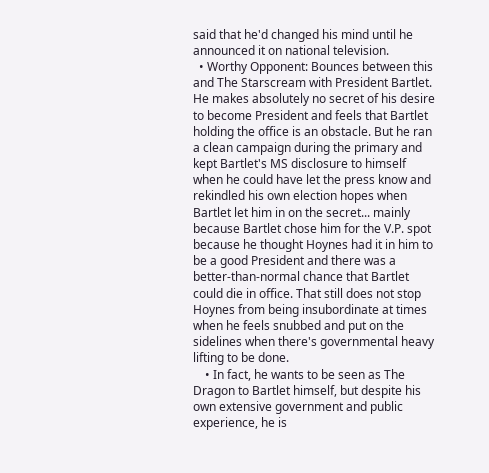said that he'd changed his mind until he announced it on national television.
  • Worthy Opponent: Bounces between this and The Starscream with President Bartlet. He makes absolutely no secret of his desire to become President and feels that Bartlet holding the office is an obstacle. But he ran a clean campaign during the primary and kept Bartlet's MS disclosure to himself when he could have let the press know and rekindled his own election hopes when Bartlet let him in on the secret... mainly because Bartlet chose him for the V.P. spot because he thought Hoynes had it in him to be a good President and there was a better-than-normal chance that Bartlet could die in office. That still does not stop Hoynes from being insubordinate at times when he feels snubbed and put on the sidelines when there's governmental heavy lifting to be done.
    • In fact, he wants to be seen as The Dragon to Bartlet himself, but despite his own extensive government and public experience, he is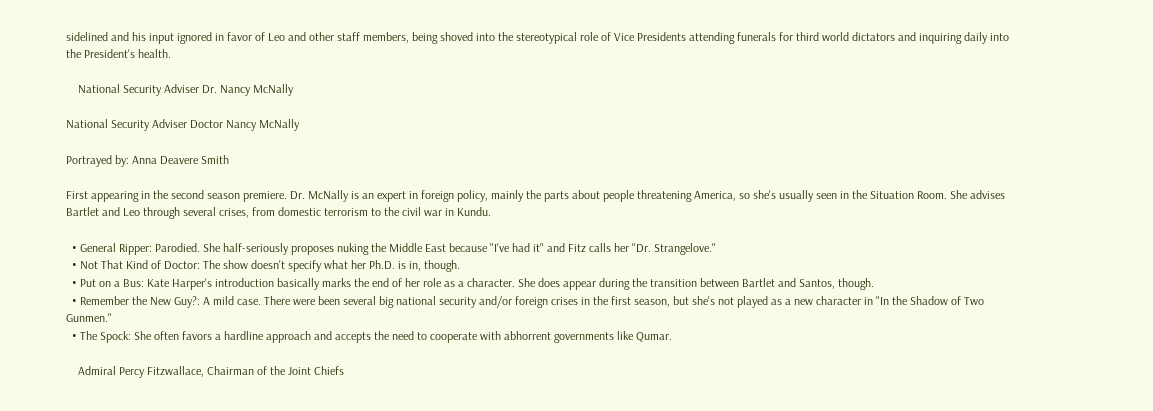sidelined and his input ignored in favor of Leo and other staff members, being shoved into the stereotypical role of Vice Presidents attending funerals for third world dictators and inquiring daily into the President's health.

    National Security Adviser Dr. Nancy McNally

National Security Adviser Doctor Nancy McNally

Portrayed by: Anna Deavere Smith

First appearing in the second season premiere. Dr. McNally is an expert in foreign policy, mainly the parts about people threatening America, so she's usually seen in the Situation Room. She advises Bartlet and Leo through several crises, from domestic terrorism to the civil war in Kundu.

  • General Ripper: Parodied. She half-seriously proposes nuking the Middle East because "I've had it" and Fitz calls her "Dr. Strangelove."
  • Not That Kind of Doctor: The show doesn't specify what her Ph.D. is in, though.
  • Put on a Bus: Kate Harper's introduction basically marks the end of her role as a character. She does appear during the transition between Bartlet and Santos, though.
  • Remember the New Guy?: A mild case. There were been several big national security and/or foreign crises in the first season, but she's not played as a new character in "In the Shadow of Two Gunmen."
  • The Spock: She often favors a hardline approach and accepts the need to cooperate with abhorrent governments like Qumar.

    Admiral Percy Fitzwallace, Chairman of the Joint Chiefs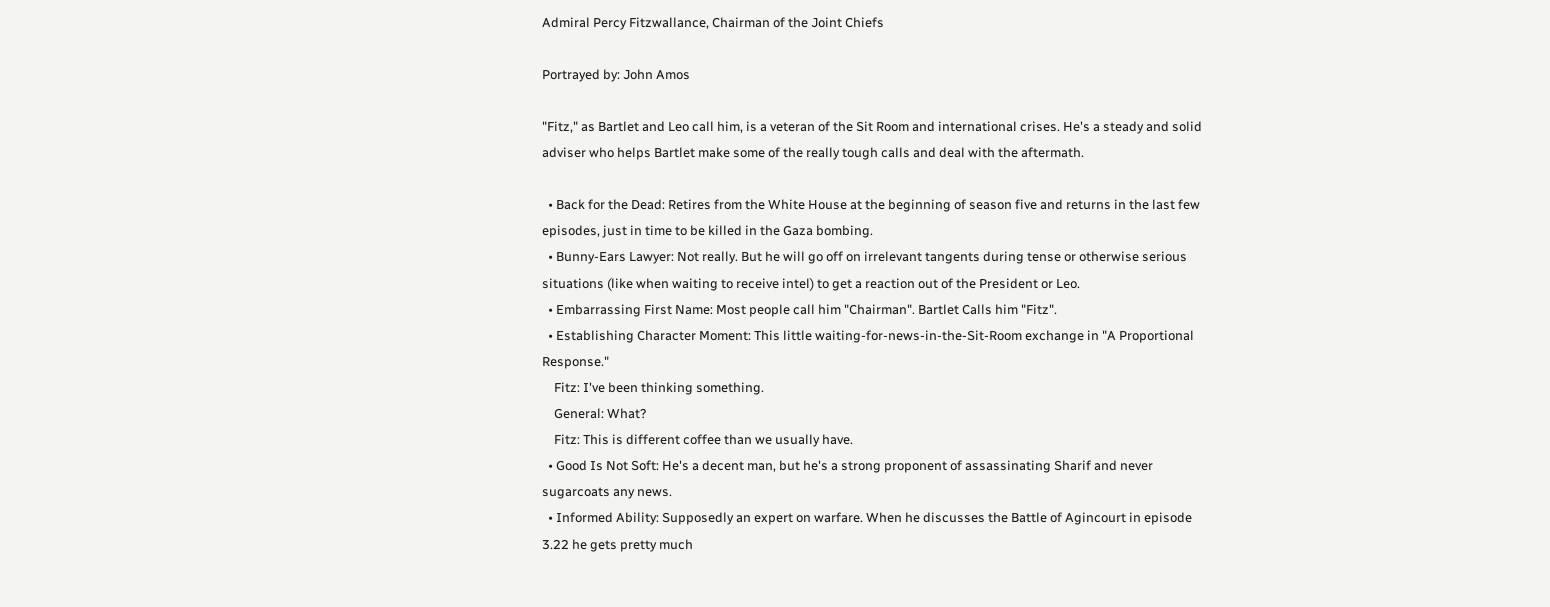Admiral Percy Fitzwallance, Chairman of the Joint Chiefs

Portrayed by: John Amos

"Fitz," as Bartlet and Leo call him, is a veteran of the Sit Room and international crises. He's a steady and solid adviser who helps Bartlet make some of the really tough calls and deal with the aftermath.

  • Back for the Dead: Retires from the White House at the beginning of season five and returns in the last few episodes, just in time to be killed in the Gaza bombing.
  • Bunny-Ears Lawyer: Not really. But he will go off on irrelevant tangents during tense or otherwise serious situations (like when waiting to receive intel) to get a reaction out of the President or Leo.
  • Embarrassing First Name: Most people call him "Chairman". Bartlet Calls him "Fitz".
  • Establishing Character Moment: This little waiting-for-news-in-the-Sit-Room exchange in "A Proportional Response."
    Fitz: I've been thinking something.
    General: What?
    Fitz: This is different coffee than we usually have.
  • Good Is Not Soft: He's a decent man, but he's a strong proponent of assassinating Sharif and never sugarcoats any news.
  • Informed Ability: Supposedly an expert on warfare. When he discusses the Battle of Agincourt in episode 3.22 he gets pretty much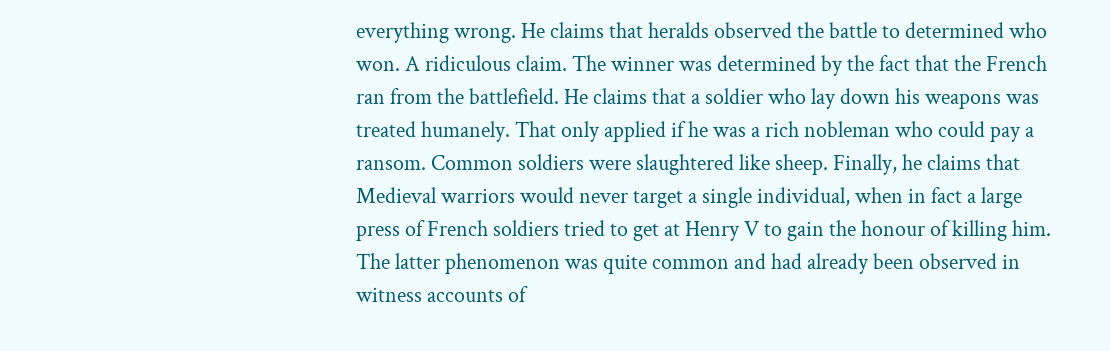everything wrong. He claims that heralds observed the battle to determined who won. A ridiculous claim. The winner was determined by the fact that the French ran from the battlefield. He claims that a soldier who lay down his weapons was treated humanely. That only applied if he was a rich nobleman who could pay a ransom. Common soldiers were slaughtered like sheep. Finally, he claims that Medieval warriors would never target a single individual, when in fact a large press of French soldiers tried to get at Henry V to gain the honour of killing him. The latter phenomenon was quite common and had already been observed in witness accounts of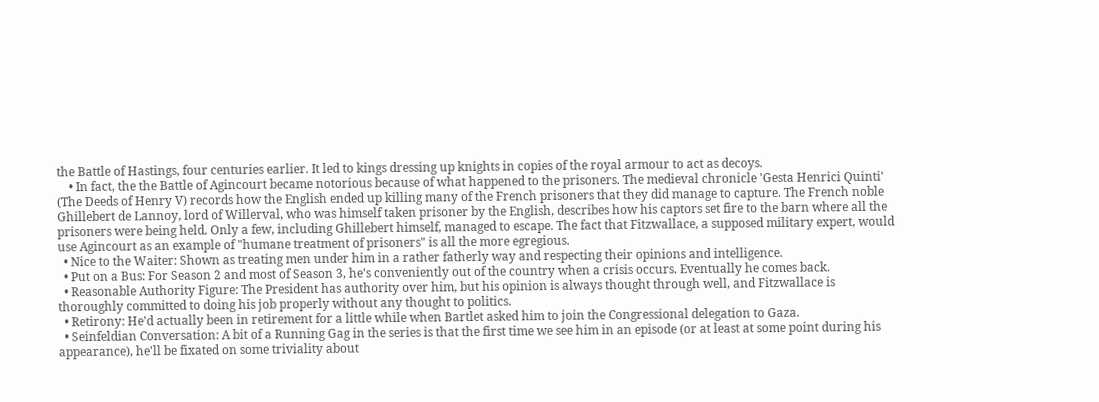the Battle of Hastings, four centuries earlier. It led to kings dressing up knights in copies of the royal armour to act as decoys.
    • In fact, the the Battle of Agincourt became notorious because of what happened to the prisoners. The medieval chronicle 'Gesta Henrici Quinti' (The Deeds of Henry V) records how the English ended up killing many of the French prisoners that they did manage to capture. The French noble Ghillebert de Lannoy, lord of Willerval, who was himself taken prisoner by the English, describes how his captors set fire to the barn where all the prisoners were being held. Only a few, including Ghillebert himself, managed to escape. The fact that Fitzwallace, a supposed military expert, would use Agincourt as an example of "humane treatment of prisoners" is all the more egregious.
  • Nice to the Waiter: Shown as treating men under him in a rather fatherly way and respecting their opinions and intelligence.
  • Put on a Bus: For Season 2 and most of Season 3, he's conveniently out of the country when a crisis occurs. Eventually he comes back.
  • Reasonable Authority Figure: The President has authority over him, but his opinion is always thought through well, and Fitzwallace is thoroughly committed to doing his job properly without any thought to politics.
  • Retirony: He'd actually been in retirement for a little while when Bartlet asked him to join the Congressional delegation to Gaza.
  • Seinfeldian Conversation: A bit of a Running Gag in the series is that the first time we see him in an episode (or at least at some point during his appearance), he'll be fixated on some triviality about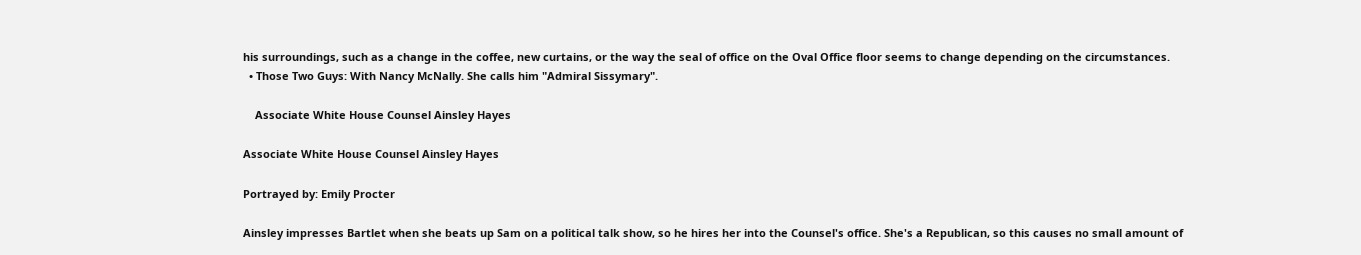his surroundings, such as a change in the coffee, new curtains, or the way the seal of office on the Oval Office floor seems to change depending on the circumstances.
  • Those Two Guys: With Nancy McNally. She calls him "Admiral Sissymary".

    Associate White House Counsel Ainsley Hayes

Associate White House Counsel Ainsley Hayes

Portrayed by: Emily Procter

Ainsley impresses Bartlet when she beats up Sam on a political talk show, so he hires her into the Counsel's office. She's a Republican, so this causes no small amount of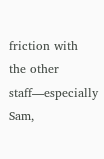friction with the other staff—especially Sam,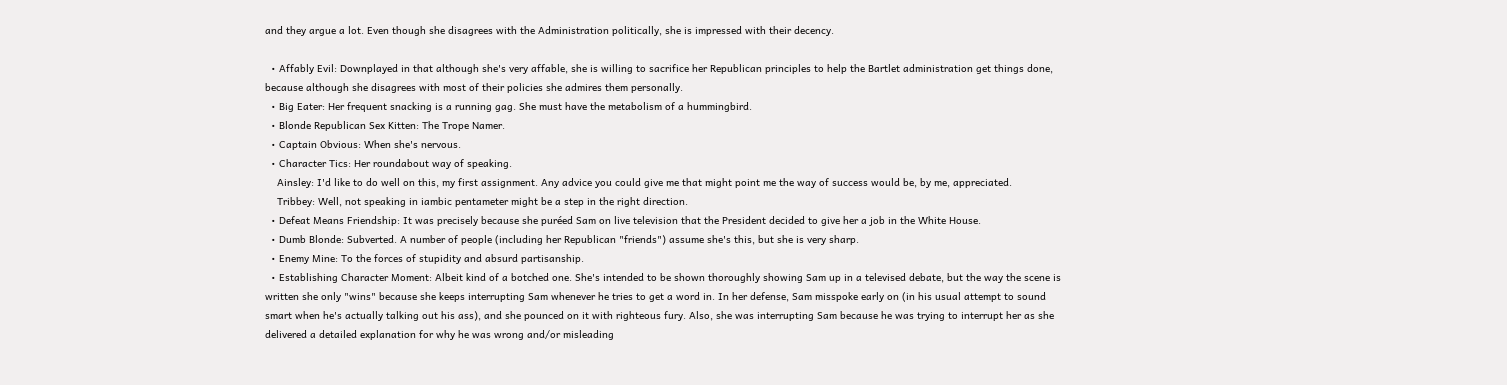and they argue a lot. Even though she disagrees with the Administration politically, she is impressed with their decency.

  • Affably Evil: Downplayed in that although she's very affable, she is willing to sacrifice her Republican principles to help the Bartlet administration get things done, because although she disagrees with most of their policies she admires them personally.
  • Big Eater: Her frequent snacking is a running gag. She must have the metabolism of a hummingbird.
  • Blonde Republican Sex Kitten: The Trope Namer.
  • Captain Obvious: When she's nervous.
  • Character Tics: Her roundabout way of speaking.
    Ainsley: I'd like to do well on this, my first assignment. Any advice you could give me that might point me the way of success would be, by me, appreciated.
    Tribbey: Well, not speaking in iambic pentameter might be a step in the right direction.
  • Defeat Means Friendship: It was precisely because she puréed Sam on live television that the President decided to give her a job in the White House.
  • Dumb Blonde: Subverted. A number of people (including her Republican "friends") assume she's this, but she is very sharp.
  • Enemy Mine: To the forces of stupidity and absurd partisanship.
  • Establishing Character Moment: Albeit kind of a botched one. She's intended to be shown thoroughly showing Sam up in a televised debate, but the way the scene is written she only "wins" because she keeps interrupting Sam whenever he tries to get a word in. In her defense, Sam misspoke early on (in his usual attempt to sound smart when he's actually talking out his ass), and she pounced on it with righteous fury. Also, she was interrupting Sam because he was trying to interrupt her as she delivered a detailed explanation for why he was wrong and/or misleading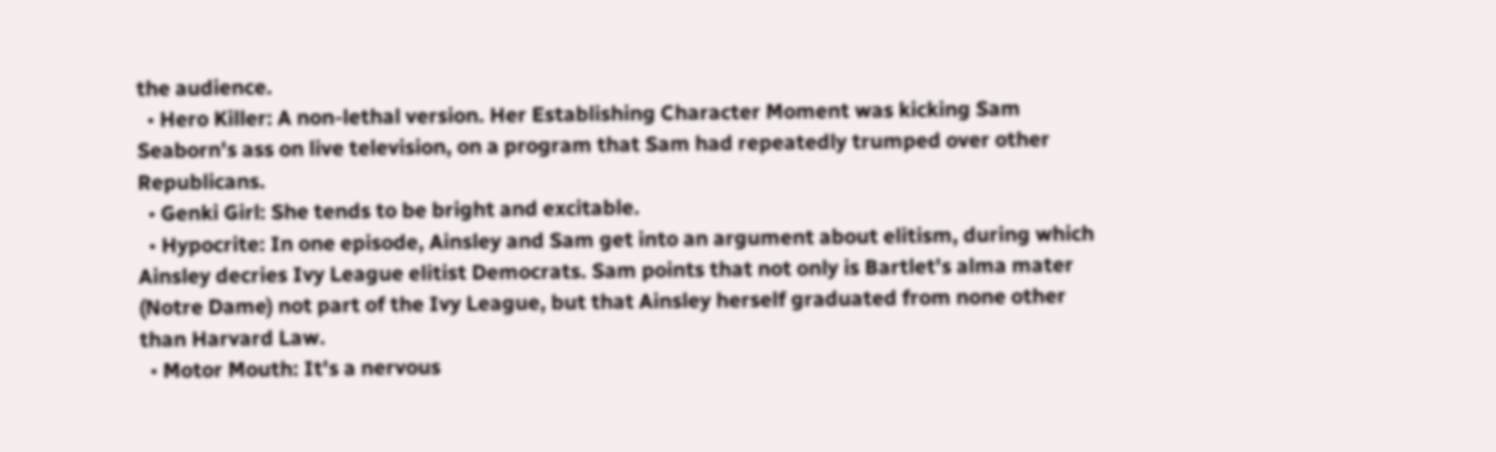the audience.
  • Hero Killer: A non-lethal version. Her Establishing Character Moment was kicking Sam Seaborn's ass on live television, on a program that Sam had repeatedly trumped over other Republicans.
  • Genki Girl: She tends to be bright and excitable.
  • Hypocrite: In one episode, Ainsley and Sam get into an argument about elitism, during which Ainsley decries Ivy League elitist Democrats. Sam points that not only is Bartlet's alma mater (Notre Dame) not part of the Ivy League, but that Ainsley herself graduated from none other than Harvard Law.
  • Motor Mouth: It's a nervous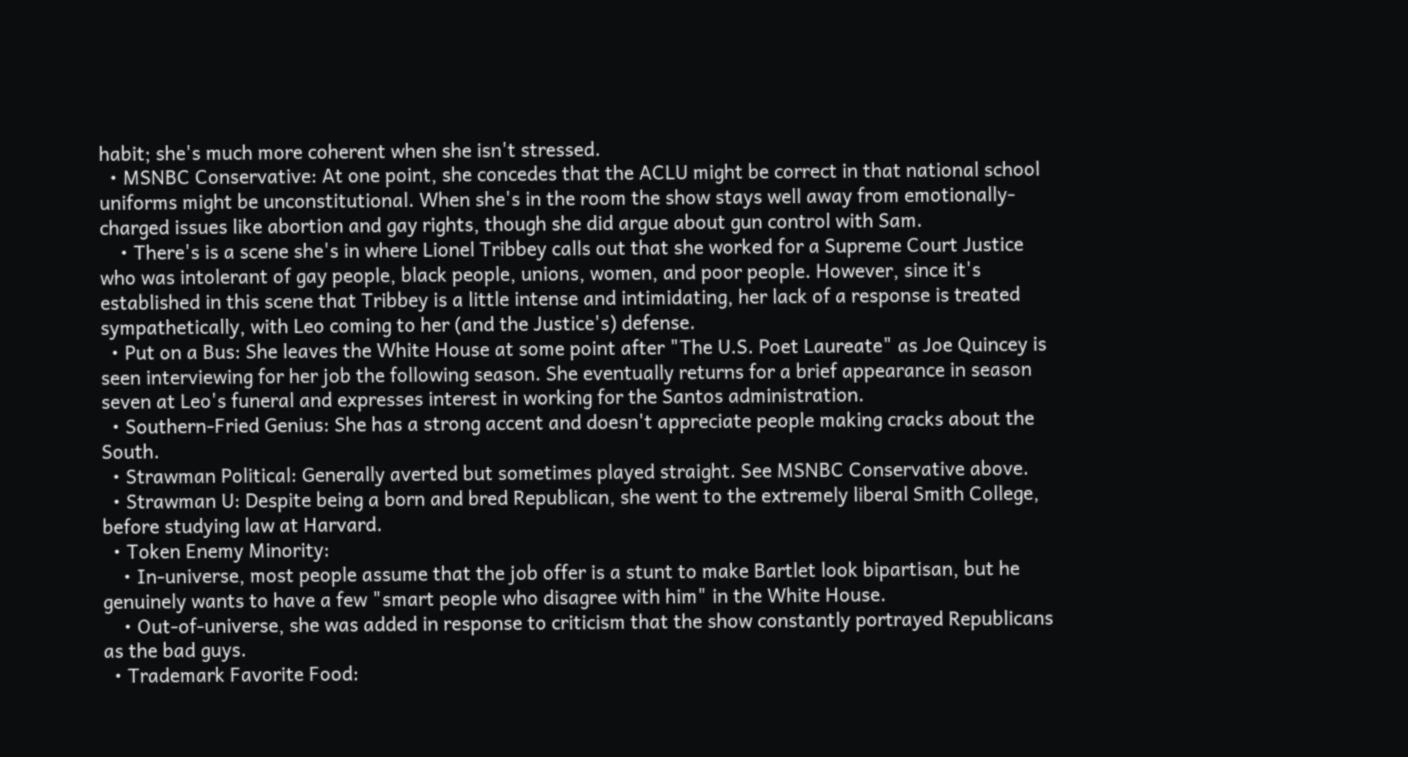habit; she's much more coherent when she isn't stressed.
  • MSNBC Conservative: At one point, she concedes that the ACLU might be correct in that national school uniforms might be unconstitutional. When she's in the room the show stays well away from emotionally-charged issues like abortion and gay rights, though she did argue about gun control with Sam.
    • There's is a scene she's in where Lionel Tribbey calls out that she worked for a Supreme Court Justice who was intolerant of gay people, black people, unions, women, and poor people. However, since it's established in this scene that Tribbey is a little intense and intimidating, her lack of a response is treated sympathetically, with Leo coming to her (and the Justice's) defense.
  • Put on a Bus: She leaves the White House at some point after "The U.S. Poet Laureate" as Joe Quincey is seen interviewing for her job the following season. She eventually returns for a brief appearance in season seven at Leo's funeral and expresses interest in working for the Santos administration.
  • Southern-Fried Genius: She has a strong accent and doesn't appreciate people making cracks about the South.
  • Strawman Political: Generally averted but sometimes played straight. See MSNBC Conservative above.
  • Strawman U: Despite being a born and bred Republican, she went to the extremely liberal Smith College, before studying law at Harvard.
  • Token Enemy Minority:
    • In-universe, most people assume that the job offer is a stunt to make Bartlet look bipartisan, but he genuinely wants to have a few "smart people who disagree with him" in the White House.
    • Out-of-universe, she was added in response to criticism that the show constantly portrayed Republicans as the bad guys.
  • Trademark Favorite Food: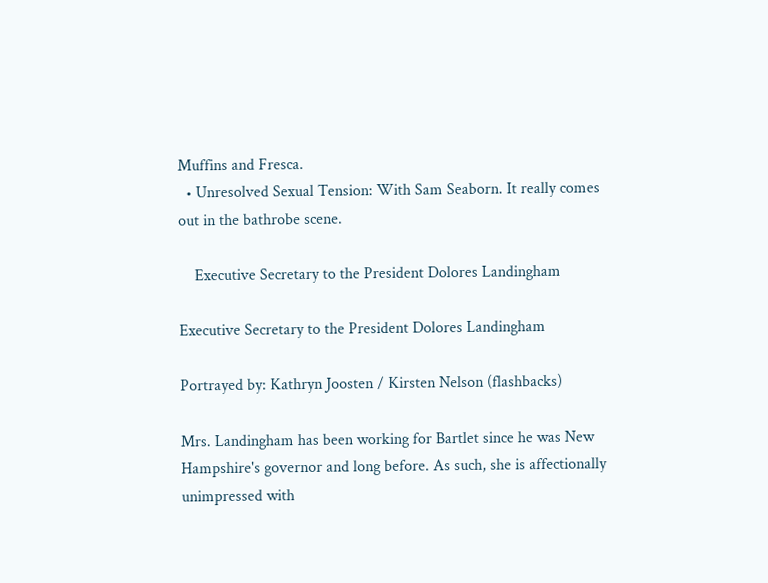Muffins and Fresca.
  • Unresolved Sexual Tension: With Sam Seaborn. It really comes out in the bathrobe scene.

    Executive Secretary to the President Dolores Landingham

Executive Secretary to the President Dolores Landingham

Portrayed by: Kathryn Joosten / Kirsten Nelson (flashbacks)

Mrs. Landingham has been working for Bartlet since he was New Hampshire's governor and long before. As such, she is affectionally unimpressed with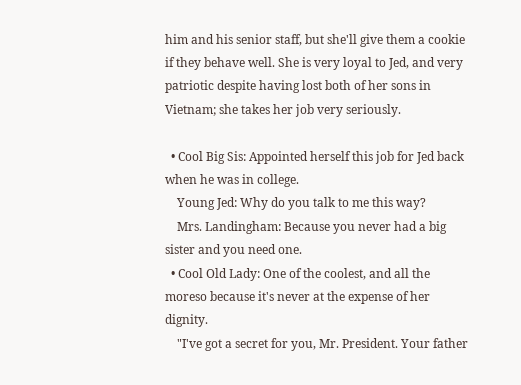him and his senior staff, but she'll give them a cookie if they behave well. She is very loyal to Jed, and very patriotic despite having lost both of her sons in Vietnam; she takes her job very seriously.

  • Cool Big Sis: Appointed herself this job for Jed back when he was in college.
    Young Jed: Why do you talk to me this way?
    Mrs. Landingham: Because you never had a big sister and you need one.
  • Cool Old Lady: One of the coolest, and all the moreso because it's never at the expense of her dignity.
    "I've got a secret for you, Mr. President. Your father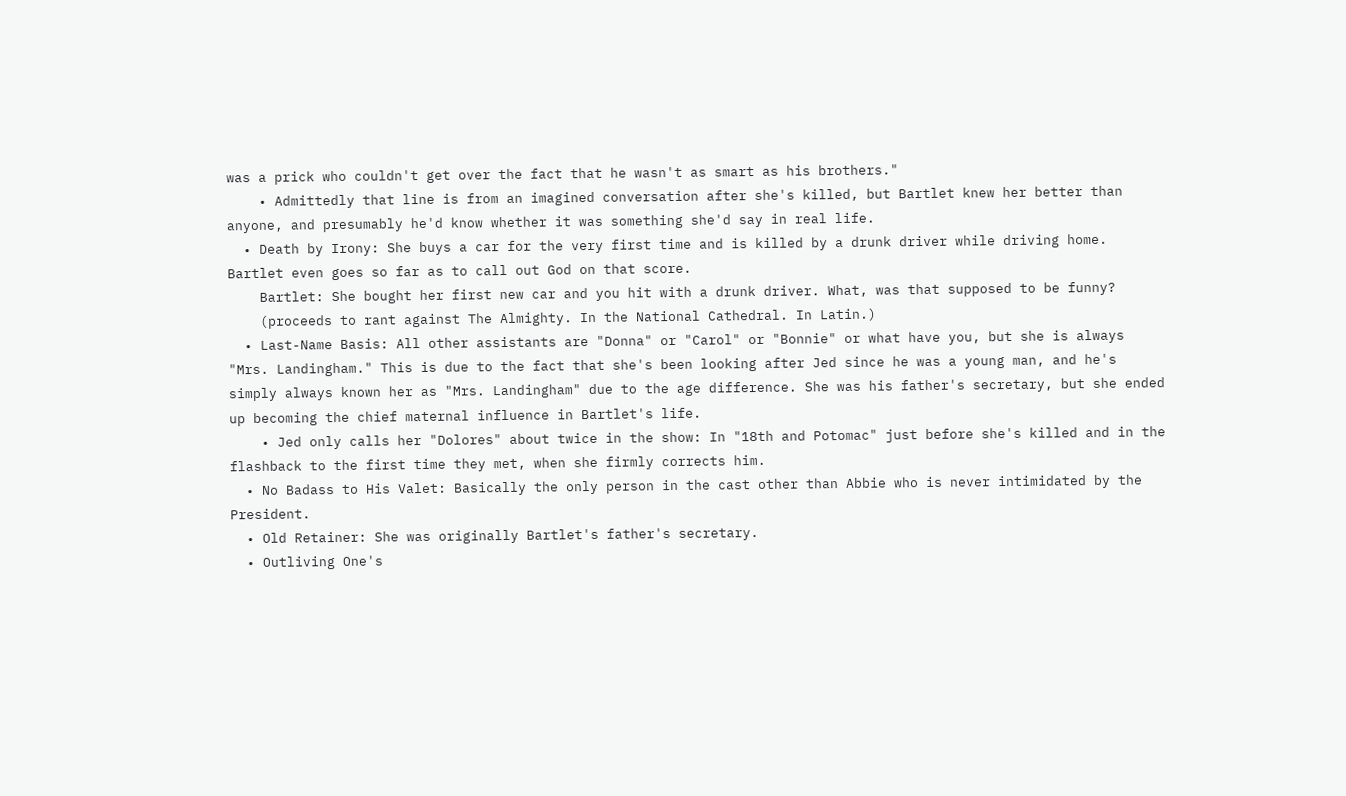was a prick who couldn't get over the fact that he wasn't as smart as his brothers."
    • Admittedly that line is from an imagined conversation after she's killed, but Bartlet knew her better than anyone, and presumably he'd know whether it was something she'd say in real life.
  • Death by Irony: She buys a car for the very first time and is killed by a drunk driver while driving home. Bartlet even goes so far as to call out God on that score.
    Bartlet: She bought her first new car and you hit with a drunk driver. What, was that supposed to be funny?
    (proceeds to rant against The Almighty. In the National Cathedral. In Latin.)
  • Last-Name Basis: All other assistants are "Donna" or "Carol" or "Bonnie" or what have you, but she is always "Mrs. Landingham." This is due to the fact that she's been looking after Jed since he was a young man, and he's simply always known her as "Mrs. Landingham" due to the age difference. She was his father's secretary, but she ended up becoming the chief maternal influence in Bartlet's life.
    • Jed only calls her "Dolores" about twice in the show: In "18th and Potomac" just before she's killed and in the flashback to the first time they met, when she firmly corrects him.
  • No Badass to His Valet: Basically the only person in the cast other than Abbie who is never intimidated by the President.
  • Old Retainer: She was originally Bartlet's father's secretary.
  • Outliving One's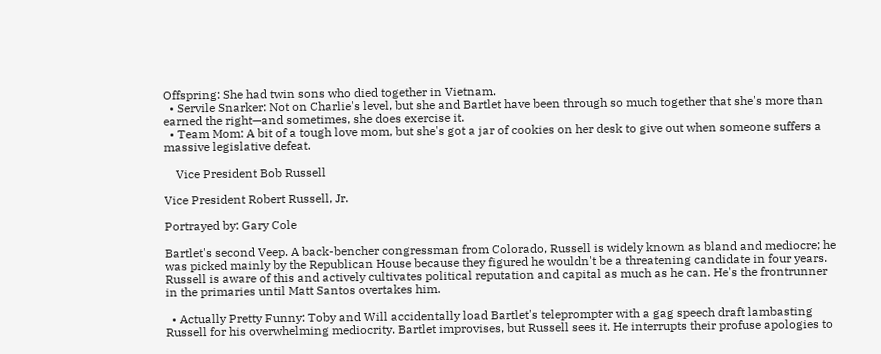Offspring: She had twin sons who died together in Vietnam.
  • Servile Snarker: Not on Charlie's level, but she and Bartlet have been through so much together that she's more than earned the right—and sometimes, she does exercise it.
  • Team Mom: A bit of a tough love mom, but she's got a jar of cookies on her desk to give out when someone suffers a massive legislative defeat.

    Vice President Bob Russell

Vice President Robert Russell, Jr.

Portrayed by: Gary Cole

Bartlet's second Veep. A back-bencher congressman from Colorado, Russell is widely known as bland and mediocre; he was picked mainly by the Republican House because they figured he wouldn't be a threatening candidate in four years. Russell is aware of this and actively cultivates political reputation and capital as much as he can. He's the frontrunner in the primaries until Matt Santos overtakes him.

  • Actually Pretty Funny: Toby and Will accidentally load Bartlet's teleprompter with a gag speech draft lambasting Russell for his overwhelming mediocrity. Bartlet improvises, but Russell sees it. He interrupts their profuse apologies to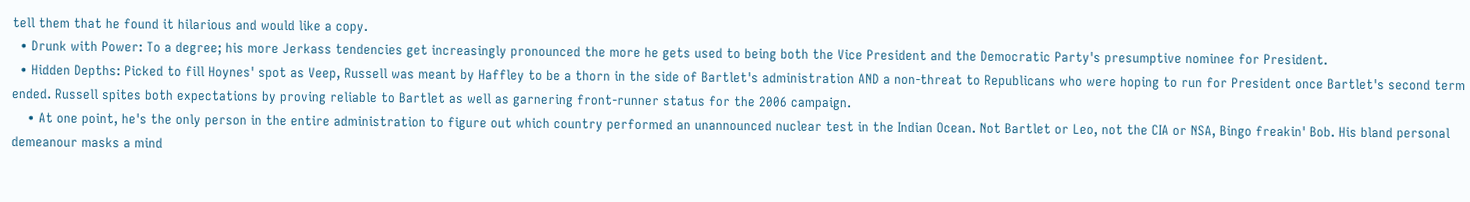tell them that he found it hilarious and would like a copy.
  • Drunk with Power: To a degree; his more Jerkass tendencies get increasingly pronounced the more he gets used to being both the Vice President and the Democratic Party's presumptive nominee for President.
  • Hidden Depths: Picked to fill Hoynes' spot as Veep, Russell was meant by Haffley to be a thorn in the side of Bartlet's administration AND a non-threat to Republicans who were hoping to run for President once Bartlet's second term ended. Russell spites both expectations by proving reliable to Bartlet as well as garnering front-runner status for the 2006 campaign.
    • At one point, he's the only person in the entire administration to figure out which country performed an unannounced nuclear test in the Indian Ocean. Not Bartlet or Leo, not the CIA or NSA, Bingo freakin' Bob. His bland personal demeanour masks a mind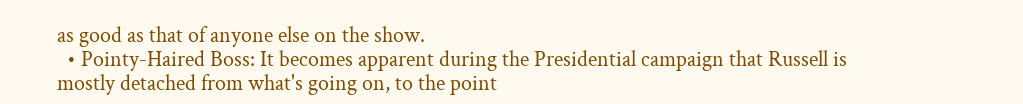as good as that of anyone else on the show.
  • Pointy-Haired Boss: It becomes apparent during the Presidential campaign that Russell is mostly detached from what's going on, to the point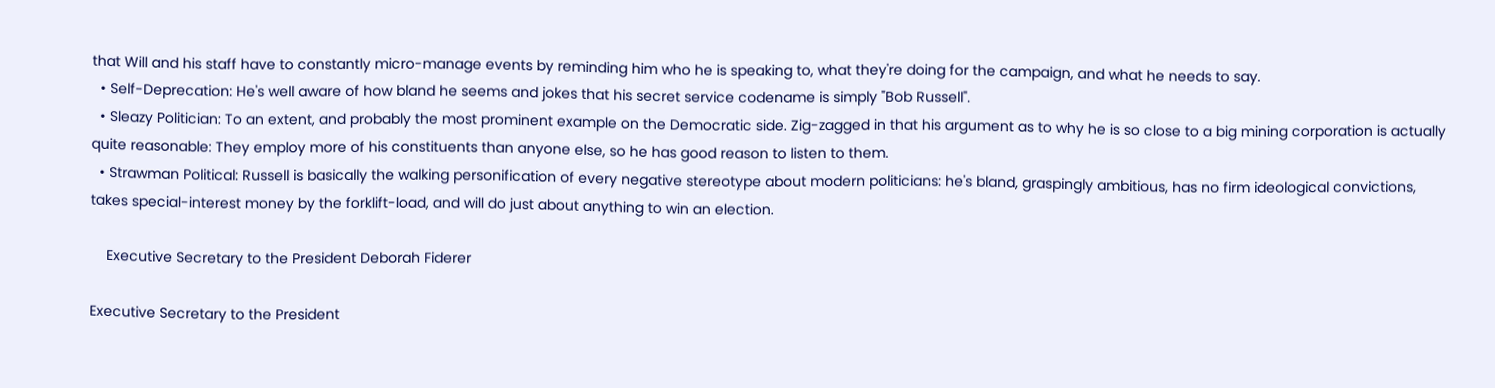that Will and his staff have to constantly micro-manage events by reminding him who he is speaking to, what they're doing for the campaign, and what he needs to say.
  • Self-Deprecation: He's well aware of how bland he seems and jokes that his secret service codename is simply "Bob Russell".
  • Sleazy Politician: To an extent, and probably the most prominent example on the Democratic side. Zig-zagged in that his argument as to why he is so close to a big mining corporation is actually quite reasonable: They employ more of his constituents than anyone else, so he has good reason to listen to them.
  • Strawman Political: Russell is basically the walking personification of every negative stereotype about modern politicians: he's bland, graspingly ambitious, has no firm ideological convictions, takes special-interest money by the forklift-load, and will do just about anything to win an election.

    Executive Secretary to the President Deborah Fiderer

Executive Secretary to the President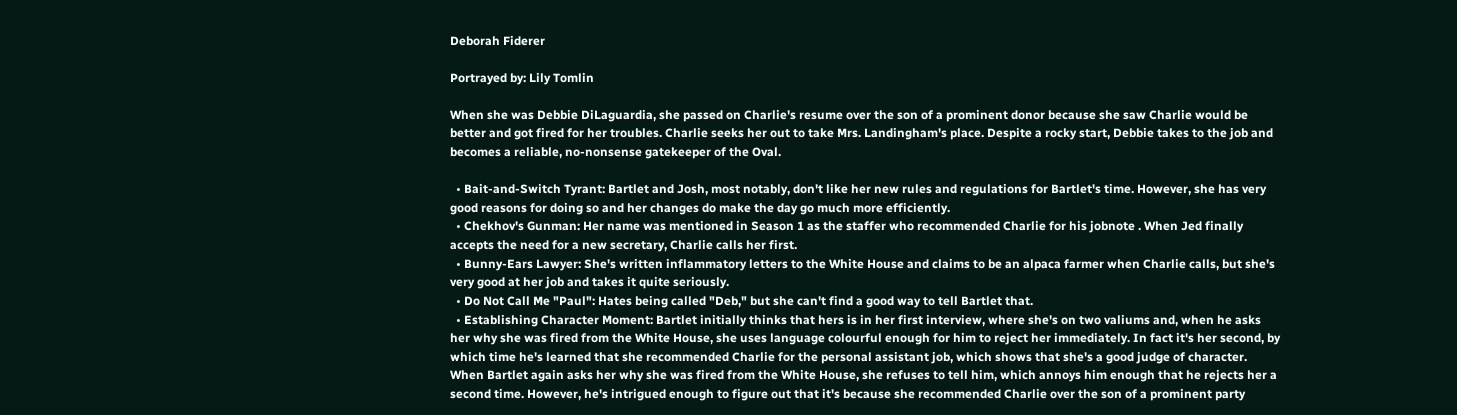Deborah Fiderer

Portrayed by: Lily Tomlin

When she was Debbie DiLaguardia, she passed on Charlie's resume over the son of a prominent donor because she saw Charlie would be better and got fired for her troubles. Charlie seeks her out to take Mrs. Landingham's place. Despite a rocky start, Debbie takes to the job and becomes a reliable, no-nonsense gatekeeper of the Oval.

  • Bait-and-Switch Tyrant: Bartlet and Josh, most notably, don't like her new rules and regulations for Bartlet's time. However, she has very good reasons for doing so and her changes do make the day go much more efficiently.
  • Chekhov's Gunman: Her name was mentioned in Season 1 as the staffer who recommended Charlie for his jobnote . When Jed finally accepts the need for a new secretary, Charlie calls her first.
  • Bunny-Ears Lawyer: She's written inflammatory letters to the White House and claims to be an alpaca farmer when Charlie calls, but she's very good at her job and takes it quite seriously.
  • Do Not Call Me "Paul": Hates being called "Deb," but she can't find a good way to tell Bartlet that.
  • Establishing Character Moment: Bartlet initially thinks that hers is in her first interview, where she's on two valiums and, when he asks her why she was fired from the White House, she uses language colourful enough for him to reject her immediately. In fact it's her second, by which time he's learned that she recommended Charlie for the personal assistant job, which shows that she's a good judge of character. When Bartlet again asks her why she was fired from the White House, she refuses to tell him, which annoys him enough that he rejects her a second time. However, he's intrigued enough to figure out that it's because she recommended Charlie over the son of a prominent party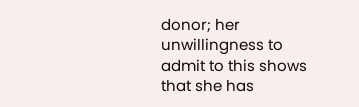donor; her unwillingness to admit to this shows that she has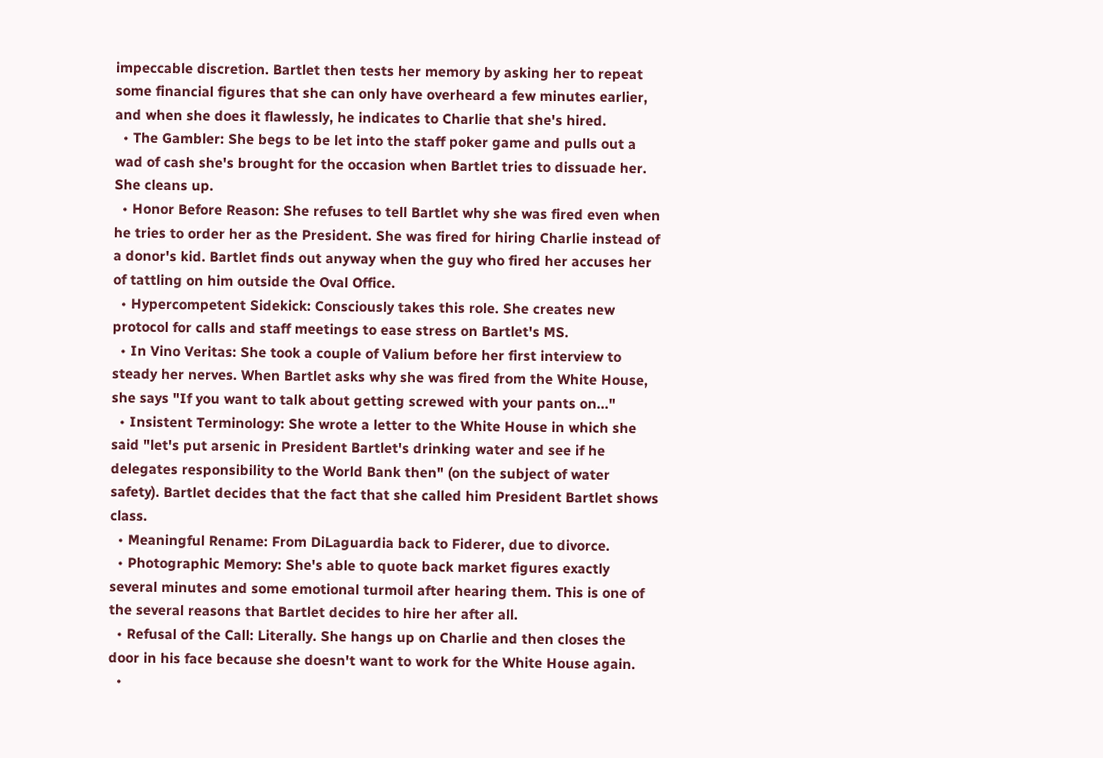impeccable discretion. Bartlet then tests her memory by asking her to repeat some financial figures that she can only have overheard a few minutes earlier, and when she does it flawlessly, he indicates to Charlie that she's hired.
  • The Gambler: She begs to be let into the staff poker game and pulls out a wad of cash she's brought for the occasion when Bartlet tries to dissuade her. She cleans up.
  • Honor Before Reason: She refuses to tell Bartlet why she was fired even when he tries to order her as the President. She was fired for hiring Charlie instead of a donor's kid. Bartlet finds out anyway when the guy who fired her accuses her of tattling on him outside the Oval Office.
  • Hypercompetent Sidekick: Consciously takes this role. She creates new protocol for calls and staff meetings to ease stress on Bartlet's MS.
  • In Vino Veritas: She took a couple of Valium before her first interview to steady her nerves. When Bartlet asks why she was fired from the White House, she says "If you want to talk about getting screwed with your pants on..."
  • Insistent Terminology: She wrote a letter to the White House in which she said "let's put arsenic in President Bartlet's drinking water and see if he delegates responsibility to the World Bank then" (on the subject of water safety). Bartlet decides that the fact that she called him President Bartlet shows class.
  • Meaningful Rename: From DiLaguardia back to Fiderer, due to divorce.
  • Photographic Memory: She's able to quote back market figures exactly several minutes and some emotional turmoil after hearing them. This is one of the several reasons that Bartlet decides to hire her after all.
  • Refusal of the Call: Literally. She hangs up on Charlie and then closes the door in his face because she doesn't want to work for the White House again.
  •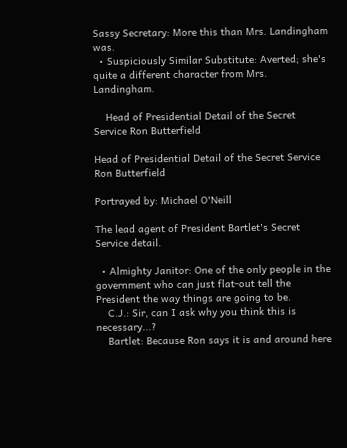Sassy Secretary: More this than Mrs. Landingham was.
  • Suspiciously Similar Substitute: Averted; she's quite a different character from Mrs. Landingham.

    Head of Presidential Detail of the Secret Service Ron Butterfield

Head of Presidential Detail of the Secret Service Ron Butterfield

Portrayed by: Michael O'Neill

The lead agent of President Bartlet's Secret Service detail.

  • Almighty Janitor: One of the only people in the government who can just flat-out tell the President the way things are going to be.
    C.J.: Sir, can I ask why you think this is necessary...?
    Bartlet: Because Ron says it is and around here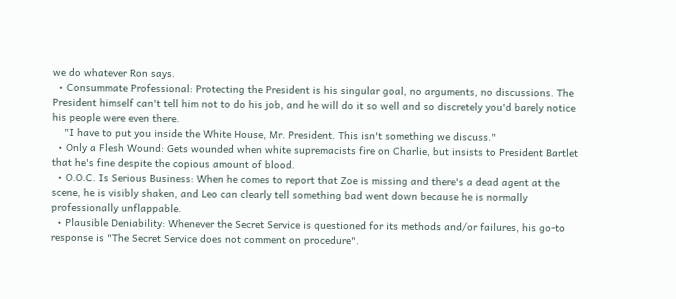we do whatever Ron says.
  • Consummate Professional: Protecting the President is his singular goal, no arguments, no discussions. The President himself can't tell him not to do his job, and he will do it so well and so discretely you'd barely notice his people were even there.
    "I have to put you inside the White House, Mr. President. This isn't something we discuss."
  • Only a Flesh Wound: Gets wounded when white supremacists fire on Charlie, but insists to President Bartlet that he's fine despite the copious amount of blood.
  • O.O.C. Is Serious Business: When he comes to report that Zoe is missing and there's a dead agent at the scene, he is visibly shaken, and Leo can clearly tell something bad went down because he is normally professionally unflappable.
  • Plausible Deniability: Whenever the Secret Service is questioned for its methods and/or failures, his go-to response is "The Secret Service does not comment on procedure".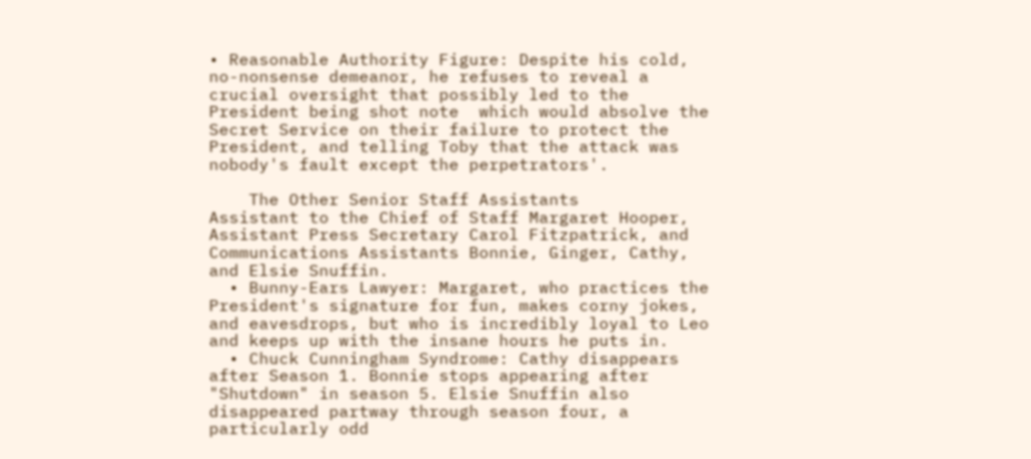• Reasonable Authority Figure: Despite his cold, no-nonsense demeanor, he refuses to reveal a crucial oversight that possibly led to the President being shot note  which would absolve the Secret Service on their failure to protect the President, and telling Toby that the attack was nobody's fault except the perpetrators'.

    The Other Senior Staff Assistants
Assistant to the Chief of Staff Margaret Hooper, Assistant Press Secretary Carol Fitzpatrick, and Communications Assistants Bonnie, Ginger, Cathy, and Elsie Snuffin.
  • Bunny-Ears Lawyer: Margaret, who practices the President's signature for fun, makes corny jokes, and eavesdrops, but who is incredibly loyal to Leo and keeps up with the insane hours he puts in.
  • Chuck Cunningham Syndrome: Cathy disappears after Season 1. Bonnie stops appearing after "Shutdown" in season 5. Elsie Snuffin also disappeared partway through season four, a particularly odd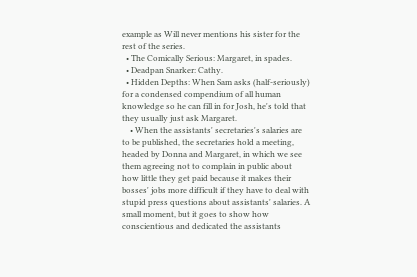example as Will never mentions his sister for the rest of the series.
  • The Comically Serious: Margaret, in spades.
  • Deadpan Snarker: Cathy.
  • Hidden Depths: When Sam asks (half-seriously) for a condensed compendium of all human knowledge so he can fill in for Josh, he's told that they usually just ask Margaret.
    • When the assistants' secretaries's salaries are to be published, the secretaries hold a meeting, headed by Donna and Margaret, in which we see them agreeing not to complain in public about how little they get paid because it makes their bosses' jobs more difficult if they have to deal with stupid press questions about assistants' salaries. A small moment, but it goes to show how conscientious and dedicated the assistants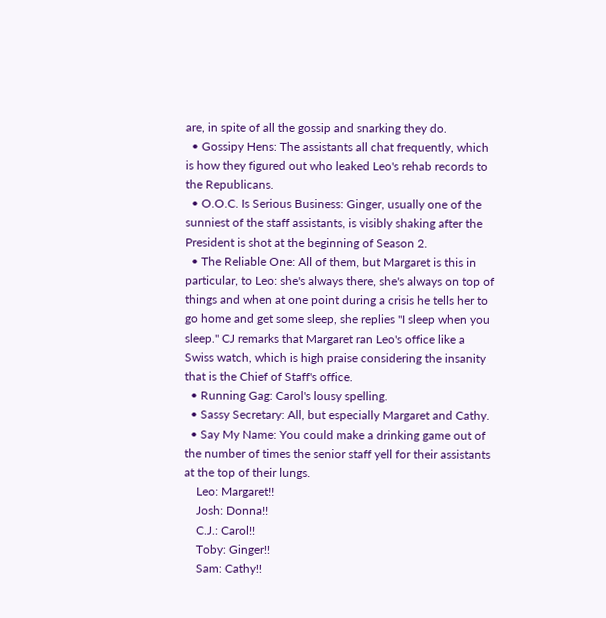are, in spite of all the gossip and snarking they do.
  • Gossipy Hens: The assistants all chat frequently, which is how they figured out who leaked Leo's rehab records to the Republicans.
  • O.O.C. Is Serious Business: Ginger, usually one of the sunniest of the staff assistants, is visibly shaking after the President is shot at the beginning of Season 2.
  • The Reliable One: All of them, but Margaret is this in particular, to Leo: she's always there, she's always on top of things and when at one point during a crisis he tells her to go home and get some sleep, she replies "I sleep when you sleep." CJ remarks that Margaret ran Leo's office like a Swiss watch, which is high praise considering the insanity that is the Chief of Staff's office.
  • Running Gag: Carol's lousy spelling.
  • Sassy Secretary: All, but especially Margaret and Cathy.
  • Say My Name: You could make a drinking game out of the number of times the senior staff yell for their assistants at the top of their lungs.
    Leo: Margaret!!
    Josh: Donna!!
    C.J.: Carol!!
    Toby: Ginger!!
    Sam: Cathy!!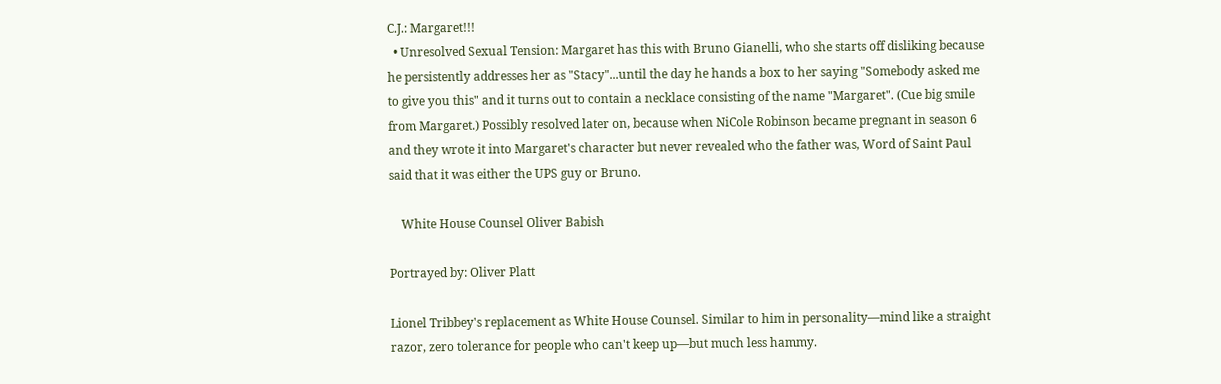C.J.: Margaret!!!
  • Unresolved Sexual Tension: Margaret has this with Bruno Gianelli, who she starts off disliking because he persistently addresses her as "Stacy"...until the day he hands a box to her saying "Somebody asked me to give you this" and it turns out to contain a necklace consisting of the name "Margaret". (Cue big smile from Margaret.) Possibly resolved later on, because when NiCole Robinson became pregnant in season 6 and they wrote it into Margaret's character but never revealed who the father was, Word of Saint Paul said that it was either the UPS guy or Bruno.

    White House Counsel Oliver Babish

Portrayed by: Oliver Platt

Lionel Tribbey's replacement as White House Counsel. Similar to him in personality—mind like a straight razor, zero tolerance for people who can't keep up—but much less hammy.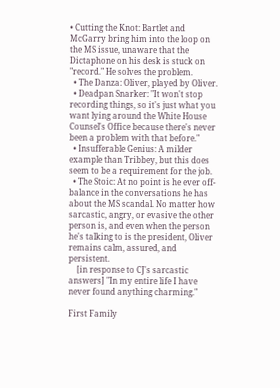• Cutting the Knot: Bartlet and McGarry bring him into the loop on the MS issue, unaware that the Dictaphone on his desk is stuck on "record." He solves the problem.
  • The Danza: Oliver, played by Oliver.
  • Deadpan Snarker: "It won't stop recording things, so it's just what you want lying around the White House Counsel's Office because there's never been a problem with that before."
  • Insufferable Genius: A milder example than Tribbey, but this does seem to be a requirement for the job.
  • The Stoic: At no point is he ever off-balance in the conversations he has about the MS scandal. No matter how sarcastic, angry, or evasive the other person is, and even when the person he's talking to is the president, Oliver remains calm, assured, and persistent.
    [in response to CJ's sarcastic answers] "In my entire life I have never found anything charming."

First Family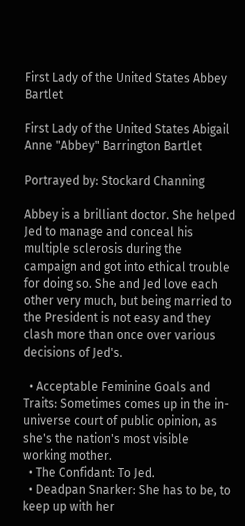First Lady of the United States Abbey Bartlet

First Lady of the United States Abigail Anne "Abbey" Barrington Bartlet

Portrayed by: Stockard Channing

Abbey is a brilliant doctor. She helped Jed to manage and conceal his multiple sclerosis during the campaign and got into ethical trouble for doing so. She and Jed love each other very much, but being married to the President is not easy and they clash more than once over various decisions of Jed's.

  • Acceptable Feminine Goals and Traits: Sometimes comes up in the in-universe court of public opinion, as she's the nation's most visible working mother.
  • The Confidant: To Jed.
  • Deadpan Snarker: She has to be, to keep up with her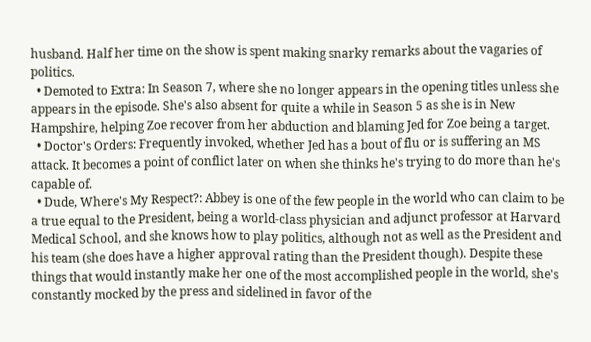husband. Half her time on the show is spent making snarky remarks about the vagaries of politics.
  • Demoted to Extra: In Season 7, where she no longer appears in the opening titles unless she appears in the episode. She's also absent for quite a while in Season 5 as she is in New Hampshire, helping Zoe recover from her abduction and blaming Jed for Zoe being a target.
  • Doctor's Orders: Frequently invoked, whether Jed has a bout of flu or is suffering an MS attack. It becomes a point of conflict later on when she thinks he's trying to do more than he's capable of.
  • Dude, Where's My Respect?: Abbey is one of the few people in the world who can claim to be a true equal to the President, being a world-class physician and adjunct professor at Harvard Medical School, and she knows how to play politics, although not as well as the President and his team (she does have a higher approval rating than the President though). Despite these things that would instantly make her one of the most accomplished people in the world, she's constantly mocked by the press and sidelined in favor of the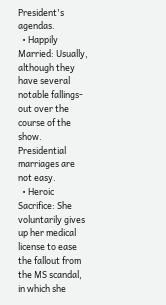President's agendas.
  • Happily Married: Usually, although they have several notable fallings-out over the course of the show. Presidential marriages are not easy.
  • Heroic Sacrifice: She voluntarily gives up her medical license to ease the fallout from the MS scandal, in which she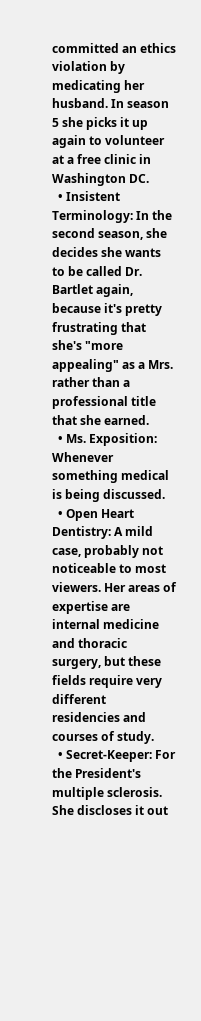committed an ethics violation by medicating her husband. In season 5 she picks it up again to volunteer at a free clinic in Washington DC.
  • Insistent Terminology: In the second season, she decides she wants to be called Dr. Bartlet again, because it's pretty frustrating that she's "more appealing" as a Mrs. rather than a professional title that she earned.
  • Ms. Exposition: Whenever something medical is being discussed.
  • Open Heart Dentistry: A mild case, probably not noticeable to most viewers. Her areas of expertise are internal medicine and thoracic surgery, but these fields require very different residencies and courses of study.
  • Secret-Keeper: For the President's multiple sclerosis. She discloses it out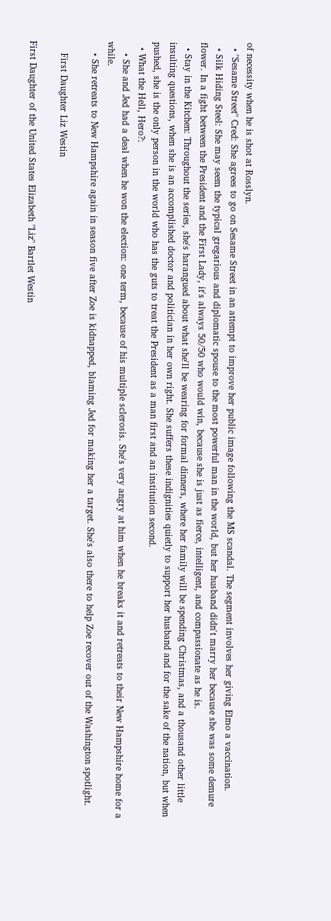of necessity when he is shot at Rosslyn.
  • "Sesame Street" Cred: She agrees to go on Sesame Street in an attempt to improve her public image following the MS scandal. The segment involves her giving Elmo a vaccination.
  • Silk Hiding Steel: She may seem the typical gregarious and diplomatic spouse to the most powerful man in the world, but her husband didn't marry her because she was some demure flower. In a fight between the President and the First Lady, it's always 50/50 who would win, because she is just as fierce, intelligent, and compassionate as he is.
  • Stay in the Kitchen: Throughout the series, she's harangued about what she'll be wearing for formal dinners, where her family will be spending Christmas, and a thousand other little insulting questions, when she is an accomplished doctor and politician in her own right. She suffers these indignities quietly to support her husband and for the sake of the nation, but when pushed, she is the only person in the world who has the guts to treat the President as a man first and an institution second.
  • What the Hell, Hero?:
    • She and Jed had a deal when he won the election: one term, because of his multiple sclerosis. She's very angry at him when he breaks it and retreats to their New Hampshire home for a while.
    • She retreats to New Hampshire again in season five after Zoe is kidnapped, blaming Jed for making her a target. She's also there to help Zoe recover out of the Washington spotlight.

    First Daughter Liz Westin

First Daughter of the United States Elizabeth "Liz" Bartlet Westin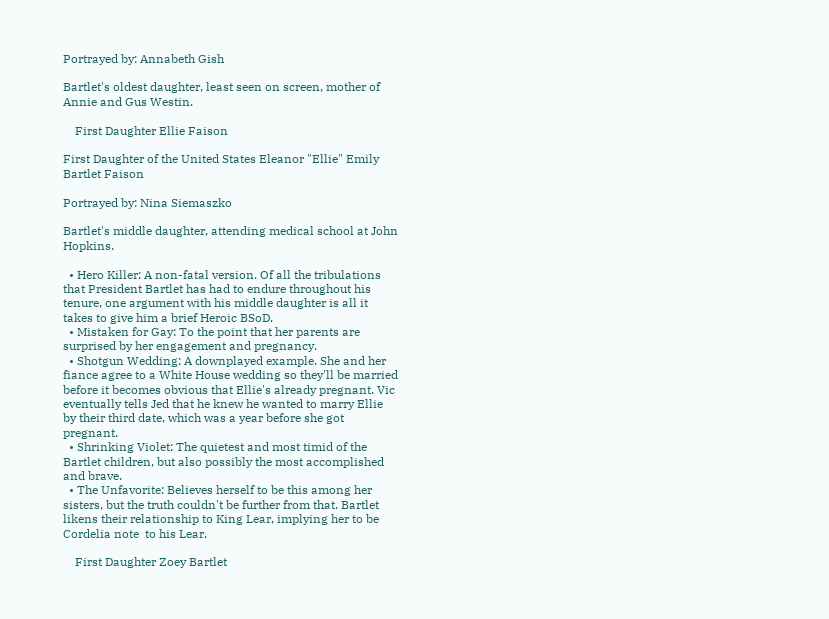Portrayed by: Annabeth Gish

Bartlet's oldest daughter, least seen on screen, mother of Annie and Gus Westin.

    First Daughter Ellie Faison

First Daughter of the United States Eleanor "Ellie" Emily Bartlet Faison

Portrayed by: Nina Siemaszko

Bartlet's middle daughter, attending medical school at John Hopkins.

  • Hero Killer: A non-fatal version. Of all the tribulations that President Bartlet has had to endure throughout his tenure, one argument with his middle daughter is all it takes to give him a brief Heroic BSoD.
  • Mistaken for Gay: To the point that her parents are surprised by her engagement and pregnancy.
  • Shotgun Wedding: A downplayed example. She and her fiance agree to a White House wedding so they'll be married before it becomes obvious that Ellie's already pregnant. Vic eventually tells Jed that he knew he wanted to marry Ellie by their third date, which was a year before she got pregnant.
  • Shrinking Violet: The quietest and most timid of the Bartlet children, but also possibly the most accomplished and brave.
  • The Unfavorite: Believes herself to be this among her sisters, but the truth couldn't be further from that. Bartlet likens their relationship to King Lear, implying her to be Cordelia note  to his Lear.

    First Daughter Zoey Bartlet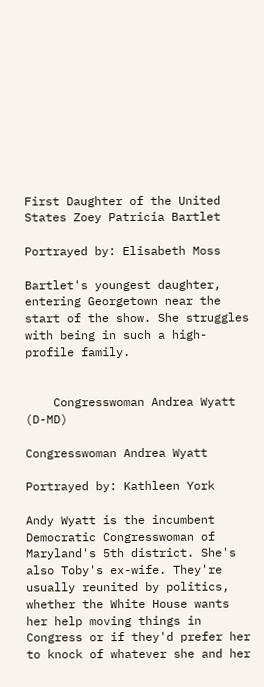First Daughter of the United States Zoey Patricia Bartlet

Portrayed by: Elisabeth Moss

Bartlet's youngest daughter, entering Georgetown near the start of the show. She struggles with being in such a high-profile family.


    Congresswoman Andrea Wyatt (D-MD)

Congresswoman Andrea Wyatt

Portrayed by: Kathleen York

Andy Wyatt is the incumbent Democratic Congresswoman of Maryland's 5th district. She's also Toby's ex-wife. They're usually reunited by politics, whether the White House wants her help moving things in Congress or if they'd prefer her to knock of whatever she and her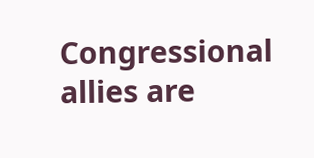Congressional allies are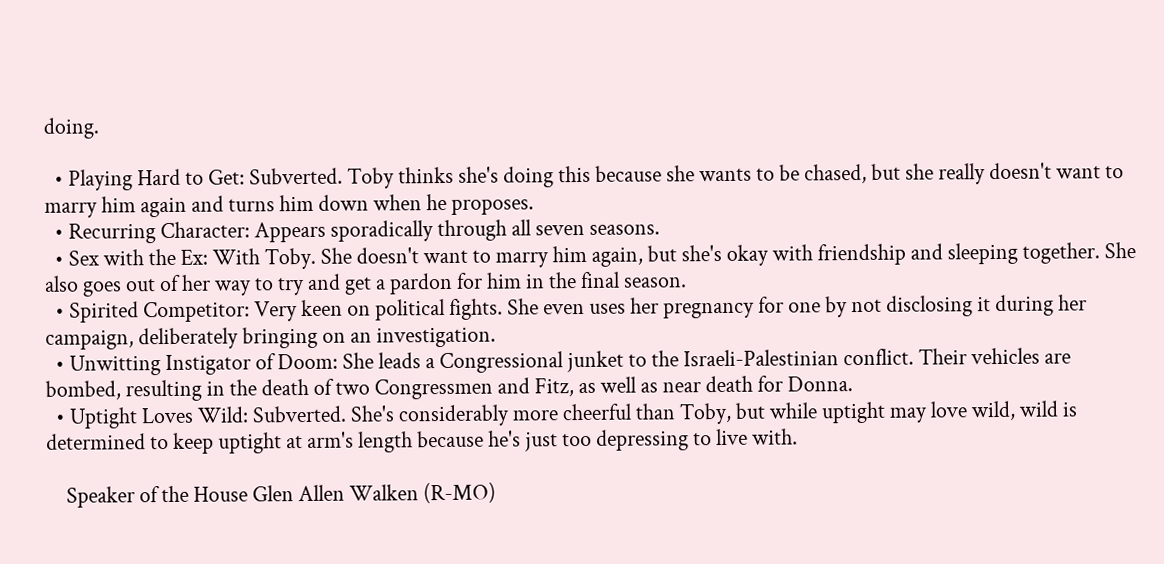doing.

  • Playing Hard to Get: Subverted. Toby thinks she's doing this because she wants to be chased, but she really doesn't want to marry him again and turns him down when he proposes.
  • Recurring Character: Appears sporadically through all seven seasons.
  • Sex with the Ex: With Toby. She doesn't want to marry him again, but she's okay with friendship and sleeping together. She also goes out of her way to try and get a pardon for him in the final season.
  • Spirited Competitor: Very keen on political fights. She even uses her pregnancy for one by not disclosing it during her campaign, deliberately bringing on an investigation.
  • Unwitting Instigator of Doom: She leads a Congressional junket to the Israeli-Palestinian conflict. Their vehicles are bombed, resulting in the death of two Congressmen and Fitz, as well as near death for Donna.
  • Uptight Loves Wild: Subverted. She's considerably more cheerful than Toby, but while uptight may love wild, wild is determined to keep uptight at arm's length because he's just too depressing to live with.

    Speaker of the House Glen Allen Walken (R-MO)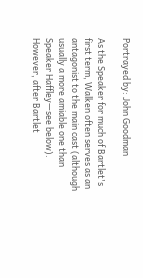Portrayed by: John Goodman

As the Speaker for much of Bartlet's first term, Walken often serves as an antagonist to the main cast (although usually a more amiable one than Speaker Haffley—see below). However, after Bartlet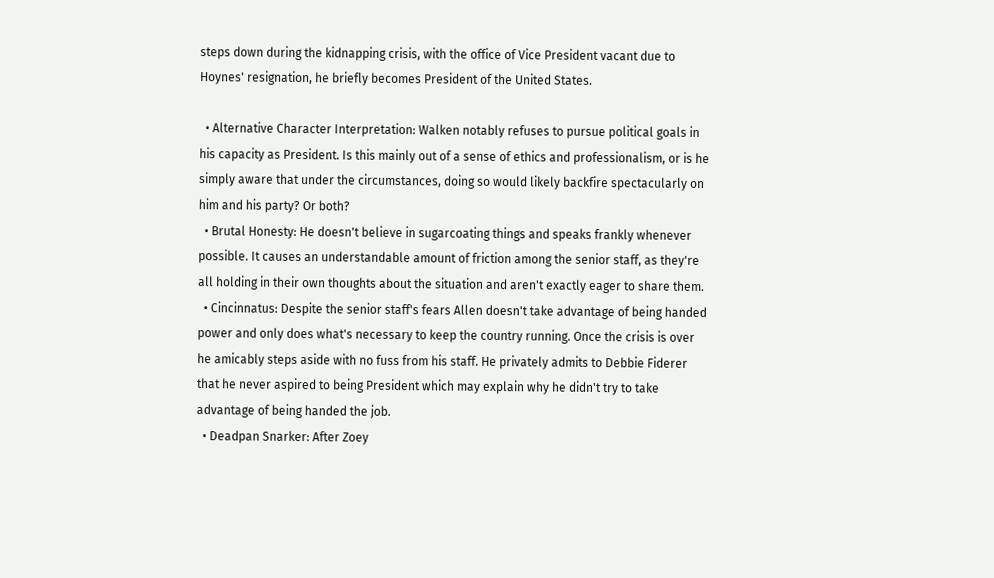steps down during the kidnapping crisis, with the office of Vice President vacant due to Hoynes' resignation, he briefly becomes President of the United States.

  • Alternative Character Interpretation: Walken notably refuses to pursue political goals in his capacity as President. Is this mainly out of a sense of ethics and professionalism, or is he simply aware that under the circumstances, doing so would likely backfire spectacularly on him and his party? Or both?
  • Brutal Honesty: He doesn't believe in sugarcoating things and speaks frankly whenever possible. It causes an understandable amount of friction among the senior staff, as they're all holding in their own thoughts about the situation and aren't exactly eager to share them.
  • Cincinnatus: Despite the senior staff's fears Allen doesn't take advantage of being handed power and only does what's necessary to keep the country running. Once the crisis is over he amicably steps aside with no fuss from his staff. He privately admits to Debbie Fiderer that he never aspired to being President which may explain why he didn't try to take advantage of being handed the job.
  • Deadpan Snarker: After Zoey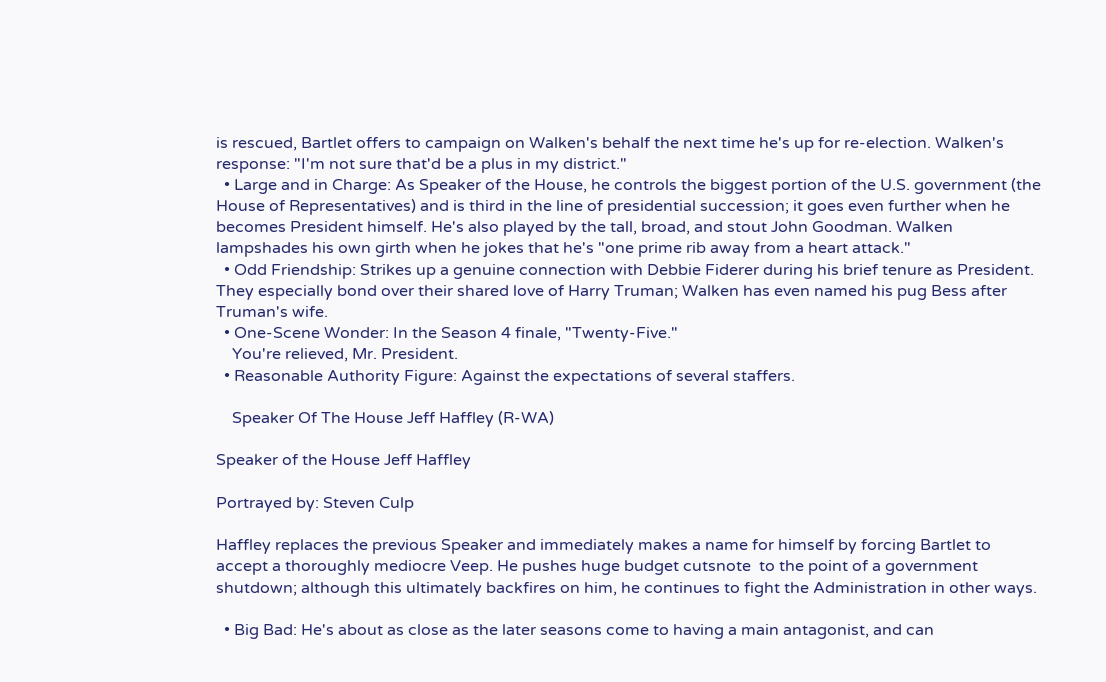is rescued, Bartlet offers to campaign on Walken's behalf the next time he's up for re-election. Walken's response: "I'm not sure that'd be a plus in my district."
  • Large and in Charge: As Speaker of the House, he controls the biggest portion of the U.S. government (the House of Representatives) and is third in the line of presidential succession; it goes even further when he becomes President himself. He's also played by the tall, broad, and stout John Goodman. Walken lampshades his own girth when he jokes that he's "one prime rib away from a heart attack."
  • Odd Friendship: Strikes up a genuine connection with Debbie Fiderer during his brief tenure as President. They especially bond over their shared love of Harry Truman; Walken has even named his pug Bess after Truman's wife.
  • One-Scene Wonder: In the Season 4 finale, "Twenty-Five."
    You're relieved, Mr. President.
  • Reasonable Authority Figure: Against the expectations of several staffers.

    Speaker Of The House Jeff Haffley (R-WA)

Speaker of the House Jeff Haffley

Portrayed by: Steven Culp

Haffley replaces the previous Speaker and immediately makes a name for himself by forcing Bartlet to accept a thoroughly mediocre Veep. He pushes huge budget cutsnote  to the point of a government shutdown; although this ultimately backfires on him, he continues to fight the Administration in other ways.

  • Big Bad: He's about as close as the later seasons come to having a main antagonist, and can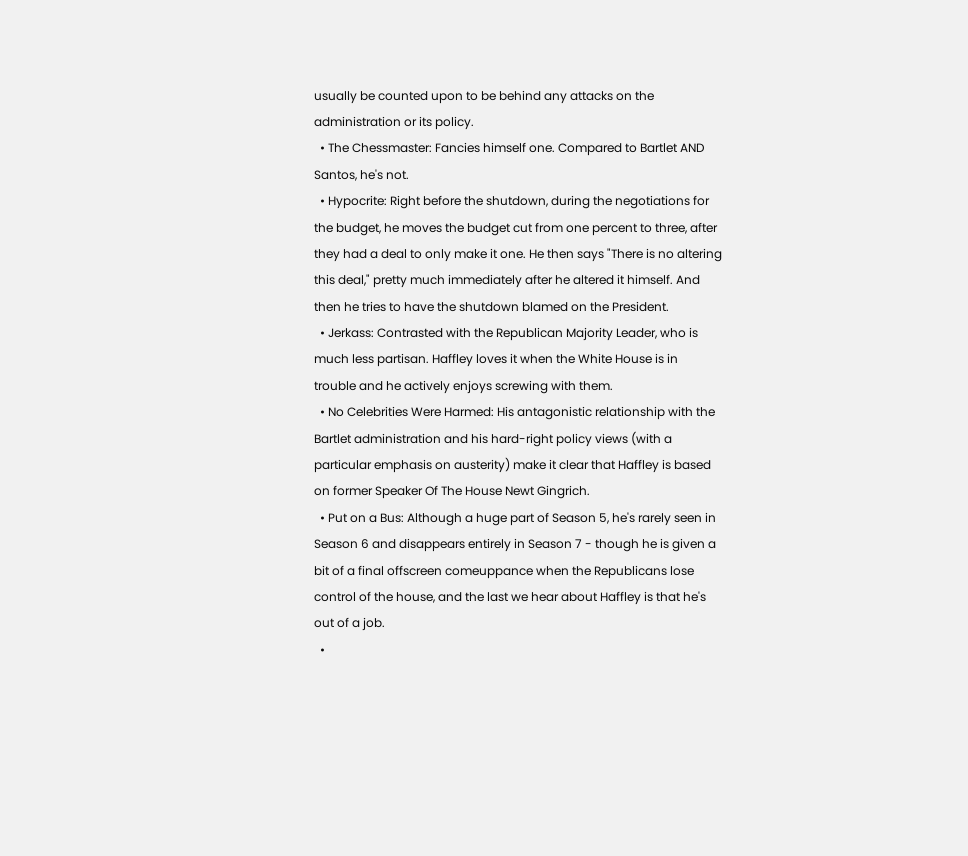usually be counted upon to be behind any attacks on the administration or its policy.
  • The Chessmaster: Fancies himself one. Compared to Bartlet AND Santos, he's not.
  • Hypocrite: Right before the shutdown, during the negotiations for the budget, he moves the budget cut from one percent to three, after they had a deal to only make it one. He then says "There is no altering this deal," pretty much immediately after he altered it himself. And then he tries to have the shutdown blamed on the President.
  • Jerkass: Contrasted with the Republican Majority Leader, who is much less partisan. Haffley loves it when the White House is in trouble and he actively enjoys screwing with them.
  • No Celebrities Were Harmed: His antagonistic relationship with the Bartlet administration and his hard-right policy views (with a particular emphasis on austerity) make it clear that Haffley is based on former Speaker Of The House Newt Gingrich.
  • Put on a Bus: Although a huge part of Season 5, he's rarely seen in Season 6 and disappears entirely in Season 7 - though he is given a bit of a final offscreen comeuppance when the Republicans lose control of the house, and the last we hear about Haffley is that he's out of a job.
  •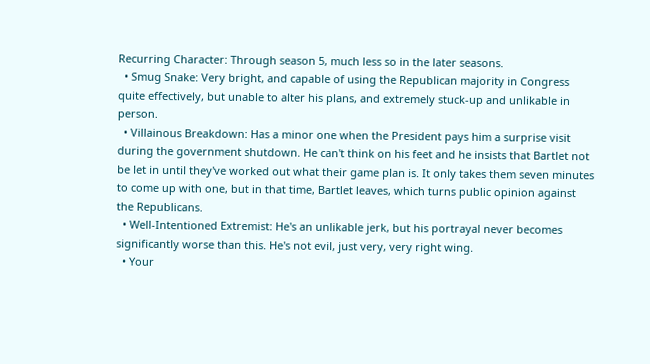Recurring Character: Through season 5, much less so in the later seasons.
  • Smug Snake: Very bright, and capable of using the Republican majority in Congress quite effectively, but unable to alter his plans, and extremely stuck-up and unlikable in person.
  • Villainous Breakdown: Has a minor one when the President pays him a surprise visit during the government shutdown. He can't think on his feet and he insists that Bartlet not be let in until they've worked out what their game plan is. It only takes them seven minutes to come up with one, but in that time, Bartlet leaves, which turns public opinion against the Republicans.
  • Well-Intentioned Extremist: He's an unlikable jerk, but his portrayal never becomes significantly worse than this. He's not evil, just very, very right wing.
  • Your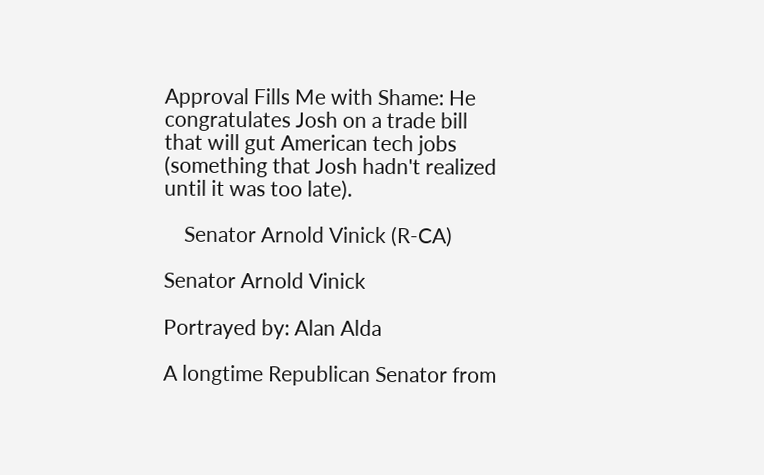Approval Fills Me with Shame: He congratulates Josh on a trade bill that will gut American tech jobs (something that Josh hadn't realized until it was too late).

    Senator Arnold Vinick (R-CA)

Senator Arnold Vinick

Portrayed by: Alan Alda

A longtime Republican Senator from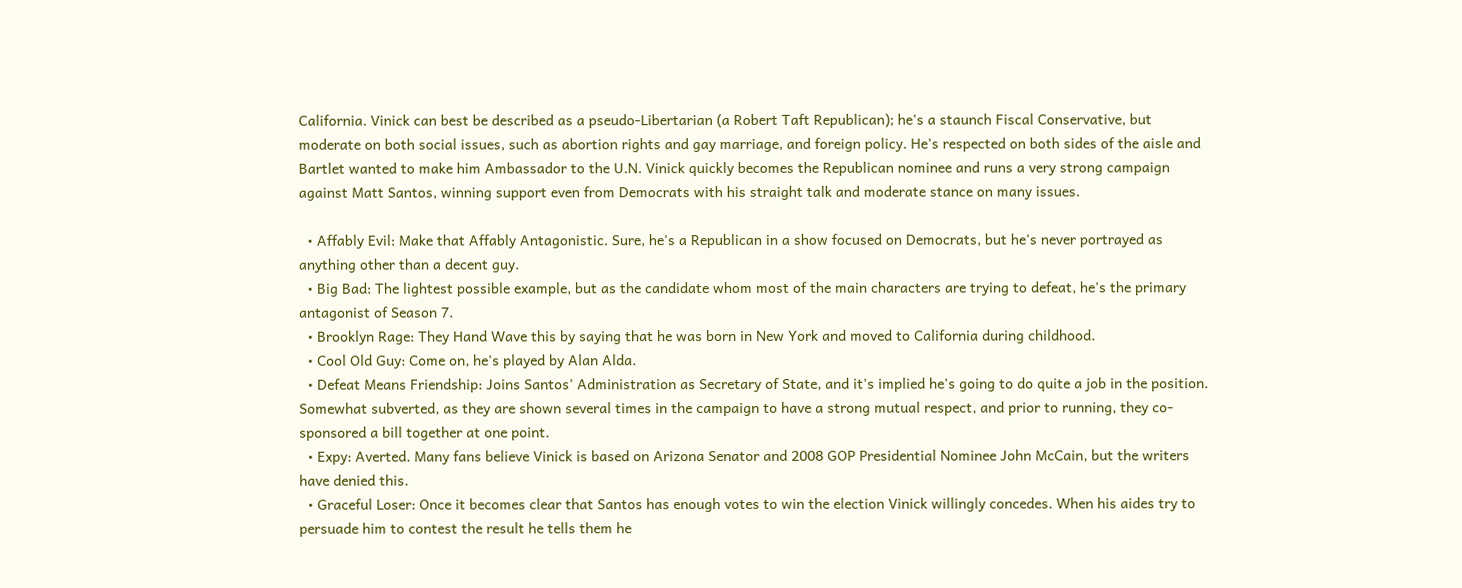California. Vinick can best be described as a pseudo-Libertarian (a Robert Taft Republican); he's a staunch Fiscal Conservative, but moderate on both social issues, such as abortion rights and gay marriage, and foreign policy. He's respected on both sides of the aisle and Bartlet wanted to make him Ambassador to the U.N. Vinick quickly becomes the Republican nominee and runs a very strong campaign against Matt Santos, winning support even from Democrats with his straight talk and moderate stance on many issues.

  • Affably Evil: Make that Affably Antagonistic. Sure, he's a Republican in a show focused on Democrats, but he's never portrayed as anything other than a decent guy.
  • Big Bad: The lightest possible example, but as the candidate whom most of the main characters are trying to defeat, he's the primary antagonist of Season 7.
  • Brooklyn Rage: They Hand Wave this by saying that he was born in New York and moved to California during childhood.
  • Cool Old Guy: Come on, he's played by Alan Alda.
  • Defeat Means Friendship: Joins Santos' Administration as Secretary of State, and it's implied he's going to do quite a job in the position. Somewhat subverted, as they are shown several times in the campaign to have a strong mutual respect, and prior to running, they co-sponsored a bill together at one point.
  • Expy: Averted. Many fans believe Vinick is based on Arizona Senator and 2008 GOP Presidential Nominee John McCain, but the writers have denied this.
  • Graceful Loser: Once it becomes clear that Santos has enough votes to win the election Vinick willingly concedes. When his aides try to persuade him to contest the result he tells them he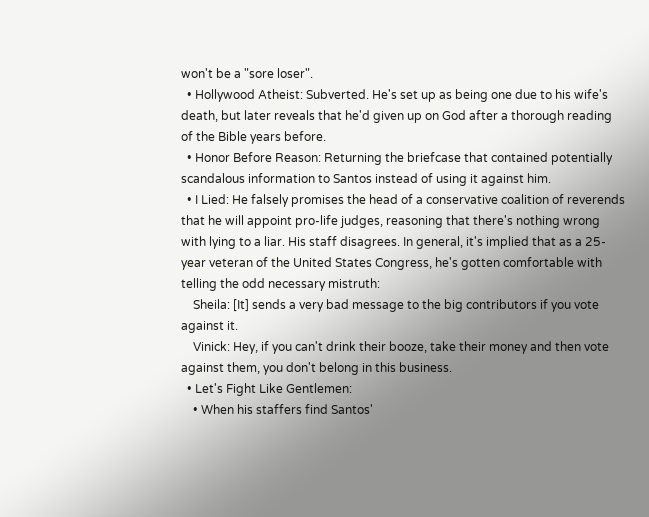won't be a "sore loser".
  • Hollywood Atheist: Subverted. He's set up as being one due to his wife's death, but later reveals that he'd given up on God after a thorough reading of the Bible years before.
  • Honor Before Reason: Returning the briefcase that contained potentially scandalous information to Santos instead of using it against him.
  • I Lied: He falsely promises the head of a conservative coalition of reverends that he will appoint pro-life judges, reasoning that there's nothing wrong with lying to a liar. His staff disagrees. In general, it's implied that as a 25-year veteran of the United States Congress, he's gotten comfortable with telling the odd necessary mistruth:
    Sheila: [It] sends a very bad message to the big contributors if you vote against it.
    Vinick: Hey, if you can't drink their booze, take their money and then vote against them, you don't belong in this business.
  • Let's Fight Like Gentlemen:
    • When his staffers find Santos'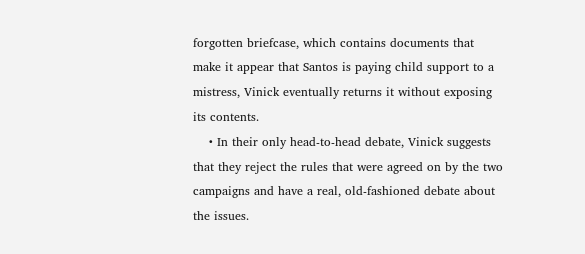forgotten briefcase, which contains documents that make it appear that Santos is paying child support to a mistress, Vinick eventually returns it without exposing its contents.
    • In their only head-to-head debate, Vinick suggests that they reject the rules that were agreed on by the two campaigns and have a real, old-fashioned debate about the issues.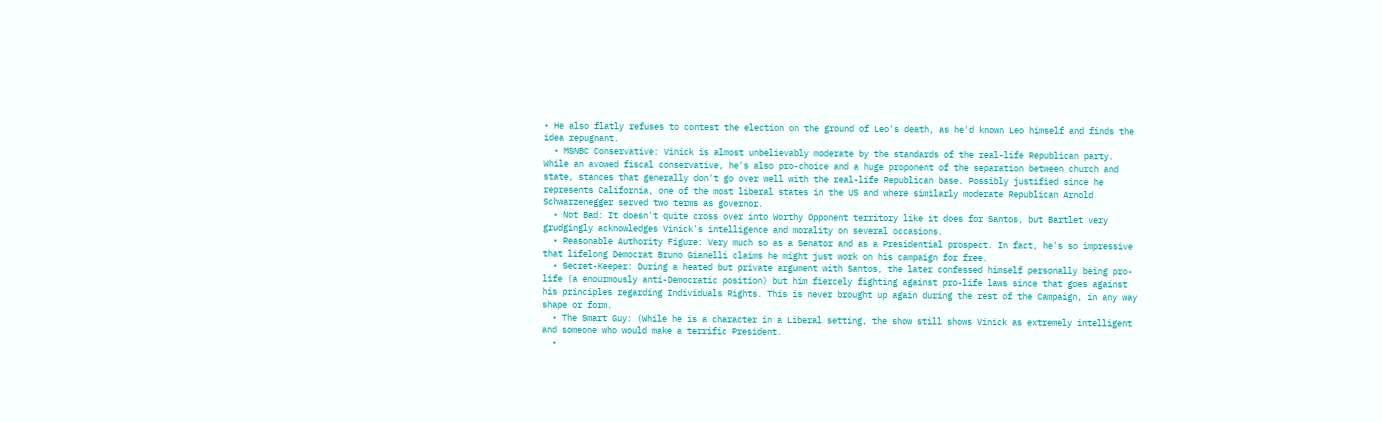• He also flatly refuses to contest the election on the ground of Leo's death, as he'd known Leo himself and finds the idea repugnant.
  • MSNBC Conservative: Vinick is almost unbelievably moderate by the standards of the real-life Republican party. While an avowed fiscal conservative, he's also pro-choice and a huge proponent of the separation between church and state, stances that generally don't go over well with the real-life Republican base. Possibly justified since he represents California, one of the most liberal states in the US and where similarly moderate Republican Arnold Schwarzenegger served two terms as governor.
  • Not Bad: It doesn't quite cross over into Worthy Opponent territory like it does for Santos, but Bartlet very grudgingly acknowledges Vinick's intelligence and morality on several occasions.
  • Reasonable Authority Figure: Very much so as a Senator and as a Presidential prospect. In fact, he's so impressive that lifelong Democrat Bruno Gianelli claims he might just work on his campaign for free.
  • Secret-Keeper: During a heated but private argument with Santos, the later confessed himself personally being pro-life (a enourmously anti-Democratic position) but him fiercely fighting against pro-life laws since that goes against his principles regarding Individuals Rights. This is never brought up again during the rest of the Campaign, in any way shape or form.
  • The Smart Guy: (While he is a character in a Liberal setting, the show still shows Vinick as extremely intelligent and someone who would make a terrific President.
  •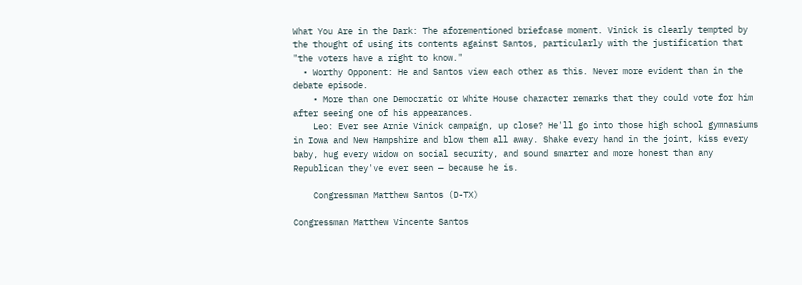What You Are in the Dark: The aforementioned briefcase moment. Vinick is clearly tempted by the thought of using its contents against Santos, particularly with the justification that "the voters have a right to know."
  • Worthy Opponent: He and Santos view each other as this. Never more evident than in the debate episode.
    • More than one Democratic or White House character remarks that they could vote for him after seeing one of his appearances.
    Leo: Ever see Arnie Vinick campaign, up close? He'll go into those high school gymnasiums in Iowa and New Hampshire and blow them all away. Shake every hand in the joint, kiss every baby, hug every widow on social security, and sound smarter and more honest than any Republican they've ever seen — because he is.

    Congressman Matthew Santos (D-TX)

Congressman Matthew Vincente Santos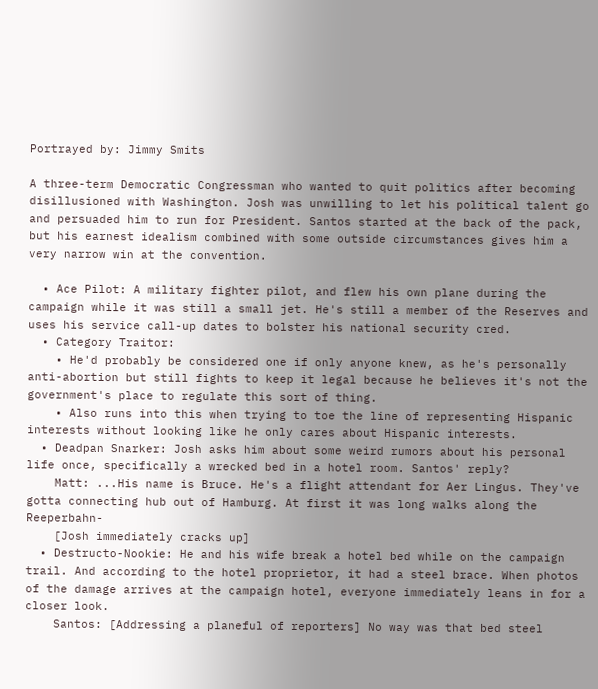Portrayed by: Jimmy Smits

A three-term Democratic Congressman who wanted to quit politics after becoming disillusioned with Washington. Josh was unwilling to let his political talent go and persuaded him to run for President. Santos started at the back of the pack, but his earnest idealism combined with some outside circumstances gives him a very narrow win at the convention.

  • Ace Pilot: A military fighter pilot, and flew his own plane during the campaign while it was still a small jet. He's still a member of the Reserves and uses his service call-up dates to bolster his national security cred.
  • Category Traitor:
    • He'd probably be considered one if only anyone knew, as he's personally anti-abortion but still fights to keep it legal because he believes it's not the government's place to regulate this sort of thing.
    • Also runs into this when trying to toe the line of representing Hispanic interests without looking like he only cares about Hispanic interests.
  • Deadpan Snarker: Josh asks him about some weird rumors about his personal life once, specifically a wrecked bed in a hotel room. Santos' reply?
    Matt: ...His name is Bruce. He's a flight attendant for Aer Lingus. They've gotta connecting hub out of Hamburg. At first it was long walks along the Reeperbahn-
    [Josh immediately cracks up]
  • Destructo-Nookie: He and his wife break a hotel bed while on the campaign trail. And according to the hotel proprietor, it had a steel brace. When photos of the damage arrives at the campaign hotel, everyone immediately leans in for a closer look.
    Santos: [Addressing a planeful of reporters] No way was that bed steel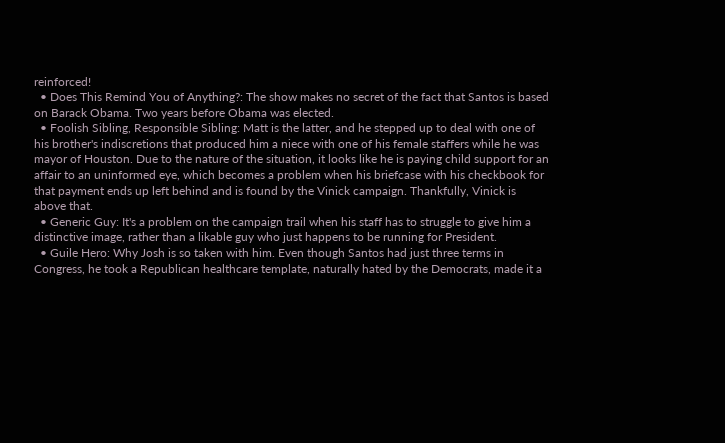reinforced!
  • Does This Remind You of Anything?: The show makes no secret of the fact that Santos is based on Barack Obama. Two years before Obama was elected.
  • Foolish Sibling, Responsible Sibling: Matt is the latter, and he stepped up to deal with one of his brother's indiscretions that produced him a niece with one of his female staffers while he was mayor of Houston. Due to the nature of the situation, it looks like he is paying child support for an affair to an uninformed eye, which becomes a problem when his briefcase with his checkbook for that payment ends up left behind and is found by the Vinick campaign. Thankfully, Vinick is above that.
  • Generic Guy: It's a problem on the campaign trail when his staff has to struggle to give him a distinctive image, rather than a likable guy who just happens to be running for President.
  • Guile Hero: Why Josh is so taken with him. Even though Santos had just three terms in Congress, he took a Republican healthcare template, naturally hated by the Democrats, made it a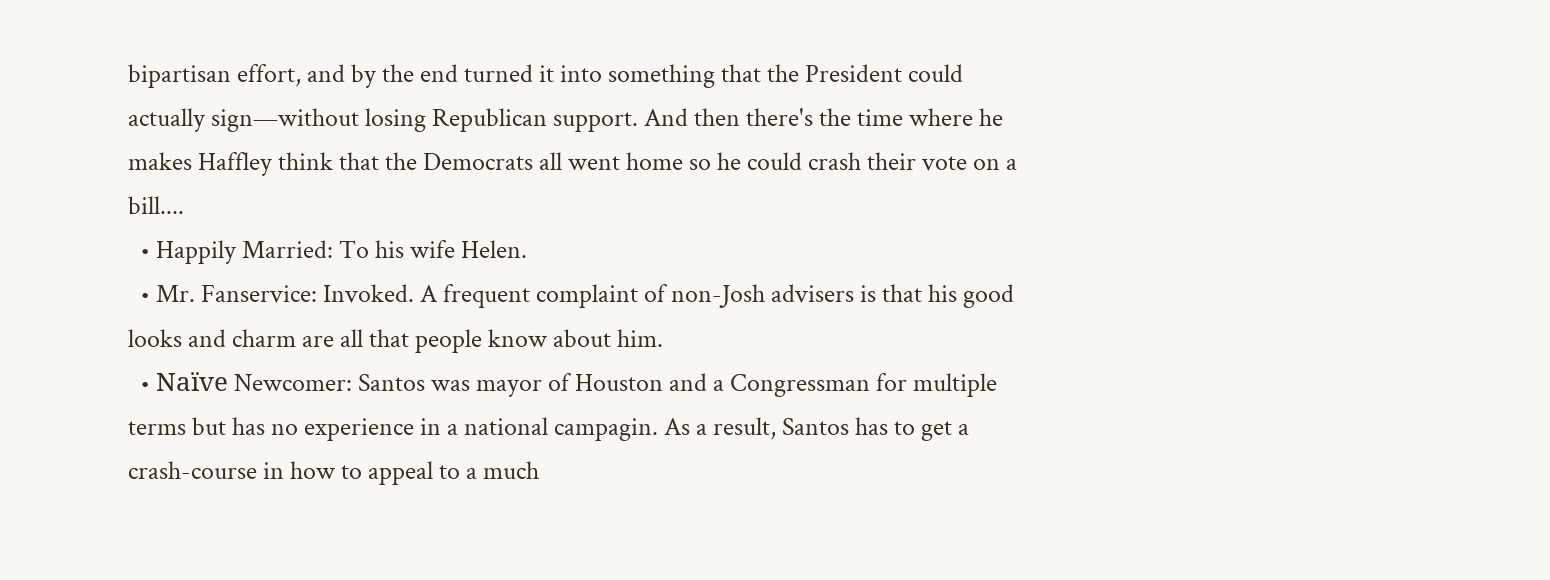bipartisan effort, and by the end turned it into something that the President could actually sign—without losing Republican support. And then there's the time where he makes Haffley think that the Democrats all went home so he could crash their vote on a bill....
  • Happily Married: To his wife Helen.
  • Mr. Fanservice: Invoked. A frequent complaint of non-Josh advisers is that his good looks and charm are all that people know about him.
  • Naïve Newcomer: Santos was mayor of Houston and a Congressman for multiple terms but has no experience in a national campagin. As a result, Santos has to get a crash-course in how to appeal to a much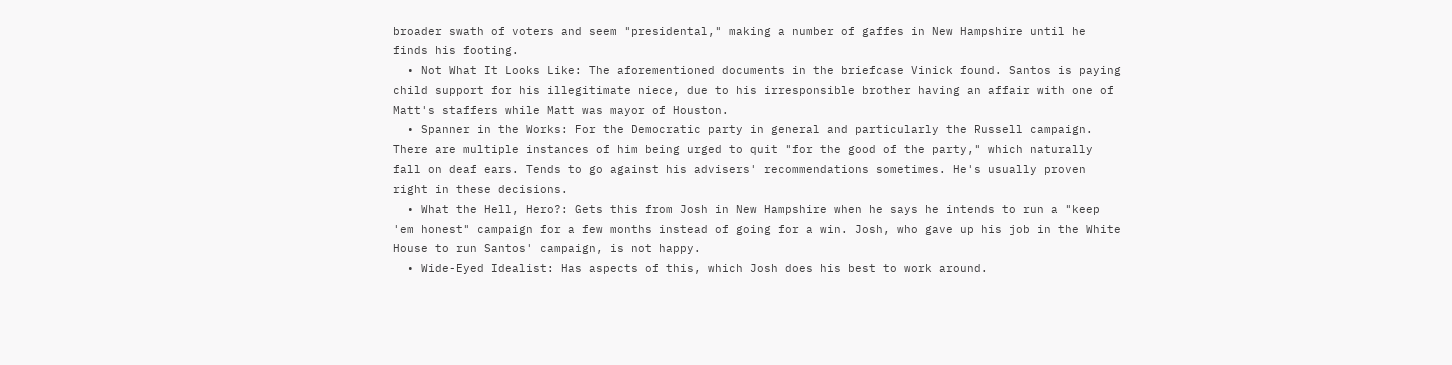broader swath of voters and seem "presidental," making a number of gaffes in New Hampshire until he finds his footing.
  • Not What It Looks Like: The aforementioned documents in the briefcase Vinick found. Santos is paying child support for his illegitimate niece, due to his irresponsible brother having an affair with one of Matt's staffers while Matt was mayor of Houston.
  • Spanner in the Works: For the Democratic party in general and particularly the Russell campaign. There are multiple instances of him being urged to quit "for the good of the party," which naturally fall on deaf ears. Tends to go against his advisers' recommendations sometimes. He's usually proven right in these decisions.
  • What the Hell, Hero?: Gets this from Josh in New Hampshire when he says he intends to run a "keep 'em honest" campaign for a few months instead of going for a win. Josh, who gave up his job in the White House to run Santos' campaign, is not happy.
  • Wide-Eyed Idealist: Has aspects of this, which Josh does his best to work around.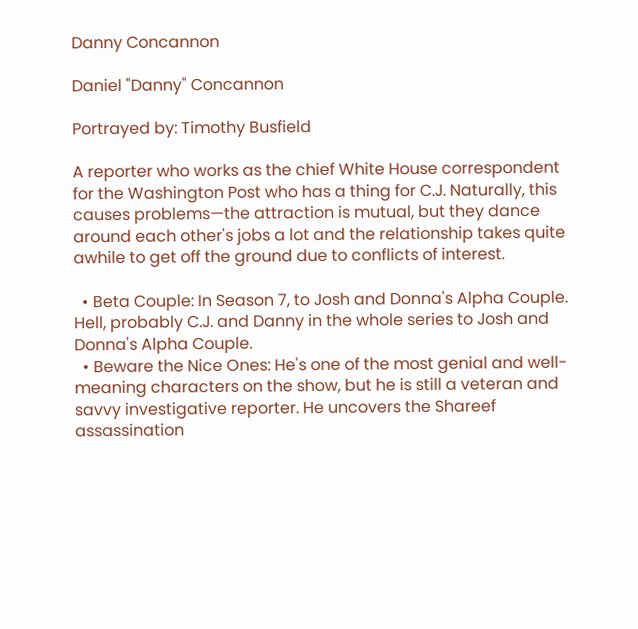Danny Concannon

Daniel "Danny" Concannon

Portrayed by: Timothy Busfield

A reporter who works as the chief White House correspondent for the Washington Post who has a thing for C.J. Naturally, this causes problems—the attraction is mutual, but they dance around each other's jobs a lot and the relationship takes quite awhile to get off the ground due to conflicts of interest.

  • Beta Couple: In Season 7, to Josh and Donna's Alpha Couple. Hell, probably C.J. and Danny in the whole series to Josh and Donna's Alpha Couple.
  • Beware the Nice Ones: He's one of the most genial and well-meaning characters on the show, but he is still a veteran and savvy investigative reporter. He uncovers the Shareef assassination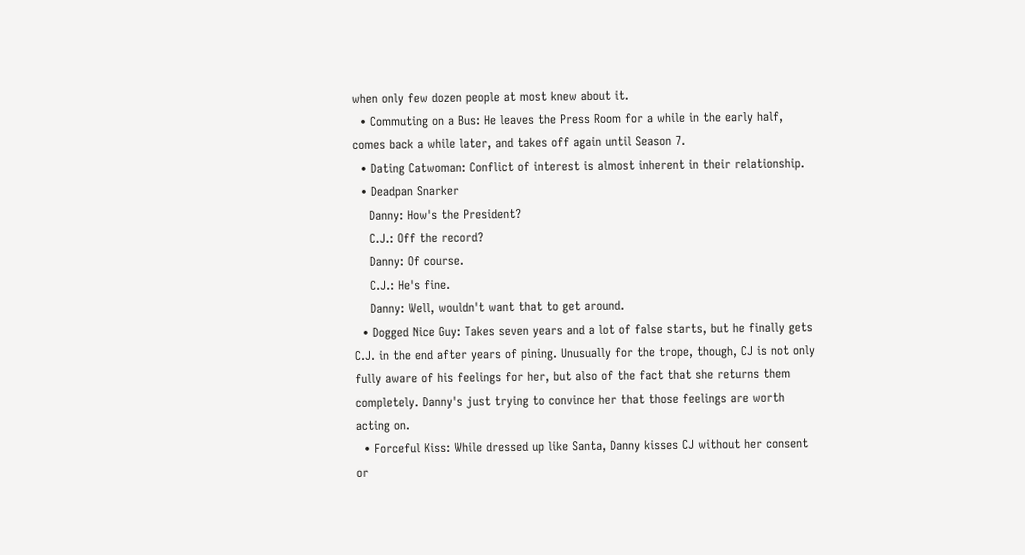when only few dozen people at most knew about it.
  • Commuting on a Bus: He leaves the Press Room for a while in the early half, comes back a while later, and takes off again until Season 7.
  • Dating Catwoman: Conflict of interest is almost inherent in their relationship.
  • Deadpan Snarker
    Danny: How's the President?
    C.J.: Off the record?
    Danny: Of course.
    C.J.: He's fine.
    Danny: Well, wouldn't want that to get around.
  • Dogged Nice Guy: Takes seven years and a lot of false starts, but he finally gets C.J. in the end after years of pining. Unusually for the trope, though, CJ is not only fully aware of his feelings for her, but also of the fact that she returns them completely. Danny's just trying to convince her that those feelings are worth acting on.
  • Forceful Kiss: While dressed up like Santa, Danny kisses CJ without her consent or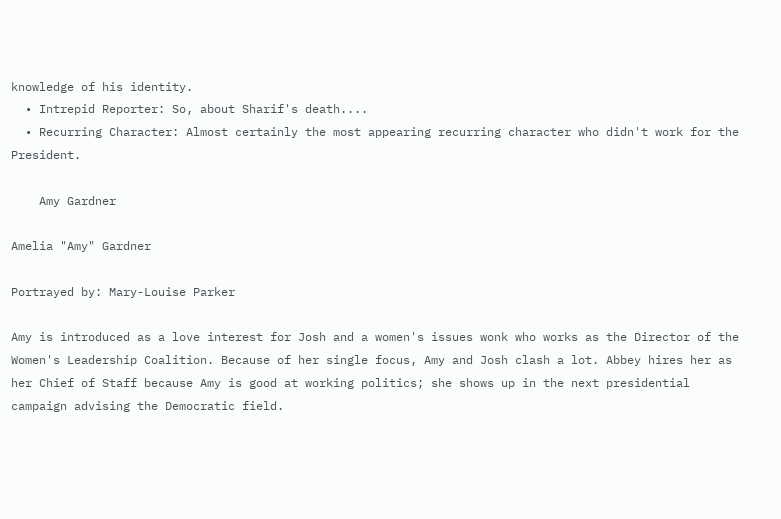knowledge of his identity.
  • Intrepid Reporter: So, about Sharif's death....
  • Recurring Character: Almost certainly the most appearing recurring character who didn't work for the President.

    Amy Gardner

Amelia "Amy" Gardner

Portrayed by: Mary-Louise Parker

Amy is introduced as a love interest for Josh and a women's issues wonk who works as the Director of the Women's Leadership Coalition. Because of her single focus, Amy and Josh clash a lot. Abbey hires her as her Chief of Staff because Amy is good at working politics; she shows up in the next presidential campaign advising the Democratic field.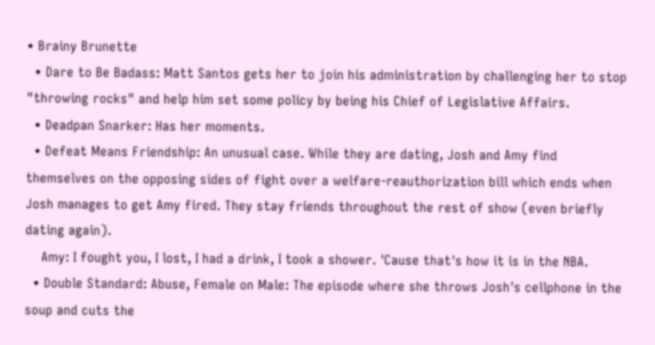• Brainy Brunette
  • Dare to Be Badass: Matt Santos gets her to join his administration by challenging her to stop "throwing rocks" and help him set some policy by being his Chief of Legislative Affairs.
  • Deadpan Snarker: Has her moments.
  • Defeat Means Friendship: An unusual case. While they are dating, Josh and Amy find themselves on the opposing sides of fight over a welfare-reauthorization bill which ends when Josh manages to get Amy fired. They stay friends throughout the rest of show (even briefly dating again).
    Amy: I fought you, I lost, I had a drink, I took a shower. 'Cause that's how it is in the NBA.
  • Double Standard: Abuse, Female on Male: The episode where she throws Josh's cellphone in the soup and cuts the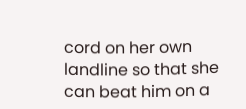cord on her own landline so that she can beat him on a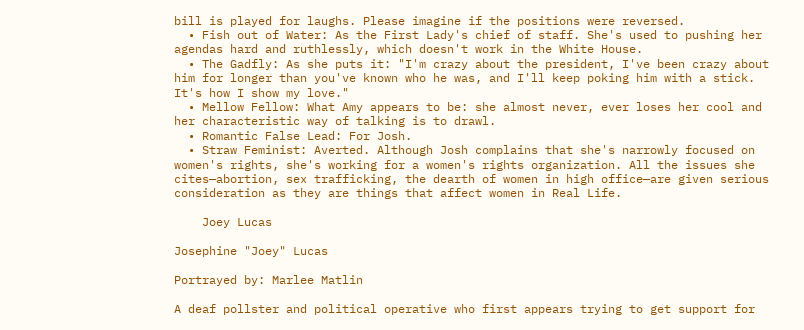bill is played for laughs. Please imagine if the positions were reversed.
  • Fish out of Water: As the First Lady's chief of staff. She's used to pushing her agendas hard and ruthlessly, which doesn't work in the White House.
  • The Gadfly: As she puts it: "I'm crazy about the president, I've been crazy about him for longer than you've known who he was, and I'll keep poking him with a stick. It's how I show my love."
  • Mellow Fellow: What Amy appears to be: she almost never, ever loses her cool and her characteristic way of talking is to drawl.
  • Romantic False Lead: For Josh.
  • Straw Feminist: Averted. Although Josh complains that she's narrowly focused on women's rights, she's working for a women's rights organization. All the issues she cites—abortion, sex trafficking, the dearth of women in high office—are given serious consideration as they are things that affect women in Real Life.

    Joey Lucas

Josephine "Joey" Lucas

Portrayed by: Marlee Matlin

A deaf pollster and political operative who first appears trying to get support for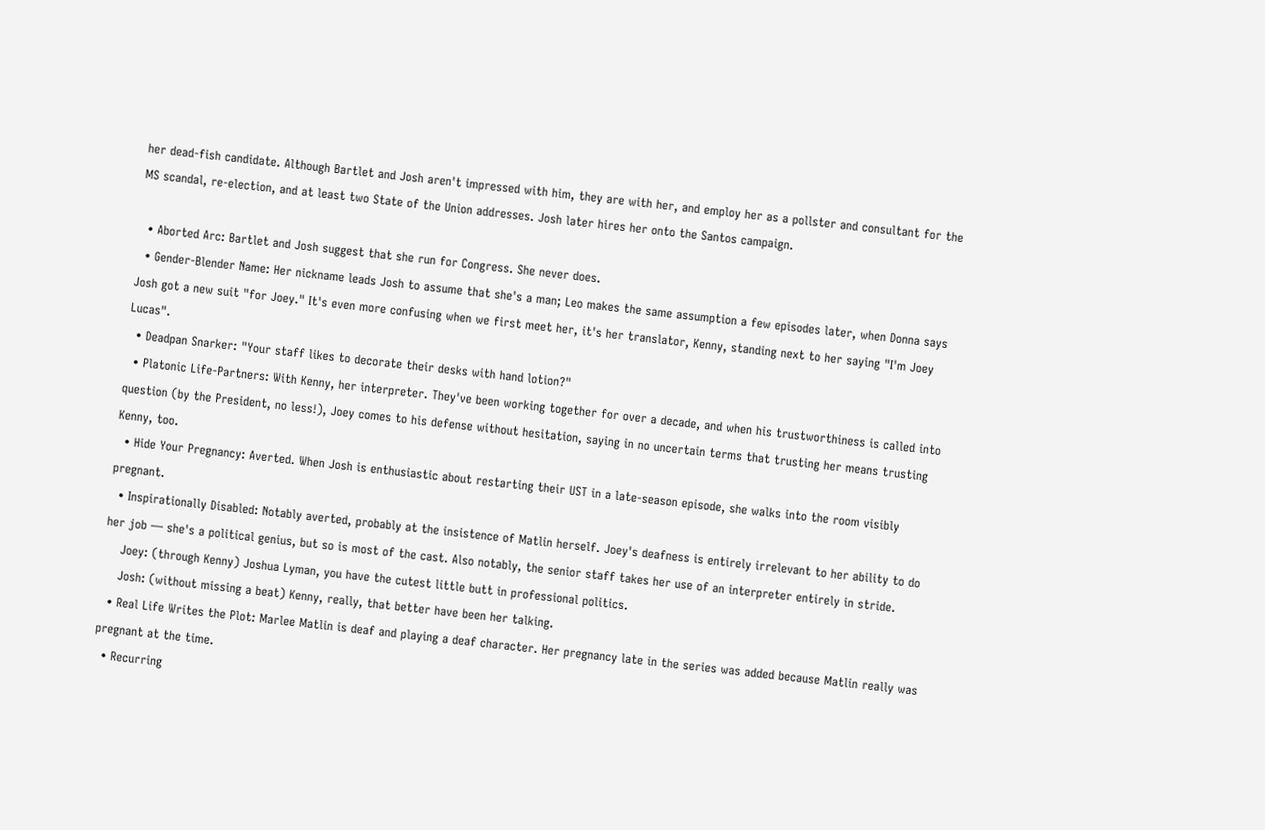her dead-fish candidate. Although Bartlet and Josh aren't impressed with him, they are with her, and employ her as a pollster and consultant for the MS scandal, re-election, and at least two State of the Union addresses. Josh later hires her onto the Santos campaign.

  • Aborted Arc: Bartlet and Josh suggest that she run for Congress. She never does.
  • Gender-Blender Name: Her nickname leads Josh to assume that she's a man; Leo makes the same assumption a few episodes later, when Donna says Josh got a new suit "for Joey." It's even more confusing when we first meet her, it's her translator, Kenny, standing next to her saying "I'm Joey Lucas".
  • Deadpan Snarker: "Your staff likes to decorate their desks with hand lotion?"
  • Platonic Life-Partners: With Kenny, her interpreter. They've been working together for over a decade, and when his trustworthiness is called into question (by the President, no less!), Joey comes to his defense without hesitation, saying in no uncertain terms that trusting her means trusting Kenny, too.
  • Hide Your Pregnancy: Averted. When Josh is enthusiastic about restarting their UST in a late-season episode, she walks into the room visibly pregnant.
  • Inspirationally Disabled: Notably averted, probably at the insistence of Matlin herself. Joey's deafness is entirely irrelevant to her ability to do her job — she's a political genius, but so is most of the cast. Also notably, the senior staff takes her use of an interpreter entirely in stride.
    Joey: (through Kenny) Joshua Lyman, you have the cutest little butt in professional politics.
    Josh: (without missing a beat) Kenny, really, that better have been her talking.
  • Real Life Writes the Plot: Marlee Matlin is deaf and playing a deaf character. Her pregnancy late in the series was added because Matlin really was pregnant at the time.
  • Recurring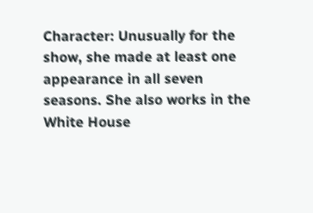Character: Unusually for the show, she made at least one appearance in all seven seasons. She also works in the White House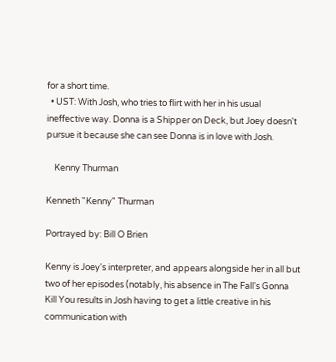for a short time.
  • UST: With Josh, who tries to flirt with her in his usual ineffective way. Donna is a Shipper on Deck, but Joey doesn't pursue it because she can see Donna is in love with Josh.

    Kenny Thurman

Kenneth "Kenny" Thurman

Portrayed by: Bill O Brien

Kenny is Joey's interpreter, and appears alongside her in all but two of her episodes (notably, his absence in The Fall's Gonna Kill You results in Josh having to get a little creative in his communication with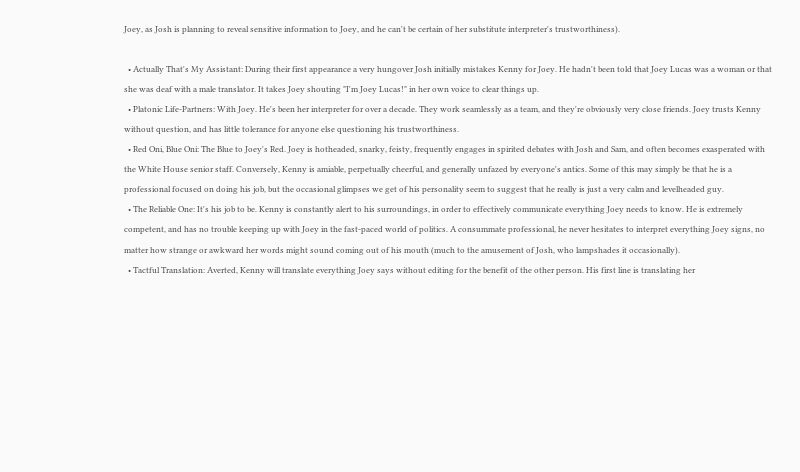Joey, as Josh is planning to reveal sensitive information to Joey, and he can't be certain of her substitute interpreter's trustworthiness).

  • Actually That's My Assistant: During their first appearance a very hungover Josh initially mistakes Kenny for Joey. He hadn't been told that Joey Lucas was a woman or that she was deaf with a male translator. It takes Joey shouting "I'm Joey Lucas!" in her own voice to clear things up.
  • Platonic Life-Partners: With Joey. He's been her interpreter for over a decade. They work seamlessly as a team, and they're obviously very close friends. Joey trusts Kenny without question, and has little tolerance for anyone else questioning his trustworthiness.
  • Red Oni, Blue Oni: The Blue to Joey's Red. Joey is hotheaded, snarky, feisty, frequently engages in spirited debates with Josh and Sam, and often becomes exasperated with the White House senior staff. Conversely, Kenny is amiable, perpetually cheerful, and generally unfazed by everyone's antics. Some of this may simply be that he is a professional focused on doing his job, but the occasional glimpses we get of his personality seem to suggest that he really is just a very calm and levelheaded guy.
  • The Reliable One: It's his job to be. Kenny is constantly alert to his surroundings, in order to effectively communicate everything Joey needs to know. He is extremely competent, and has no trouble keeping up with Joey in the fast-paced world of politics. A consummate professional, he never hesitates to interpret everything Joey signs, no matter how strange or awkward her words might sound coming out of his mouth (much to the amusement of Josh, who lampshades it occasionally).
  • Tactful Translation: Averted, Kenny will translate everything Joey says without editing for the benefit of the other person. His first line is translating her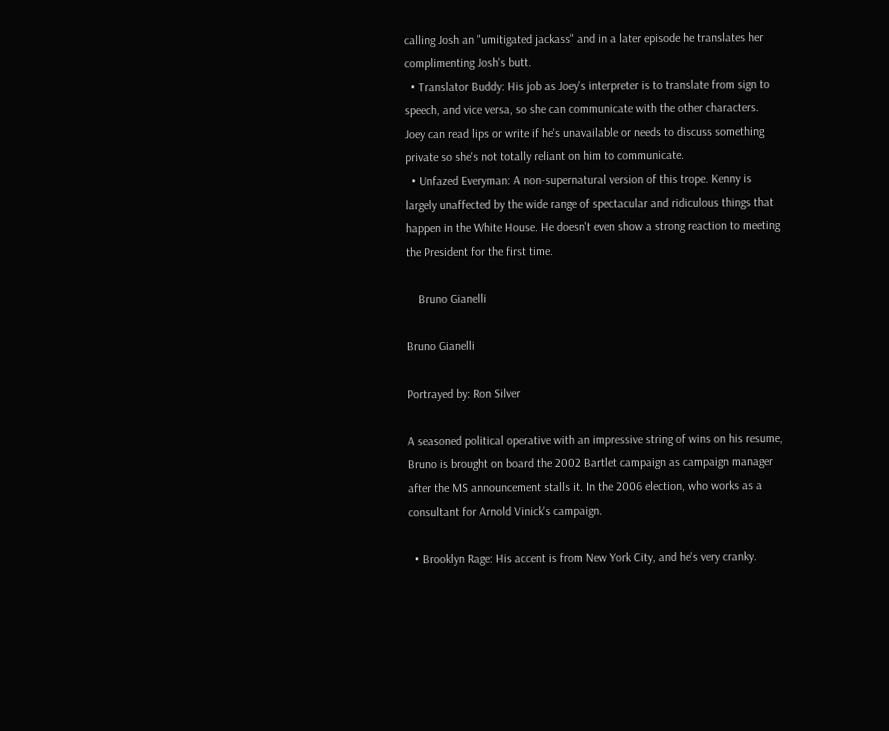calling Josh an "umitigated jackass" and in a later episode he translates her complimenting Josh's butt.
  • Translator Buddy: His job as Joey's interpreter is to translate from sign to speech, and vice versa, so she can communicate with the other characters. Joey can read lips or write if he's unavailable or needs to discuss something private so she's not totally reliant on him to communicate.
  • Unfazed Everyman: A non-supernatural version of this trope. Kenny is largely unaffected by the wide range of spectacular and ridiculous things that happen in the White House. He doesn't even show a strong reaction to meeting the President for the first time.

    Bruno Gianelli

Bruno Gianelli

Portrayed by: Ron Silver

A seasoned political operative with an impressive string of wins on his resume, Bruno is brought on board the 2002 Bartlet campaign as campaign manager after the MS announcement stalls it. In the 2006 election, who works as a consultant for Arnold Vinick's campaign.

  • Brooklyn Rage: His accent is from New York City, and he's very cranky.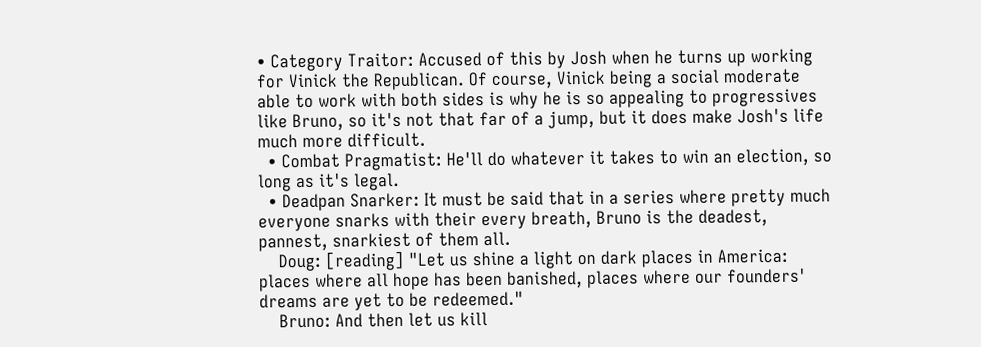• Category Traitor: Accused of this by Josh when he turns up working for Vinick the Republican. Of course, Vinick being a social moderate able to work with both sides is why he is so appealing to progressives like Bruno, so it's not that far of a jump, but it does make Josh's life much more difficult.
  • Combat Pragmatist: He'll do whatever it takes to win an election, so long as it's legal.
  • Deadpan Snarker: It must be said that in a series where pretty much everyone snarks with their every breath, Bruno is the deadest, pannest, snarkiest of them all.
    Doug: [reading] "Let us shine a light on dark places in America: places where all hope has been banished, places where our founders' dreams are yet to be redeemed."
    Bruno: And then let us kill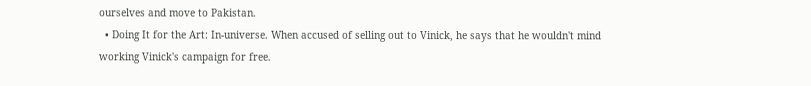ourselves and move to Pakistan.
  • Doing It for the Art: In-universe. When accused of selling out to Vinick, he says that he wouldn't mind working Vinick's campaign for free.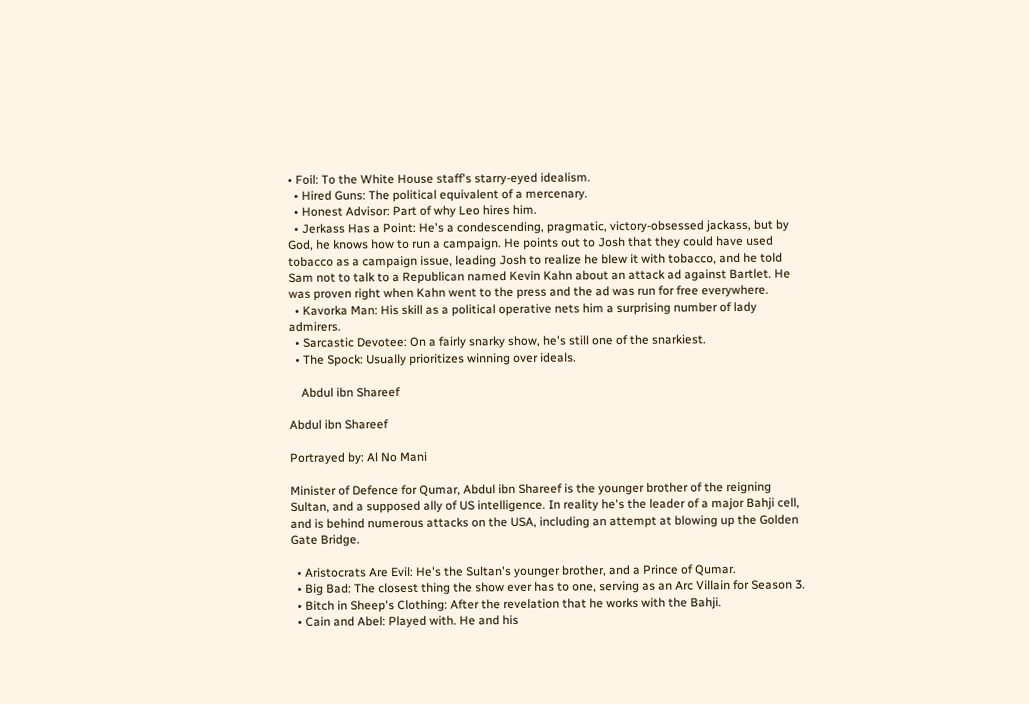• Foil: To the White House staff's starry-eyed idealism.
  • Hired Guns: The political equivalent of a mercenary.
  • Honest Advisor: Part of why Leo hires him.
  • Jerkass Has a Point: He's a condescending, pragmatic, victory-obsessed jackass, but by God, he knows how to run a campaign. He points out to Josh that they could have used tobacco as a campaign issue, leading Josh to realize he blew it with tobacco, and he told Sam not to talk to a Republican named Kevin Kahn about an attack ad against Bartlet. He was proven right when Kahn went to the press and the ad was run for free everywhere.
  • Kavorka Man: His skill as a political operative nets him a surprising number of lady admirers.
  • Sarcastic Devotee: On a fairly snarky show, he's still one of the snarkiest.
  • The Spock: Usually prioritizes winning over ideals.

    Abdul ibn Shareef

Abdul ibn Shareef

Portrayed by: Al No Mani

Minister of Defence for Qumar, Abdul ibn Shareef is the younger brother of the reigning Sultan, and a supposed ally of US intelligence. In reality he's the leader of a major Bahji cell, and is behind numerous attacks on the USA, including an attempt at blowing up the Golden Gate Bridge.

  • Aristocrats Are Evil: He's the Sultan's younger brother, and a Prince of Qumar.
  • Big Bad: The closest thing the show ever has to one, serving as an Arc Villain for Season 3.
  • Bitch in Sheep's Clothing: After the revelation that he works with the Bahji.
  • Cain and Abel: Played with. He and his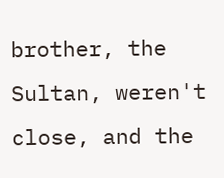brother, the Sultan, weren't close, and the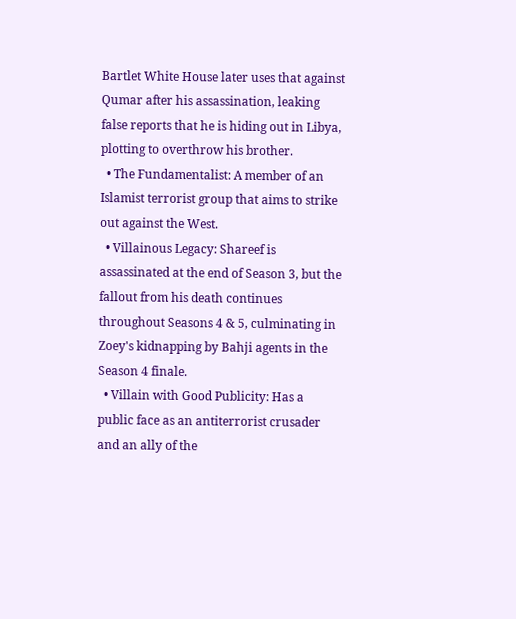Bartlet White House later uses that against Qumar after his assassination, leaking false reports that he is hiding out in Libya, plotting to overthrow his brother.
  • The Fundamentalist: A member of an Islamist terrorist group that aims to strike out against the West.
  • Villainous Legacy: Shareef is assassinated at the end of Season 3, but the fallout from his death continues throughout Seasons 4 & 5, culminating in Zoey's kidnapping by Bahji agents in the Season 4 finale.
  • Villain with Good Publicity: Has a public face as an antiterrorist crusader and an ally of the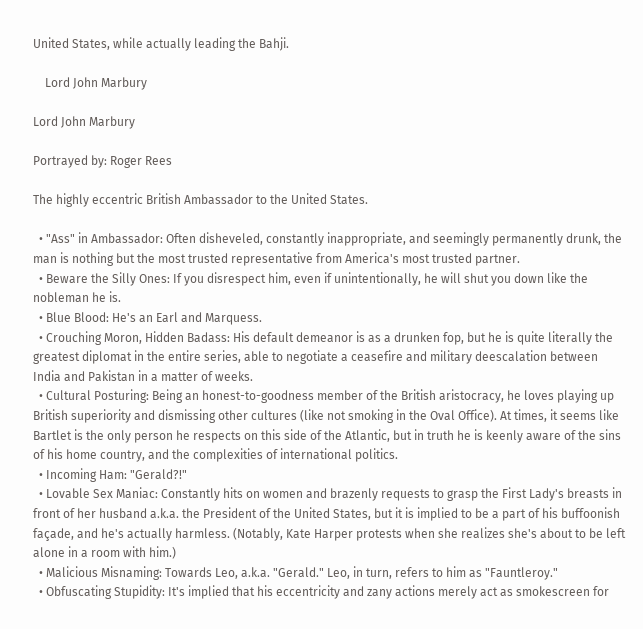United States, while actually leading the Bahji.

    Lord John Marbury

Lord John Marbury

Portrayed by: Roger Rees

The highly eccentric British Ambassador to the United States.

  • "Ass" in Ambassador: Often disheveled, constantly inappropriate, and seemingly permanently drunk, the man is nothing but the most trusted representative from America's most trusted partner.
  • Beware the Silly Ones: If you disrespect him, even if unintentionally, he will shut you down like the nobleman he is.
  • Blue Blood: He's an Earl and Marquess.
  • Crouching Moron, Hidden Badass: His default demeanor is as a drunken fop, but he is quite literally the greatest diplomat in the entire series, able to negotiate a ceasefire and military deescalation between India and Pakistan in a matter of weeks.
  • Cultural Posturing: Being an honest-to-goodness member of the British aristocracy, he loves playing up British superiority and dismissing other cultures (like not smoking in the Oval Office). At times, it seems like Bartlet is the only person he respects on this side of the Atlantic, but in truth he is keenly aware of the sins of his home country, and the complexities of international politics.
  • Incoming Ham: "Gerald?!"
  • Lovable Sex Maniac: Constantly hits on women and brazenly requests to grasp the First Lady's breasts in front of her husband a.k.a. the President of the United States, but it is implied to be a part of his buffoonish façade, and he's actually harmless. (Notably, Kate Harper protests when she realizes she's about to be left alone in a room with him.)
  • Malicious Misnaming: Towards Leo, a.k.a. "Gerald." Leo, in turn, refers to him as "Fauntleroy."
  • Obfuscating Stupidity: It's implied that his eccentricity and zany actions merely act as smokescreen for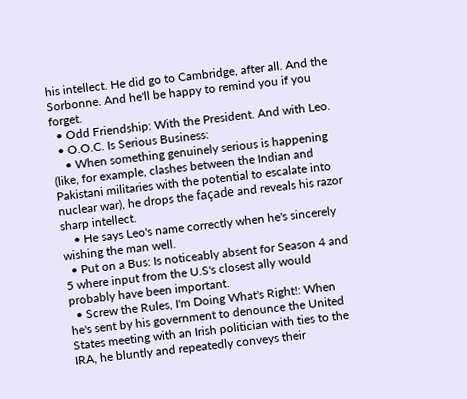his intellect. He did go to Cambridge, after all. And the Sorbonne. And he'll be happy to remind you if you forget.
  • Odd Friendship: With the President. And with Leo.
  • O.O.C. Is Serious Business:
    • When something genuinely serious is happening (like, for example, clashes between the Indian and Pakistani militaries with the potential to escalate into nuclear war), he drops the façade and reveals his razor sharp intellect.
    • He says Leo's name correctly when he's sincerely wishing the man well.
  • Put on a Bus: Is noticeably absent for Season 4 and 5 where input from the U.S's closest ally would probably have been important.
  • Screw the Rules, I'm Doing What's Right!: When he's sent by his government to denounce the United States meeting with an Irish politician with ties to the IRA, he bluntly and repeatedly conveys their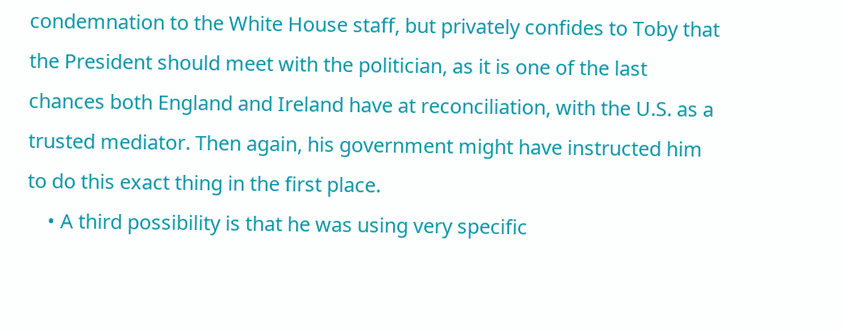condemnation to the White House staff, but privately confides to Toby that the President should meet with the politician, as it is one of the last chances both England and Ireland have at reconciliation, with the U.S. as a trusted mediator. Then again, his government might have instructed him to do this exact thing in the first place.
    • A third possibility is that he was using very specific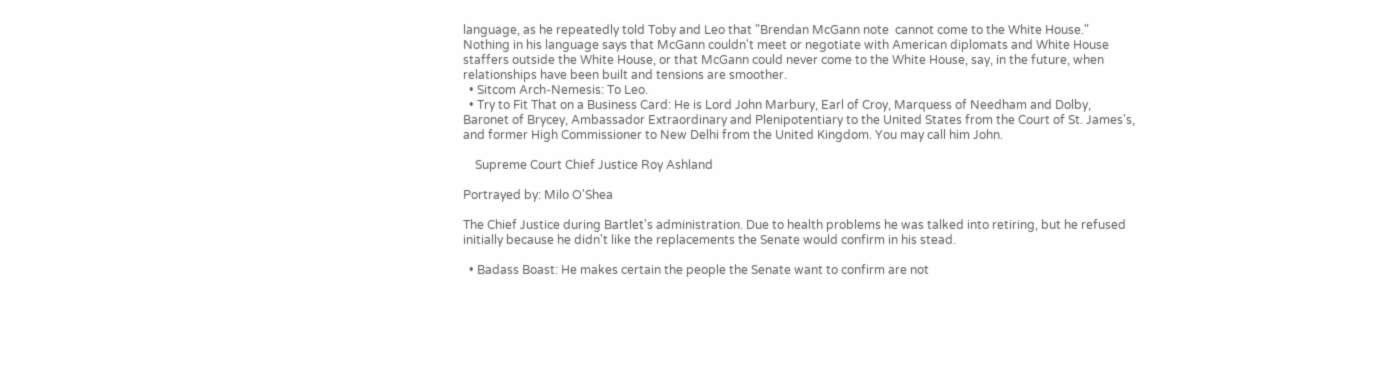language, as he repeatedly told Toby and Leo that "Brendan McGann note  cannot come to the White House." Nothing in his language says that McGann couldn't meet or negotiate with American diplomats and White House staffers outside the White House, or that McGann could never come to the White House, say, in the future, when relationships have been built and tensions are smoother.
  • Sitcom Arch-Nemesis: To Leo.
  • Try to Fit That on a Business Card: He is Lord John Marbury, Earl of Croy, Marquess of Needham and Dolby, Baronet of Brycey, Ambassador Extraordinary and Plenipotentiary to the United States from the Court of St. James's, and former High Commissioner to New Delhi from the United Kingdom. You may call him John.

    Supreme Court Chief Justice Roy Ashland

Portrayed by: Milo O'Shea

The Chief Justice during Bartlet's administration. Due to health problems he was talked into retiring, but he refused initially because he didn't like the replacements the Senate would confirm in his stead.

  • Badass Boast: He makes certain the people the Senate want to confirm are not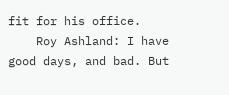fit for his office.
    Roy Ashland: I have good days, and bad. But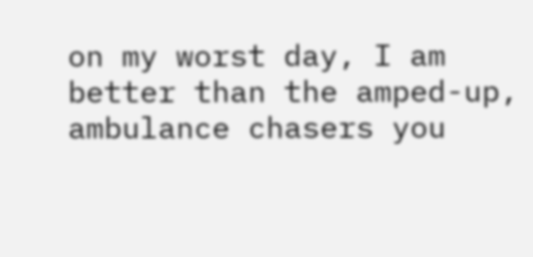on my worst day, I am better than the amped-up, ambulance chasers you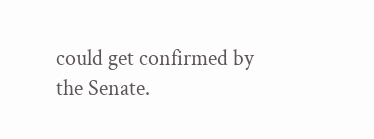could get confirmed by the Senate.